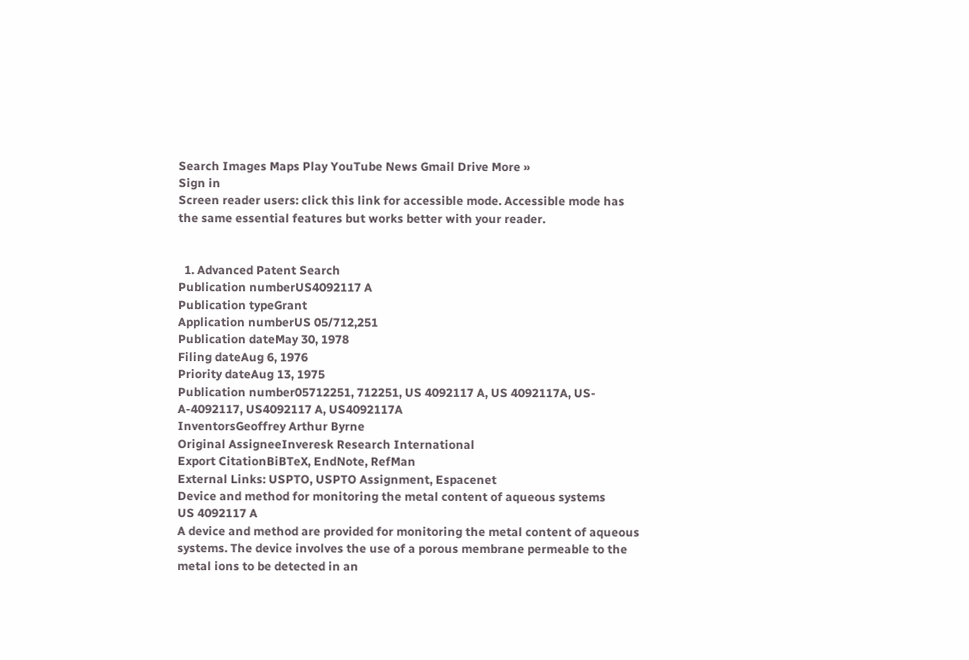Search Images Maps Play YouTube News Gmail Drive More »
Sign in
Screen reader users: click this link for accessible mode. Accessible mode has the same essential features but works better with your reader.


  1. Advanced Patent Search
Publication numberUS4092117 A
Publication typeGrant
Application numberUS 05/712,251
Publication dateMay 30, 1978
Filing dateAug 6, 1976
Priority dateAug 13, 1975
Publication number05712251, 712251, US 4092117 A, US 4092117A, US-A-4092117, US4092117 A, US4092117A
InventorsGeoffrey Arthur Byrne
Original AssigneeInveresk Research International
Export CitationBiBTeX, EndNote, RefMan
External Links: USPTO, USPTO Assignment, Espacenet
Device and method for monitoring the metal content of aqueous systems
US 4092117 A
A device and method are provided for monitoring the metal content of aqueous systems. The device involves the use of a porous membrane permeable to the metal ions to be detected in an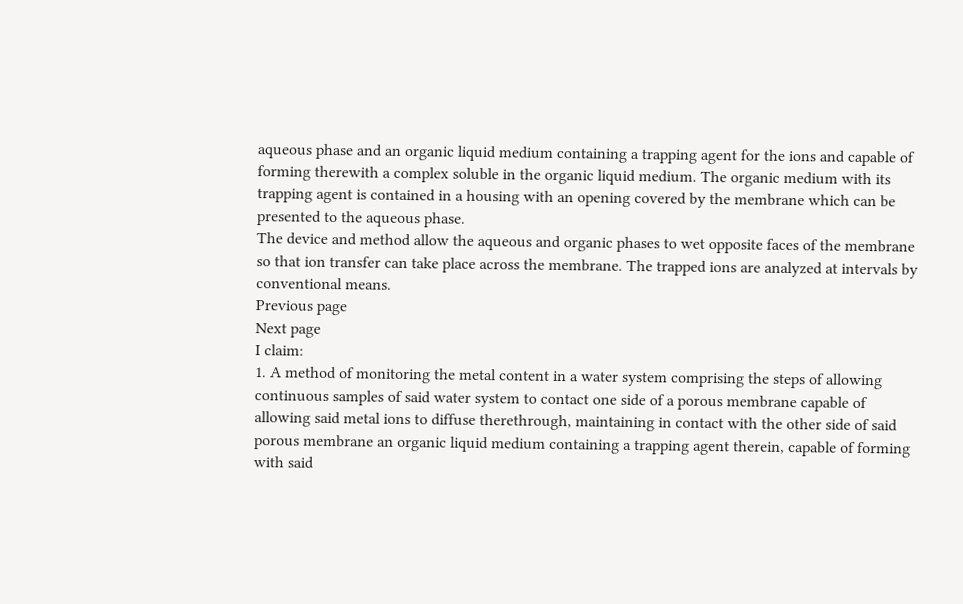aqueous phase and an organic liquid medium containing a trapping agent for the ions and capable of forming therewith a complex soluble in the organic liquid medium. The organic medium with its trapping agent is contained in a housing with an opening covered by the membrane which can be presented to the aqueous phase.
The device and method allow the aqueous and organic phases to wet opposite faces of the membrane so that ion transfer can take place across the membrane. The trapped ions are analyzed at intervals by conventional means.
Previous page
Next page
I claim:
1. A method of monitoring the metal content in a water system comprising the steps of allowing continuous samples of said water system to contact one side of a porous membrane capable of allowing said metal ions to diffuse therethrough, maintaining in contact with the other side of said porous membrane an organic liquid medium containing a trapping agent therein, capable of forming with said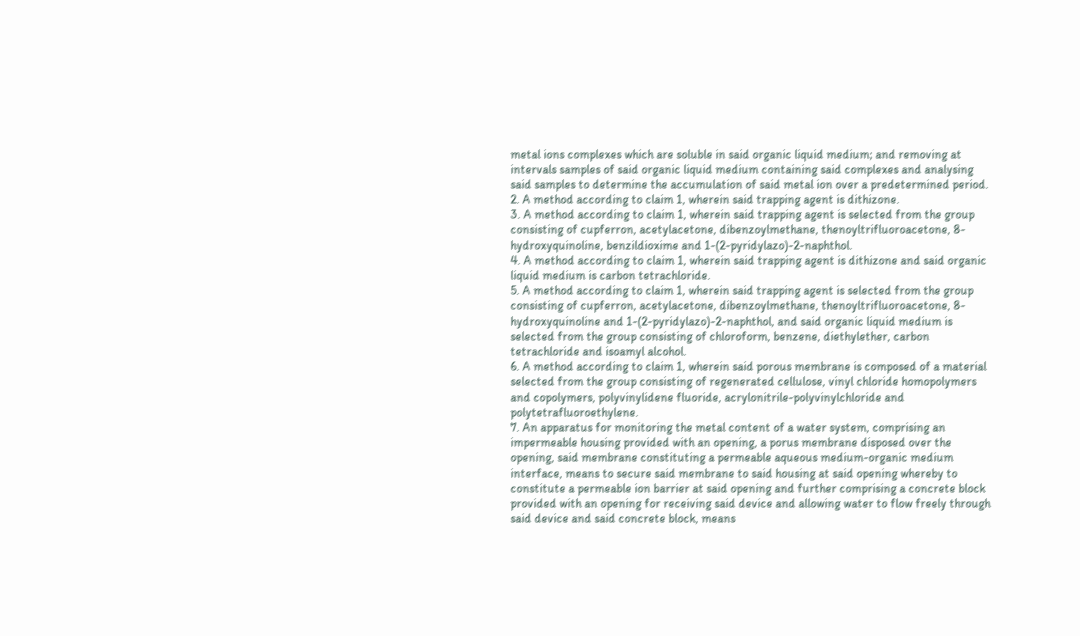metal ions complexes which are soluble in said organic liquid medium; and removing at intervals samples of said organic liquid medium containing said complexes and analysing said samples to determine the accumulation of said metal ion over a predetermined period.
2. A method according to claim 1, wherein said trapping agent is dithizone.
3. A method according to claim 1, wherein said trapping agent is selected from the group consisting of cupferron, acetylacetone, dibenzoylmethane, thenoyltrifluoroacetone, 8-hydroxyquinoline, benzildioxime and 1-(2-pyridylazo)-2-naphthol.
4. A method according to claim 1, wherein said trapping agent is dithizone and said organic liquid medium is carbon tetrachloride.
5. A method according to claim 1, wherein said trapping agent is selected from the group consisting of cupferron, acetylacetone, dibenzoylmethane, thenoyltrifluoroacetone, 8-hydroxyquinoline and 1-(2-pyridylazo)-2-naphthol, and said organic liquid medium is selected from the group consisting of chloroform, benzene, diethylether, carbon tetrachloride and isoamyl alcohol.
6. A method according to claim 1, wherein said porous membrane is composed of a material selected from the group consisting of regenerated cellulose, vinyl chloride homopolymers and copolymers, polyvinylidene fluoride, acrylonitrile-polyvinylchloride and polytetrafluoroethylene.
7. An apparatus for monitoring the metal content of a water system, comprising an impermeable housing provided with an opening, a porus membrane disposed over the opening, said membrane constituting a permeable aqueous medium-organic medium interface, means to secure said membrane to said housing at said opening whereby to constitute a permeable ion barrier at said opening and further comprising a concrete block provided with an opening for receiving said device and allowing water to flow freely through said device and said concrete block, means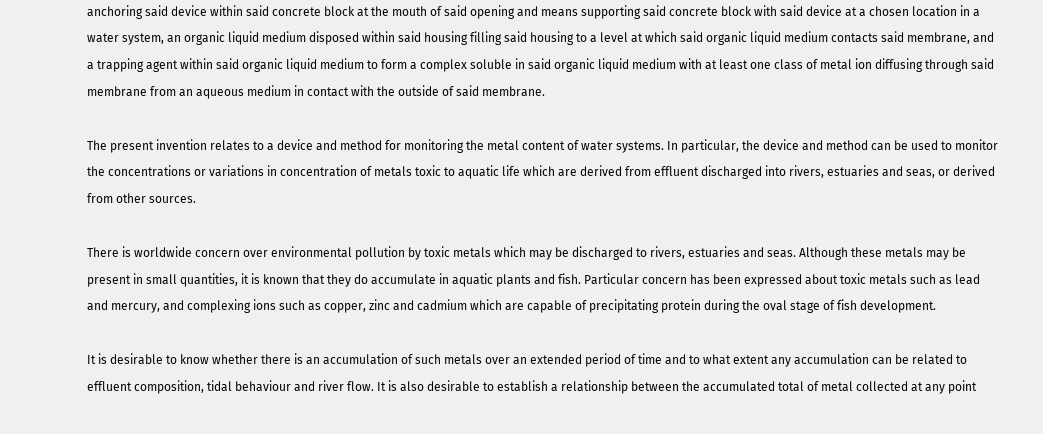anchoring said device within said concrete block at the mouth of said opening and means supporting said concrete block with said device at a chosen location in a water system, an organic liquid medium disposed within said housing filling said housing to a level at which said organic liquid medium contacts said membrane, and a trapping agent within said organic liquid medium to form a complex soluble in said organic liquid medium with at least one class of metal ion diffusing through said membrane from an aqueous medium in contact with the outside of said membrane.

The present invention relates to a device and method for monitoring the metal content of water systems. In particular, the device and method can be used to monitor the concentrations or variations in concentration of metals toxic to aquatic life which are derived from effluent discharged into rivers, estuaries and seas, or derived from other sources.

There is worldwide concern over environmental pollution by toxic metals which may be discharged to rivers, estuaries and seas. Although these metals may be present in small quantities, it is known that they do accumulate in aquatic plants and fish. Particular concern has been expressed about toxic metals such as lead and mercury, and complexing ions such as copper, zinc and cadmium which are capable of precipitating protein during the oval stage of fish development.

It is desirable to know whether there is an accumulation of such metals over an extended period of time and to what extent any accumulation can be related to effluent composition, tidal behaviour and river flow. It is also desirable to establish a relationship between the accumulated total of metal collected at any point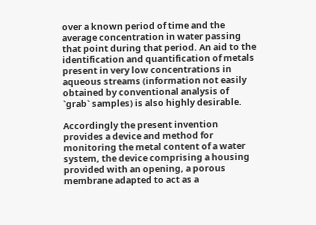over a known period of time and the average concentration in water passing that point during that period. An aid to the identification and quantification of metals present in very low concentrations in aqueous streams (information not easily obtained by conventional analysis of `grab` samples) is also highly desirable.

Accordingly the present invention provides a device and method for monitoring the metal content of a water system, the device comprising a housing provided with an opening, a porous membrane adapted to act as a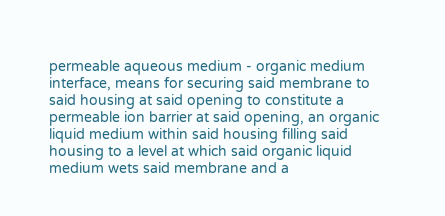permeable aqueous medium - organic medium interface, means for securing said membrane to said housing at said opening to constitute a permeable ion barrier at said opening, an organic liquid medium within said housing filling said housing to a level at which said organic liquid medium wets said membrane and a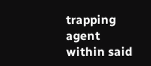trapping agent within said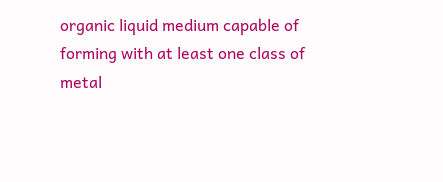organic liquid medium capable of forming with at least one class of metal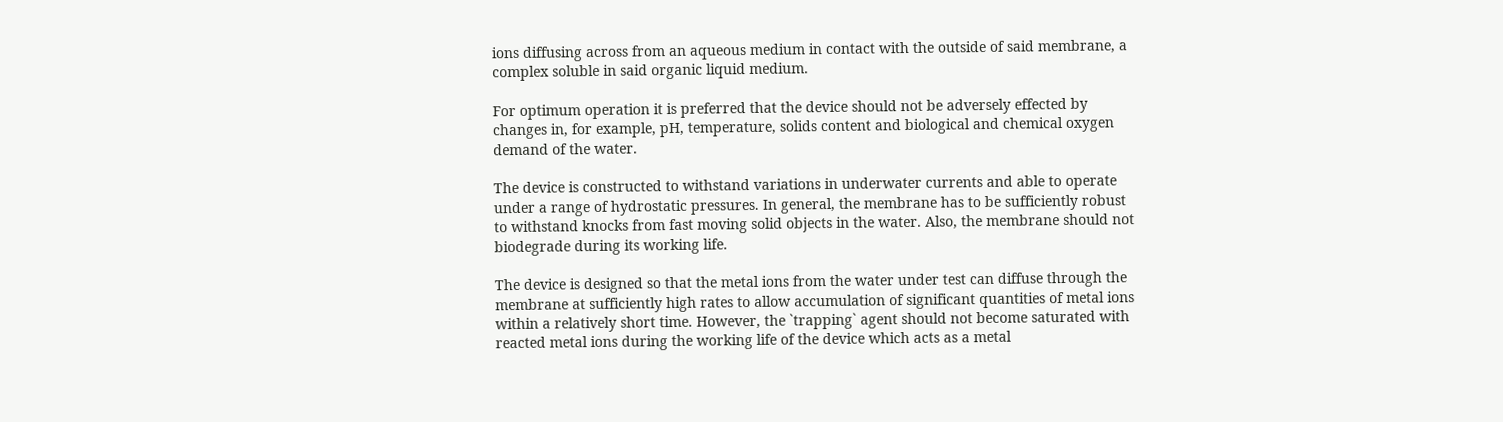ions diffusing across from an aqueous medium in contact with the outside of said membrane, a complex soluble in said organic liquid medium.

For optimum operation it is preferred that the device should not be adversely effected by changes in, for example, pH, temperature, solids content and biological and chemical oxygen demand of the water.

The device is constructed to withstand variations in underwater currents and able to operate under a range of hydrostatic pressures. In general, the membrane has to be sufficiently robust to withstand knocks from fast moving solid objects in the water. Also, the membrane should not biodegrade during its working life.

The device is designed so that the metal ions from the water under test can diffuse through the membrane at sufficiently high rates to allow accumulation of significant quantities of metal ions within a relatively short time. However, the `trapping` agent should not become saturated with reacted metal ions during the working life of the device which acts as a metal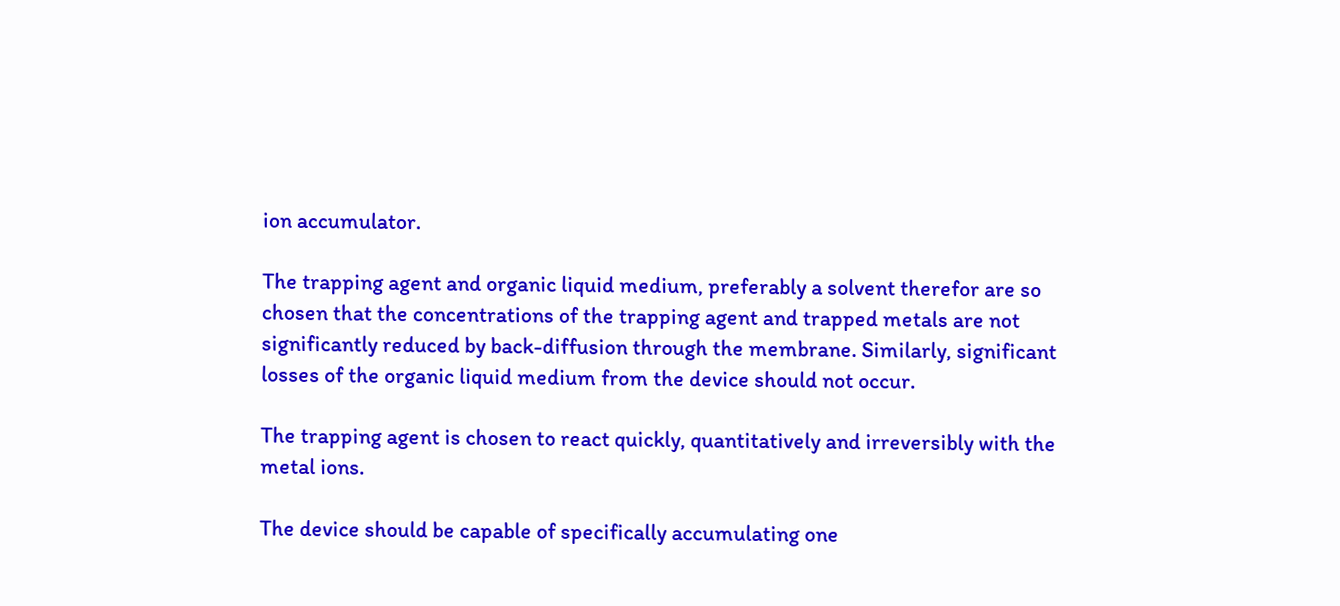ion accumulator.

The trapping agent and organic liquid medium, preferably a solvent therefor are so chosen that the concentrations of the trapping agent and trapped metals are not significantly reduced by back-diffusion through the membrane. Similarly, significant losses of the organic liquid medium from the device should not occur.

The trapping agent is chosen to react quickly, quantitatively and irreversibly with the metal ions.

The device should be capable of specifically accumulating one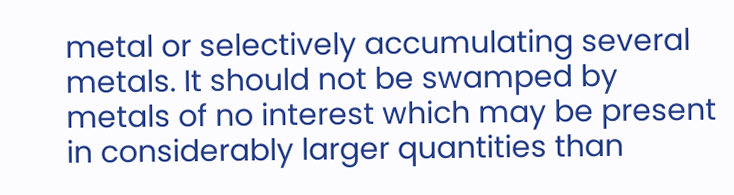metal or selectively accumulating several metals. It should not be swamped by metals of no interest which may be present in considerably larger quantities than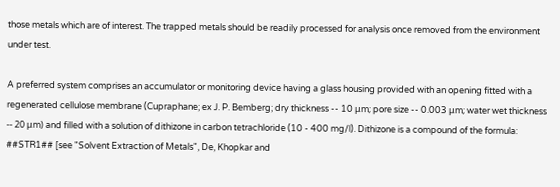those metals which are of interest. The trapped metals should be readily processed for analysis once removed from the environment under test.

A preferred system comprises an accumulator or monitoring device having a glass housing provided with an opening fitted with a regenerated cellulose membrane (Cupraphane; ex J. P. Bemberg; dry thickness -- 10 μm; pore size -- 0.003 μm; water wet thickness -- 20 μm) and filled with a solution of dithizone in carbon tetrachloride (10 - 400 mg/l). Dithizone is a compound of the formula: ##STR1## [see "Solvent Extraction of Metals", De, Khopkar and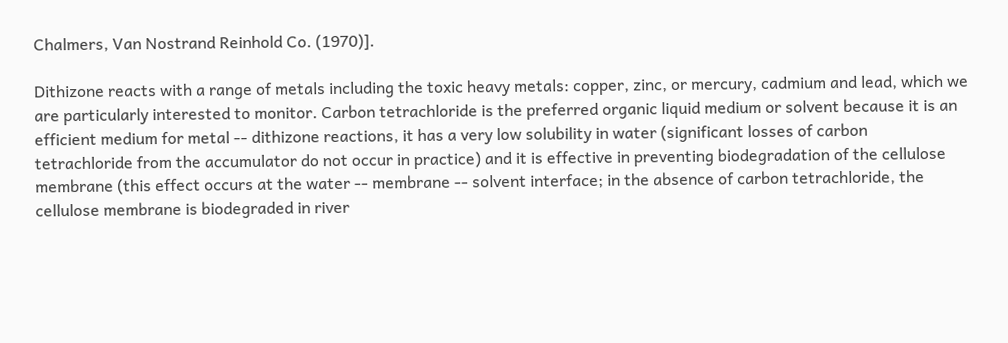Chalmers, Van Nostrand Reinhold Co. (1970)].

Dithizone reacts with a range of metals including the toxic heavy metals: copper, zinc, or mercury, cadmium and lead, which we are particularly interested to monitor. Carbon tetrachloride is the preferred organic liquid medium or solvent because it is an efficient medium for metal -- dithizone reactions, it has a very low solubility in water (significant losses of carbon tetrachloride from the accumulator do not occur in practice) and it is effective in preventing biodegradation of the cellulose membrane (this effect occurs at the water -- membrane -- solvent interface; in the absence of carbon tetrachloride, the cellulose membrane is biodegraded in river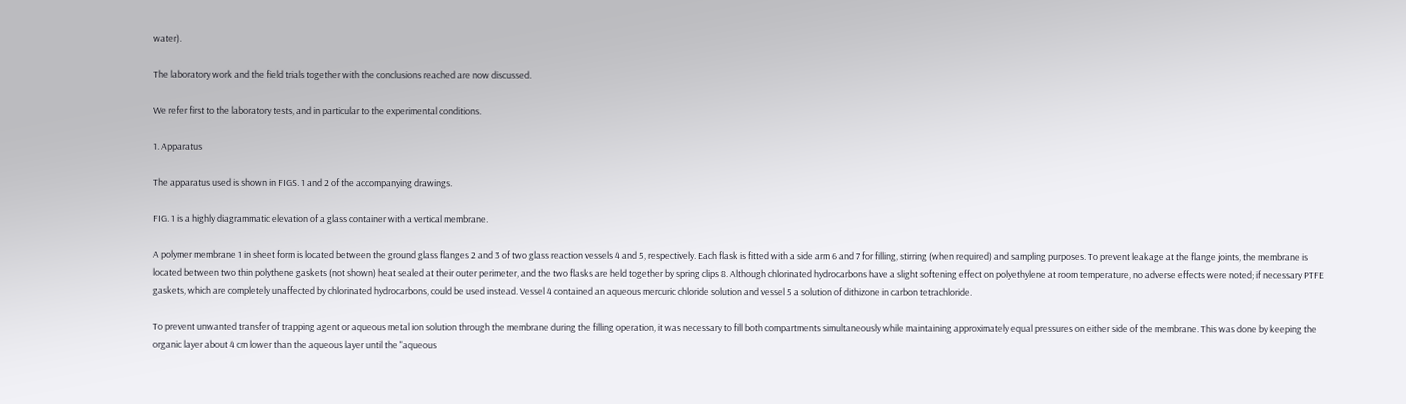water).

The laboratory work and the field trials together with the conclusions reached are now discussed.

We refer first to the laboratory tests, and in particular to the experimental conditions.

1. Apparatus

The apparatus used is shown in FIGS. 1 and 2 of the accompanying drawings.

FIG. 1 is a highly diagrammatic elevation of a glass container with a vertical membrane.

A polymer membrane 1 in sheet form is located between the ground glass flanges 2 and 3 of two glass reaction vessels 4 and 5, respectively. Each flask is fitted with a side arm 6 and 7 for filling, stirring (when required) and sampling purposes. To prevent leakage at the flange joints, the membrane is located between two thin polythene gaskets (not shown) heat sealed at their outer perimeter, and the two flasks are held together by spring clips 8. Although chlorinated hydrocarbons have a slight softening effect on polyethylene at room temperature, no adverse effects were noted; if necessary PTFE gaskets, which are completely unaffected by chlorinated hydrocarbons, could be used instead. Vessel 4 contained an aqueous mercuric chloride solution and vessel 5 a solution of dithizone in carbon tetrachloride.

To prevent unwanted transfer of trapping agent or aqueous metal ion solution through the membrane during the filling operation, it was necessary to fill both compartments simultaneously while maintaining approximately equal pressures on either side of the membrane. This was done by keeping the organic layer about 4 cm lower than the aqueous layer until the "aqueous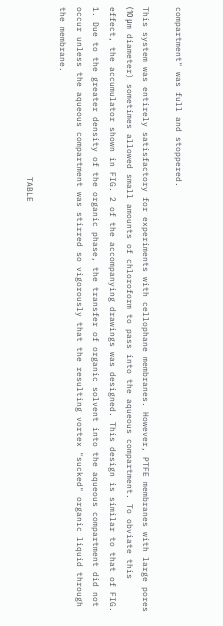compartment" was full and stoppered.

This system was entirely satisfactory for experiments with cellophane membranes. However, PTFE membranes with large pores (10 μm diameter) sometimes allowed small amounts of chloroform to pass into the aqueous compartment. To obviate this effect, the accumulator shown in FIG. 2 of the accompanying drawings was designed. This design is similar to that of FIG. 1. Due to the greater density of the organic phase, the transfer of organic solvent into the aqueous compartment did not occur unless the aqueous compartment was stirred so vigorously that the resulting vortex "sucked" organic liquid through the membrane.

                                  TABLE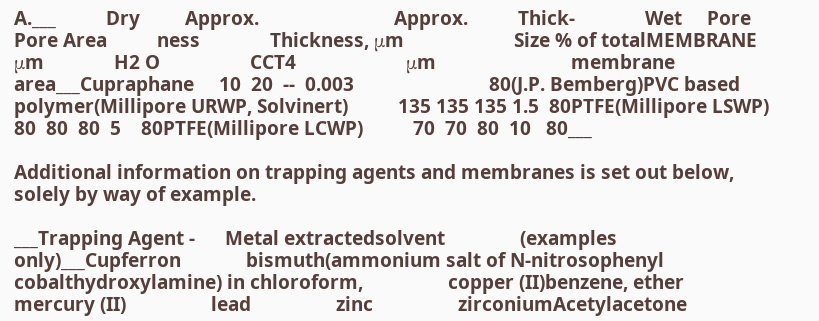A.___          Dry         Approx.                           Approx.          Thick-              Wet     Pore Pore Area          ness              Thickness, μm                      Size % of totalMEMBRANE       μm              H2 O                  CCT4                      μm                           membrane area___Cupraphane     10  20  --  0.003                           80(J.P. Bemberg)PVC based polymer(Millipore URWP, Solvinert)          135 135 135 1.5  80PTFE(Millipore LSWP)          80  80  80  5    80PTFE(Millipore LCWP)          70  70  80  10   80___

Additional information on trapping agents and membranes is set out below, solely by way of example.

___Trapping Agent -      Metal extractedsolvent               (examples only)___Cupferron             bismuth(ammonium salt of N-nitrosophenyl                 cobalthydroxylamine) in chloroform,                 copper (II)benzene, ether        mercury (II)                 lead                 zinc                 zirconiumAcetylacetone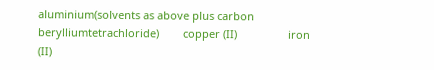aluminium(solvents as above plus carbon                 berylliumtetrachloride)        copper (II)                 iron (II)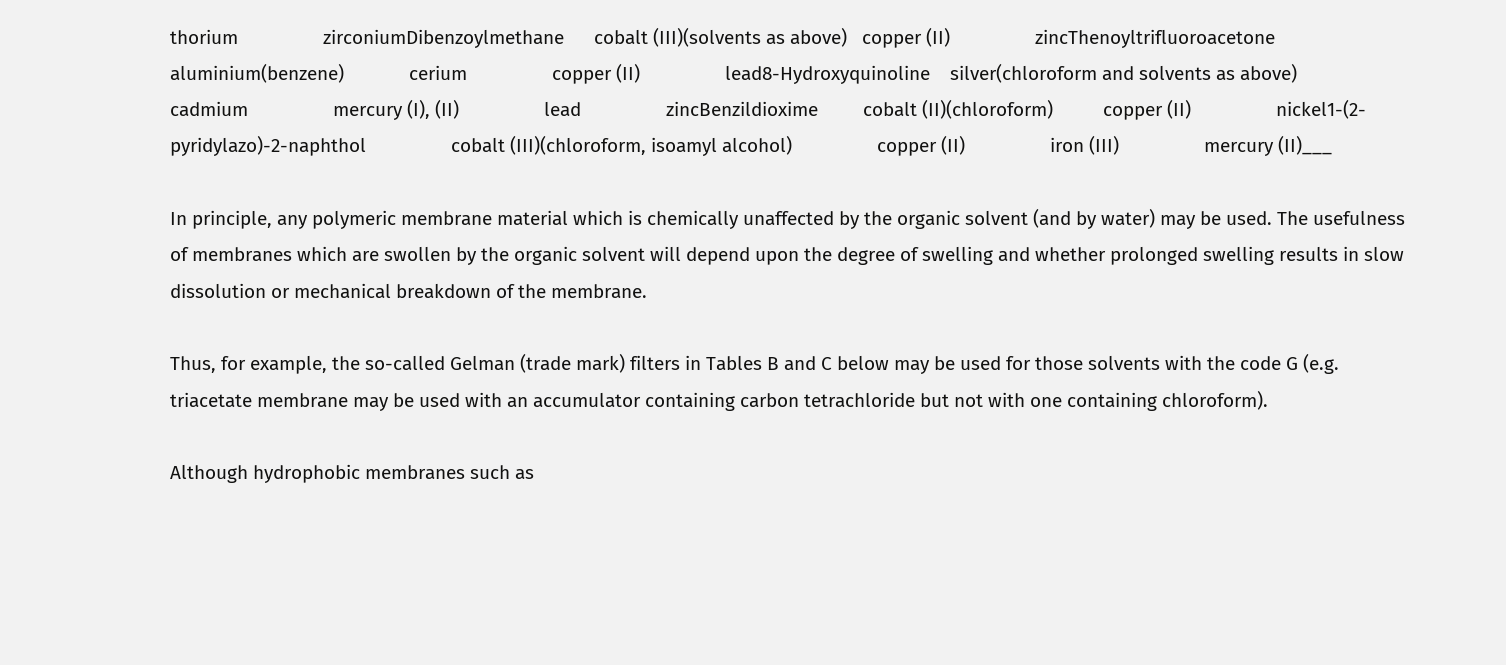thorium                 zirconiumDibenzoylmethane      cobalt (III)(solvents as above)   copper (II)                 zincThenoyltrifluoroacetone                 aluminium(benzene)             cerium                 copper (II)                 lead8-Hydroxyquinoline    silver(chloroform and solvents as above)                 cadmium                 mercury (I), (II)                 lead                 zincBenzildioxime         cobalt (II)(chloroform)          copper (II)                 nickel1-(2-pyridylazo)-2-naphthol                 cobalt (III)(chloroform, isoamyl alcohol)                 copper (II)                 iron (III)                 mercury (II)___

In principle, any polymeric membrane material which is chemically unaffected by the organic solvent (and by water) may be used. The usefulness of membranes which are swollen by the organic solvent will depend upon the degree of swelling and whether prolonged swelling results in slow dissolution or mechanical breakdown of the membrane.

Thus, for example, the so-called Gelman (trade mark) filters in Tables B and C below may be used for those solvents with the code G (e.g. triacetate membrane may be used with an accumulator containing carbon tetrachloride but not with one containing chloroform).

Although hydrophobic membranes such as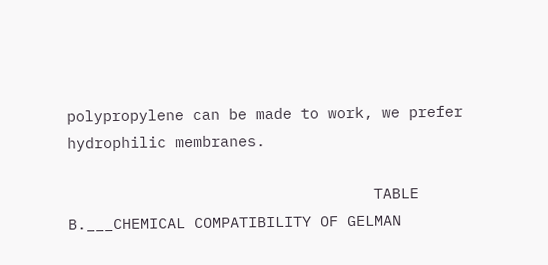polypropylene can be made to work, we prefer hydrophilic membranes.

                                  TABLE B.___CHEMICAL COMPATIBILITY OF GELMAN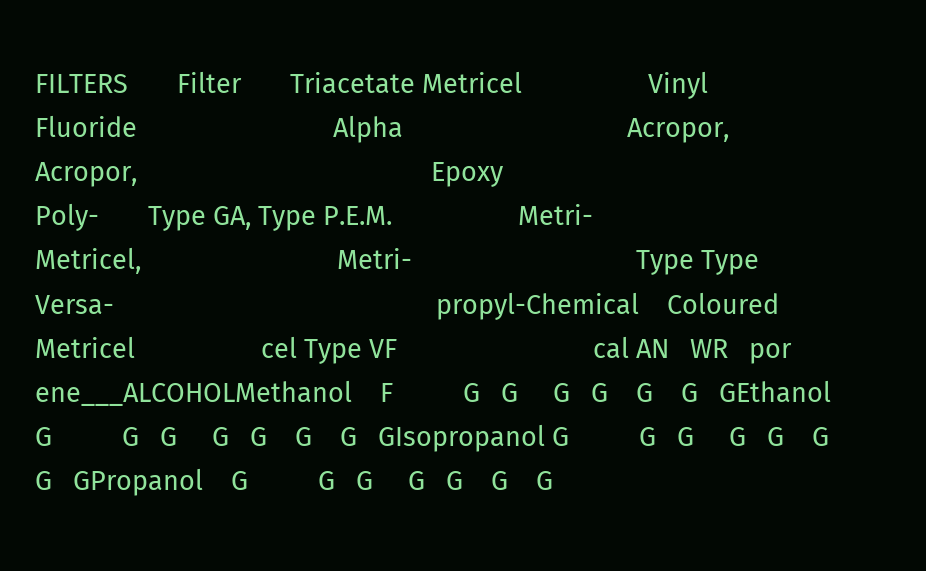FILTERS       Filter       Triacetate Metricel                  Vinyl                      Fluoride                            Alpha                                Acropor,                                     Acropor,                                          Epoxy                                              Poly-       Type GA, Type P.E.M.                  Metri-                      Metricel,                            Metri-                                Type Type Versa-                                              propyl-Chemical    Coloured Metricel                  cel Type VF                            cal AN   WR   por ene___ALCOHOLMethanol    F          G   G     G   G    G    G   GEthanol     G          G   G     G   G    G    G   GIsopropanol G          G   G     G   G    G    G   GPropanol    G          G   G     G   G    G    G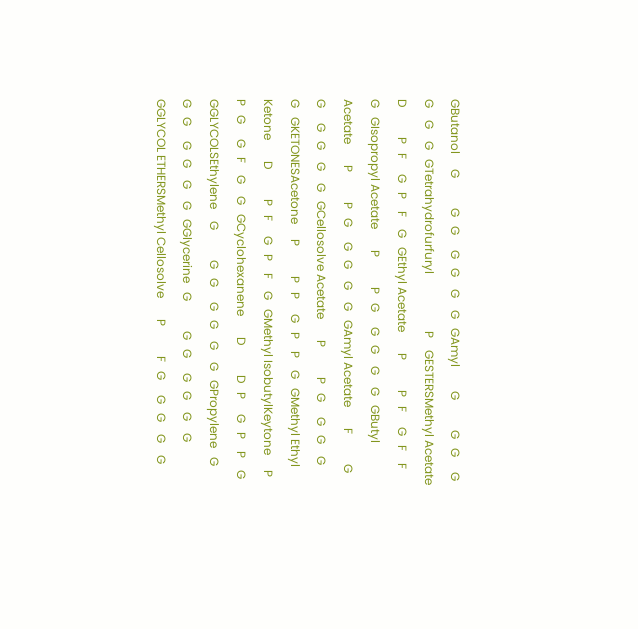GButanol     G          G   G     G   G    G    G   GAmyl        G          G   G     G   G    G    G   GTetrahydrofurfuryl                   P    GESTERSMethyl Acetate       D          P   F     G   P    F    G   GEthyl Acetate       P          P   F     G   F    F    G   GIsopropyl Acetate       P          P   G     G   G    G    G   GButyl Acetate       P          P   G     G   G    G    G   GAmyl Acetate       F          G   G     G   G    G    G   GCellosolve Acetate       P          P   G     G   G    G    G   GKETONESAcetone     P          P   P     G   P    P    G   GMethyl Ethyl Ketone       D          P   F     G   P    F    G   GMethyl IsobutylKeytone     P          P   G     G   F    G    G   GCyclohexanene       D          D   P     G   P    P    G   GGLYCOLSEthylene    G          G   G     G   G    G    G   GPropylene   G          G   G     G   G    G    G   GGlycerine   G          G   G     G   G    G    G   GGLYCOL ETHERSMethyl Cellosolve       P          F   G     G   G    G    G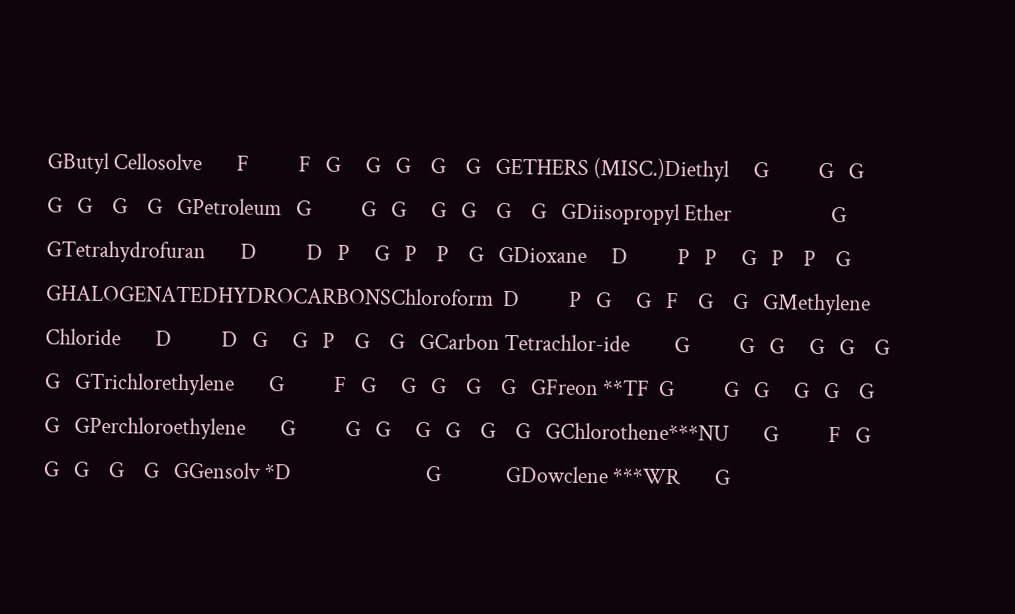GButyl Cellosolve       F          F   G     G   G    G    G   GETHERS (MISC.)Diethyl     G          G   G     G   G    G    G   GPetroleum   G          G   G     G   G    G    G   GDiisopropyl Ether                    G             GTetrahydrofuran       D          D   P     G   P    P    G   GDioxane     D          P   P     G   P    P    G   GHALOGENATEDHYDROCARBONSChloroform  D          P   G     G   F    G    G   GMethylene Chloride       D          D   G     G   P    G    G   GCarbon Tetrachlor-ide         G          G   G     G   G    G    G   GTrichlorethylene       G          F   G     G   G    G    G   GFreon **TF  G          G   G     G   G    G    G   GPerchloroethylene       G          G   G     G   G    G    G   GChlorothene***NU       G          F   G     G   G    G    G   GGensolv *D                           G             GDowclene ***WR       G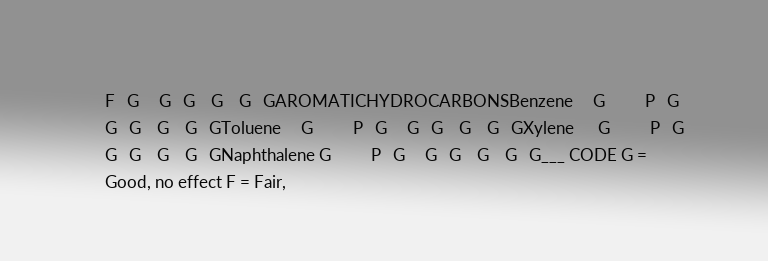F   G     G   G    G    G   GAROMATICHYDROCARBONSBenzene     G          P   G     G   G    G    G   GToluene     G          P   G     G   G    G    G   GXylene      G          P   G     G   G    G    G   GNaphthalene G          P   G     G   G    G    G   G___ CODE G = Good, no effect F = Fair,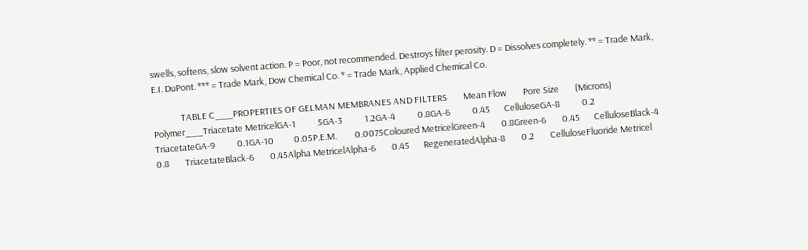swells, softens, slow solvent action. P = Poor, not recommended. Destroys filter perosity. D = Dissolves completely. ** = Trade Mark, E.I. DuPont. *** = Trade Mark, Dow Chemical Co. * = Trade Mark, Applied Chemical Co.

              TABLE C___PROPERTIES OF GELMAN MEMBRANES AND FILTERS        Mean Flow        Pore Size        (Microns)                 Polymer___Triacetate MetricelGA-1           5GA-3           1.2GA-4           0.8GA-6           0.45       CelluloseGA-8           0.2        TriacetateGA-9           0.1GA-10          0.05P.E.M.         0.0075Coloured MetricelGreen-4        0.8Green-6        0.45       CelluloseBlack-4        0.8        TriacetateBlack-6        0.45Alpha MetricelAlpha-6        0.45       RegeneratedAlpha-8        0.2        CelluloseFluoride Metricel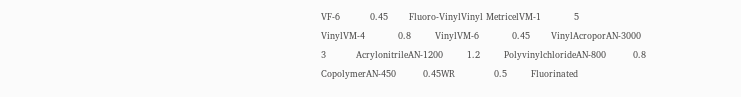VF-6          0.45       Fluoro-VinylVinyl MetricelVM-1           5          VinylVM-4           0.8        VinylVM-6           0.45       VinylAcroporAN-3000        3          AcrylonitrileAN-1200        1.2        PolyvinylchlorideAN-800         0.8        CopolymerAN-450         0.45WR             0.5        Fluorinated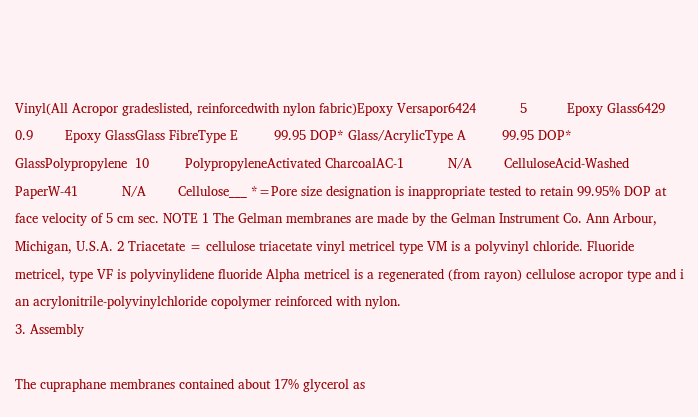Vinyl(All Acropor gradeslisted, reinforcedwith nylon fabric)Epoxy Versapor6424           5          Epoxy Glass6429           0.9        Epoxy GlassGlass FibreType E         99.95 DOP* Glass/AcrylicType A         99.95 DOP* GlassPolypropylene  10         PolypropyleneActivated CharcoalAC-1           N/A        CelluloseAcid-Washed PaperW-41           N/A        Cellulose___ *=Pore size designation is inappropriate tested to retain 99.95% DOP at face velocity of 5 cm sec. NOTE 1 The Gelman membranes are made by the Gelman Instrument Co. Ann Arbour, Michigan, U.S.A. 2 Triacetate = cellulose triacetate vinyl metricel type VM is a polyvinyl chloride. Fluoride metricel, type VF is polyvinylidene fluoride Alpha metricel is a regenerated (from rayon) cellulose acropor type and i an acrylonitrile-polyvinylchloride copolymer reinforced with nylon.
3. Assembly

The cupraphane membranes contained about 17% glycerol as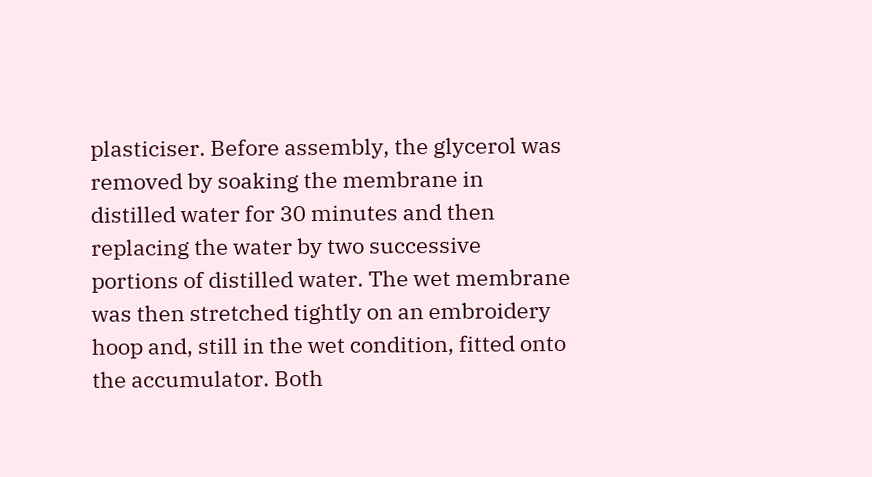plasticiser. Before assembly, the glycerol was removed by soaking the membrane in distilled water for 30 minutes and then replacing the water by two successive portions of distilled water. The wet membrane was then stretched tightly on an embroidery hoop and, still in the wet condition, fitted onto the accumulator. Both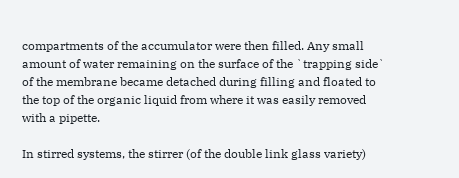compartments of the accumulator were then filled. Any small amount of water remaining on the surface of the `trapping side` of the membrane became detached during filling and floated to the top of the organic liquid from where it was easily removed with a pipette.

In stirred systems, the stirrer (of the double link glass variety)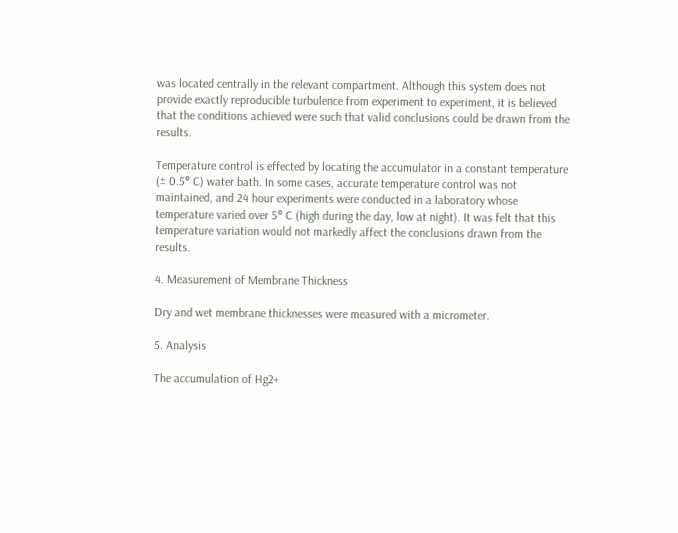was located centrally in the relevant compartment. Although this system does not provide exactly reproducible turbulence from experiment to experiment, it is believed that the conditions achieved were such that valid conclusions could be drawn from the results.

Temperature control is effected by locating the accumulator in a constant temperature (± 0.5° C) water bath. In some cases, accurate temperature control was not maintained, and 24 hour experiments were conducted in a laboratory whose temperature varied over 5° C (high during the day, low at night). It was felt that this temperature variation would not markedly affect the conclusions drawn from the results.

4. Measurement of Membrane Thickness

Dry and wet membrane thicknesses were measured with a micrometer.

5. Analysis

The accumulation of Hg2+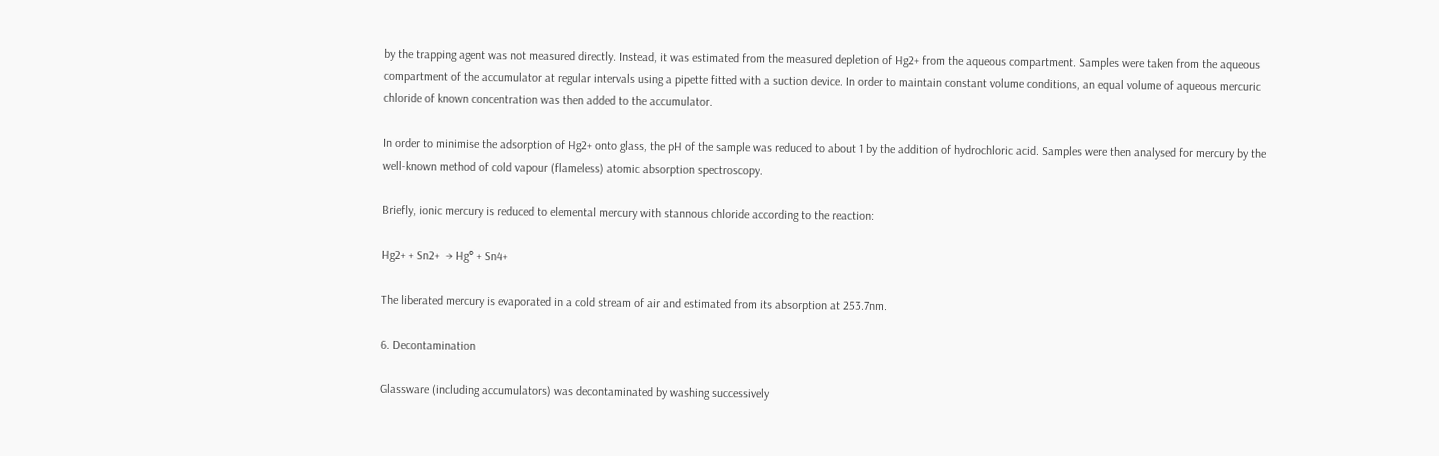by the trapping agent was not measured directly. Instead, it was estimated from the measured depletion of Hg2+ from the aqueous compartment. Samples were taken from the aqueous compartment of the accumulator at regular intervals using a pipette fitted with a suction device. In order to maintain constant volume conditions, an equal volume of aqueous mercuric chloride of known concentration was then added to the accumulator.

In order to minimise the adsorption of Hg2+ onto glass, the pH of the sample was reduced to about 1 by the addition of hydrochloric acid. Samples were then analysed for mercury by the well-known method of cold vapour (flameless) atomic absorption spectroscopy.

Briefly, ionic mercury is reduced to elemental mercury with stannous chloride according to the reaction:

Hg2+ + Sn2+  → Hg° + Sn4+

The liberated mercury is evaporated in a cold stream of air and estimated from its absorption at 253.7nm.

6. Decontamination

Glassware (including accumulators) was decontaminated by washing successively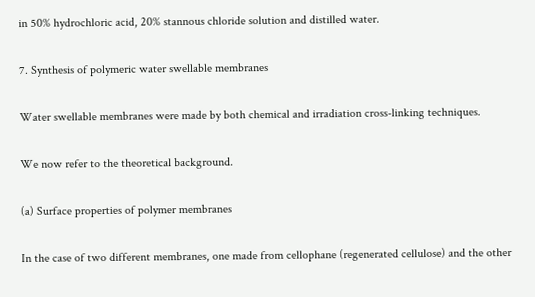in 50% hydrochloric acid, 20% stannous chloride solution and distilled water.

7. Synthesis of polymeric water swellable membranes

Water swellable membranes were made by both chemical and irradiation cross-linking techniques.

We now refer to the theoretical background.

(a) Surface properties of polymer membranes

In the case of two different membranes, one made from cellophane (regenerated cellulose) and the other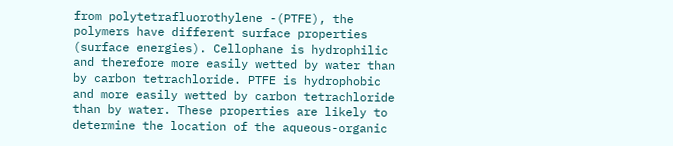from polytetrafluorothylene -(PTFE), the polymers have different surface properties (surface energies). Cellophane is hydrophilic and therefore more easily wetted by water than by carbon tetrachloride. PTFE is hydrophobic and more easily wetted by carbon tetrachloride than by water. These properties are likely to determine the location of the aqueous-organic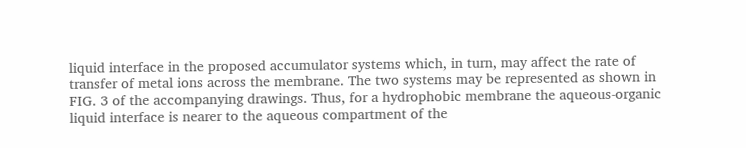liquid interface in the proposed accumulator systems which, in turn, may affect the rate of transfer of metal ions across the membrane. The two systems may be represented as shown in FIG. 3 of the accompanying drawings. Thus, for a hydrophobic membrane the aqueous-organic liquid interface is nearer to the aqueous compartment of the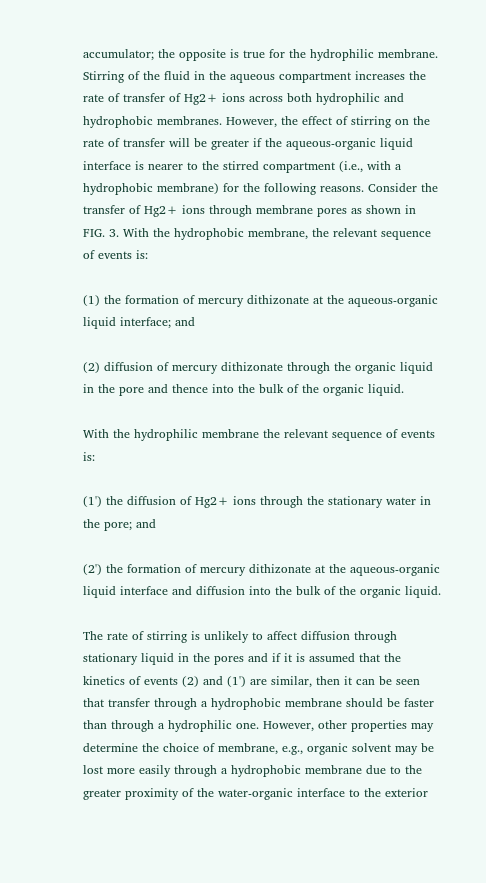accumulator; the opposite is true for the hydrophilic membrane. Stirring of the fluid in the aqueous compartment increases the rate of transfer of Hg2+ ions across both hydrophilic and hydrophobic membranes. However, the effect of stirring on the rate of transfer will be greater if the aqueous-organic liquid interface is nearer to the stirred compartment (i.e., with a hydrophobic membrane) for the following reasons. Consider the transfer of Hg2+ ions through membrane pores as shown in FIG. 3. With the hydrophobic membrane, the relevant sequence of events is:

(1) the formation of mercury dithizonate at the aqueous-organic liquid interface; and

(2) diffusion of mercury dithizonate through the organic liquid in the pore and thence into the bulk of the organic liquid.

With the hydrophilic membrane the relevant sequence of events is:

(1') the diffusion of Hg2+ ions through the stationary water in the pore; and

(2') the formation of mercury dithizonate at the aqueous-organic liquid interface and diffusion into the bulk of the organic liquid.

The rate of stirring is unlikely to affect diffusion through stationary liquid in the pores and if it is assumed that the kinetics of events (2) and (1') are similar, then it can be seen that transfer through a hydrophobic membrane should be faster than through a hydrophilic one. However, other properties may determine the choice of membrane, e.g., organic solvent may be lost more easily through a hydrophobic membrane due to the greater proximity of the water-organic interface to the exterior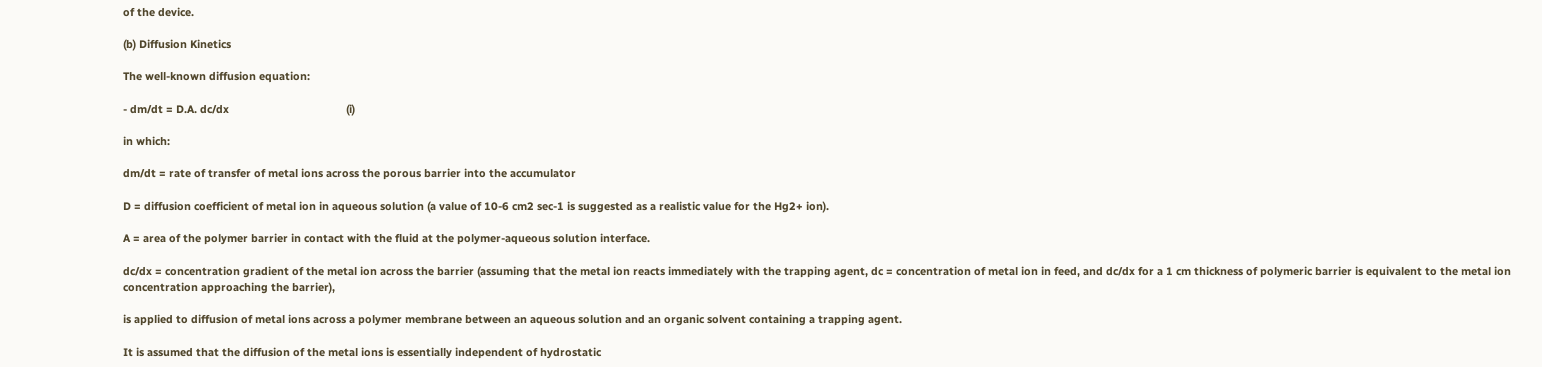of the device.

(b) Diffusion Kinetics

The well-known diffusion equation:

- dm/dt = D.A. dc/dx                                       (i)

in which:

dm/dt = rate of transfer of metal ions across the porous barrier into the accumulator

D = diffusion coefficient of metal ion in aqueous solution (a value of 10-6 cm2 sec-1 is suggested as a realistic value for the Hg2+ ion).

A = area of the polymer barrier in contact with the fluid at the polymer-aqueous solution interface.

dc/dx = concentration gradient of the metal ion across the barrier (assuming that the metal ion reacts immediately with the trapping agent, dc = concentration of metal ion in feed, and dc/dx for a 1 cm thickness of polymeric barrier is equivalent to the metal ion concentration approaching the barrier),

is applied to diffusion of metal ions across a polymer membrane between an aqueous solution and an organic solvent containing a trapping agent.

It is assumed that the diffusion of the metal ions is essentially independent of hydrostatic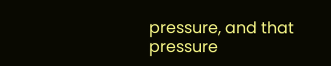pressure, and that pressure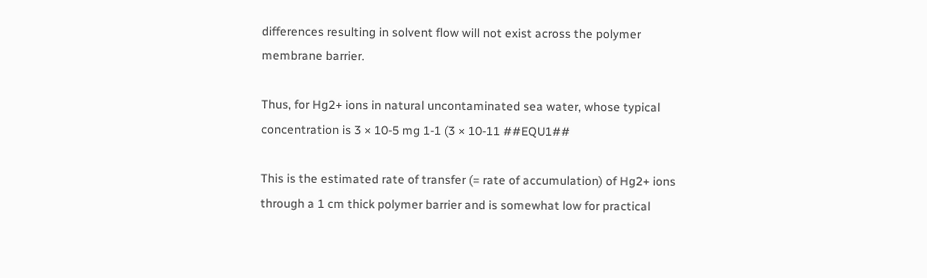differences resulting in solvent flow will not exist across the polymer membrane barrier.

Thus, for Hg2+ ions in natural uncontaminated sea water, whose typical concentration is 3 × 10-5 mg 1-1 (3 × 10-11 ##EQU1##

This is the estimated rate of transfer (= rate of accumulation) of Hg2+ ions through a 1 cm thick polymer barrier and is somewhat low for practical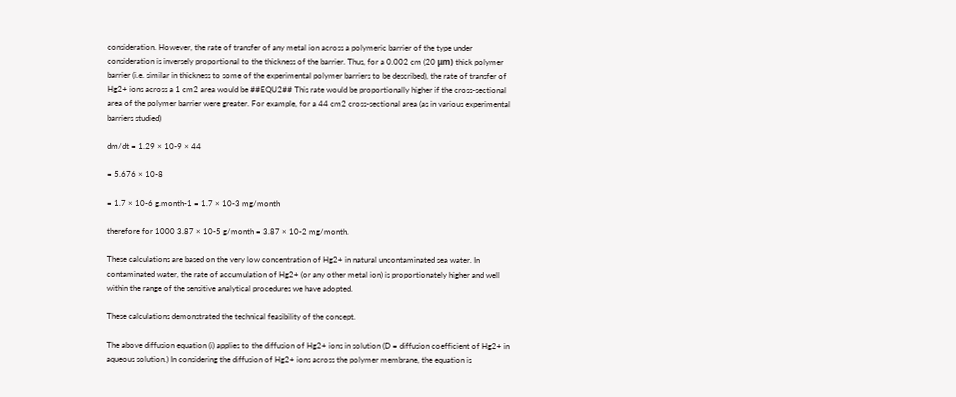consideration. However, the rate of transfer of any metal ion across a polymeric barrier of the type under consideration is inversely proportional to the thickness of the barrier. Thus, for a 0.002 cm (20 μm) thick polymer barrier (i.e. similar in thickness to some of the experimental polymer barriers to be described), the rate of transfer of Hg2+ ions across a 1 cm2 area would be ##EQU2## This rate would be proportionally higher if the cross-sectional area of the polymer barrier were greater. For example, for a 44 cm2 cross-sectional area (as in various experimental barriers studied)

dm/dt = 1.29 × 10-9 × 44

= 5.676 × 10-8

= 1.7 × 10-6 g.month-1 = 1.7 × 10-3 mg/month

therefore for 1000 3.87 × 10-5 g/month = 3.87 × 10-2 mg/month.

These calculations are based on the very low concentration of Hg2+ in natural uncontaminated sea water. In contaminated water, the rate of accumulation of Hg2+ (or any other metal ion) is proportionately higher and well within the range of the sensitive analytical procedures we have adopted.

These calculations demonstrated the technical feasibility of the concept.

The above diffusion equation (i) applies to the diffusion of Hg2+ ions in solution (D = diffusion coefficient of Hg2+ in aqueous solution.) In considering the diffusion of Hg2+ ions across the polymer membrane, the equation is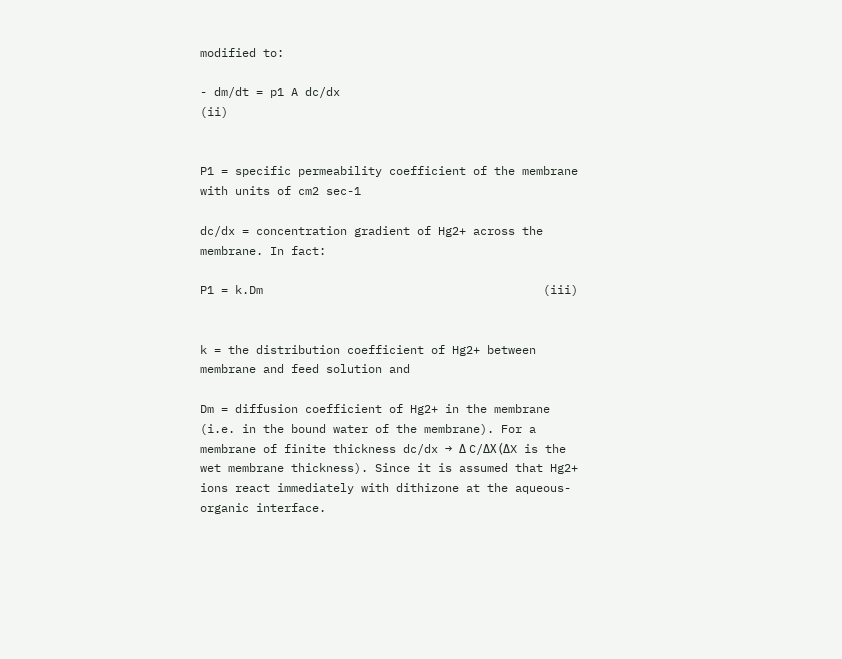modified to:

- dm/dt = p1 A dc/dx                                  (ii)


P1 = specific permeability coefficient of the membrane with units of cm2 sec-1

dc/dx = concentration gradient of Hg2+ across the membrane. In fact:

P1 = k.Dm                                        (iii)


k = the distribution coefficient of Hg2+ between membrane and feed solution and

Dm = diffusion coefficient of Hg2+ in the membrane (i.e. in the bound water of the membrane). For a membrane of finite thickness dc/dx → Δ C/ΔX (ΔX is the wet membrane thickness). Since it is assumed that Hg2+ ions react immediately with dithizone at the aqueous-organic interface.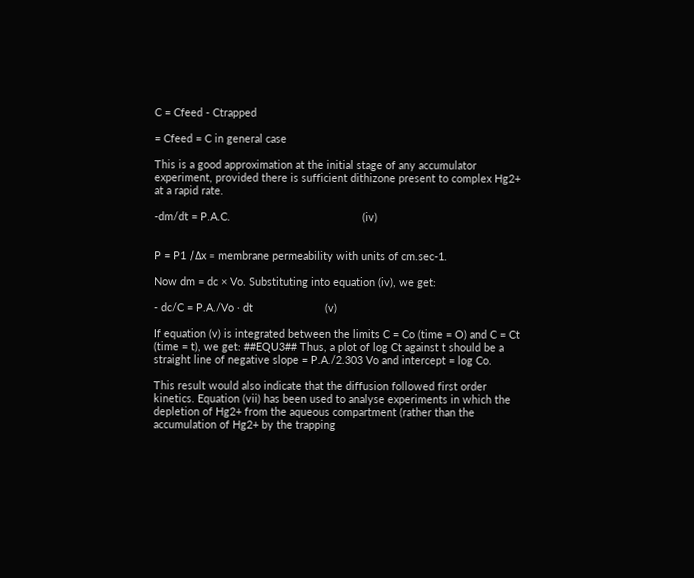C = Cfeed - Ctrapped

= Cfeed = C in general case

This is a good approximation at the initial stage of any accumulator experiment, provided there is sufficient dithizone present to complex Hg2+ at a rapid rate.

-dm/dt = P.A.C.                                            (iv)


P = P1 /Δx = membrane permeability with units of cm.sec-1.

Now dm = dc × Vo. Substituting into equation (iv), we get:

- dc/C = P.A./Vo · dt                        (v)

If equation (v) is integrated between the limits C = Co (time = O) and C = Ct (time = t), we get: ##EQU3## Thus, a plot of log Ct against t should be a straight line of negative slope = P.A./2.303 Vo and intercept = log Co.

This result would also indicate that the diffusion followed first order kinetics. Equation (vii) has been used to analyse experiments in which the depletion of Hg2+ from the aqueous compartment (rather than the accumulation of Hg2+ by the trapping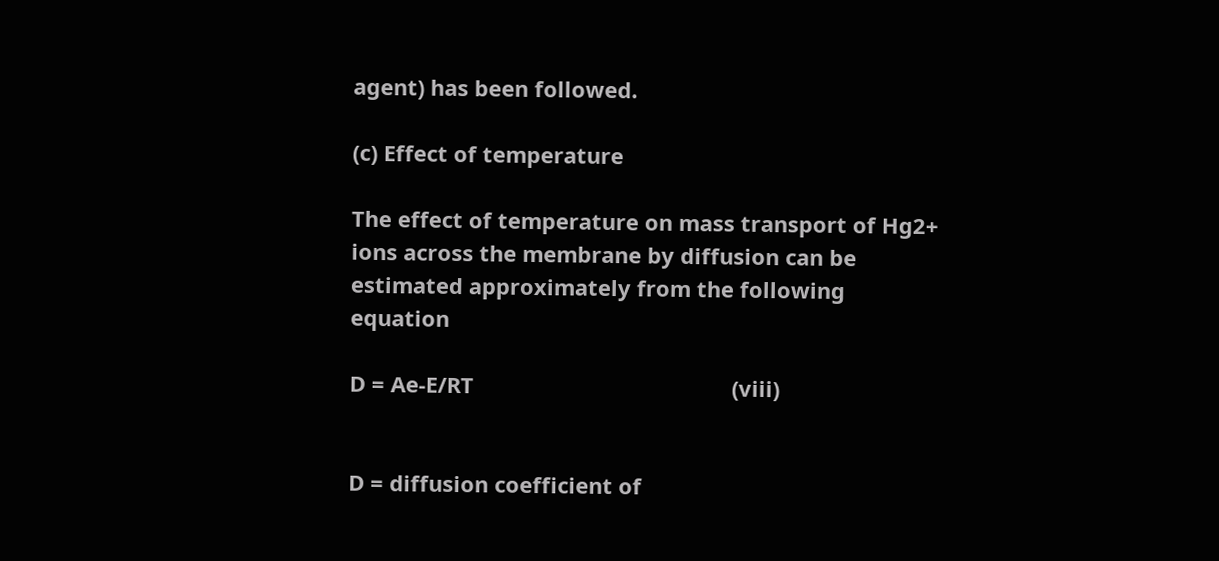agent) has been followed.

(c) Effect of temperature

The effect of temperature on mass transport of Hg2+ ions across the membrane by diffusion can be estimated approximately from the following equation

D = Ae-E/RT                                           (viii)


D = diffusion coefficient of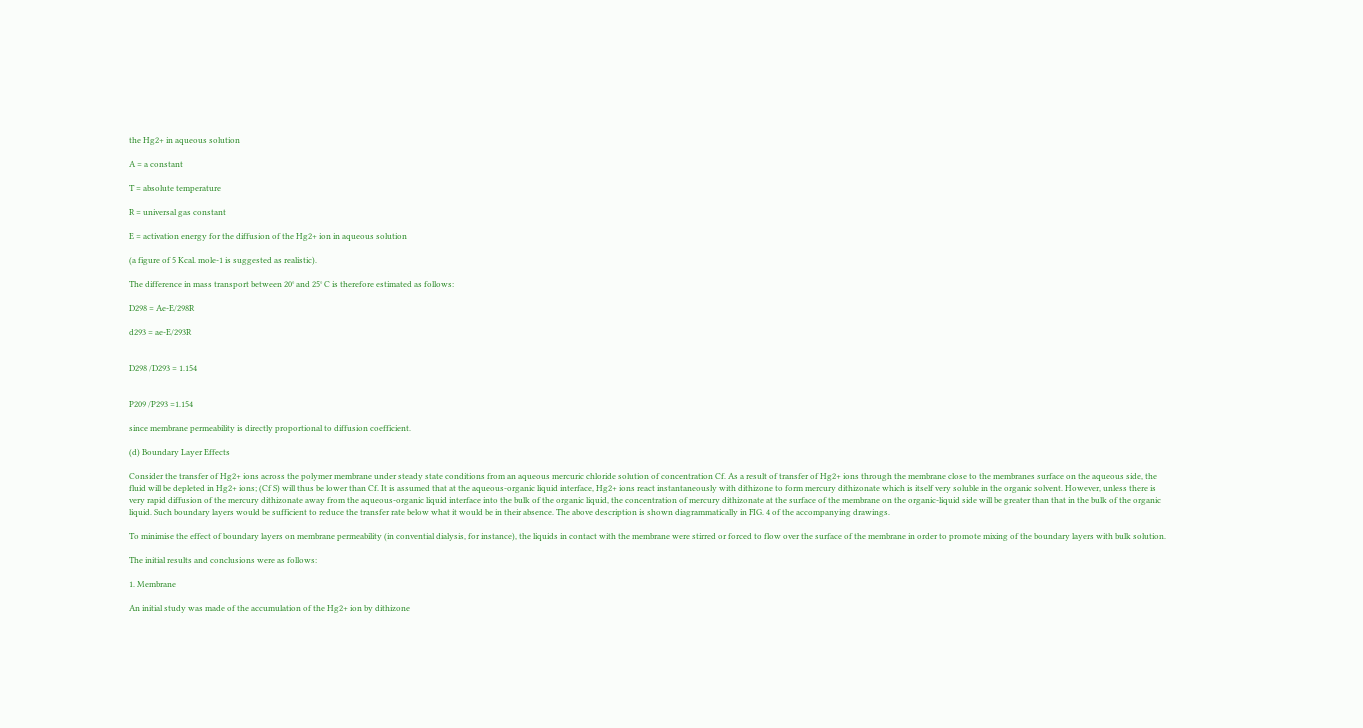the Hg2+ in aqueous solution

A = a constant

T = absolute temperature

R = universal gas constant

E = activation energy for the diffusion of the Hg2+ ion in aqueous solution

(a figure of 5 Kcal. mole-1 is suggested as realistic).

The difference in mass transport between 20° and 25° C is therefore estimated as follows:

D298 = Ae-E/298R

d293 = ae-E/293R


D298 /D293 = 1.154


P209 /P293 =1.154

since membrane permeability is directly proportional to diffusion coefficient.

(d) Boundary Layer Effects

Consider the transfer of Hg2+ ions across the polymer membrane under steady state conditions from an aqueous mercuric chloride solution of concentration Cf. As a result of transfer of Hg2+ ions through the membrane close to the membranes surface on the aqueous side, the fluid will be depleted in Hg2+ ions; (Cf S) will thus be lower than Cf. It is assumed that at the aqueous-organic liquid interface, Hg2+ ions react instantaneously with dithizone to form mercury dithizonate which is itself very soluble in the organic solvent. However, unless there is very rapid diffusion of the mercury dithizonate away from the aqueous-organic liquid interface into the bulk of the organic liquid, the concentration of mercury dithizonate at the surface of the membrane on the organic-liquid side will be greater than that in the bulk of the organic liquid. Such boundary layers would be sufficient to reduce the transfer rate below what it would be in their absence. The above description is shown diagrammatically in FIG. 4 of the accompanying drawings.

To minimise the effect of boundary layers on membrane permeability (in convential dialysis, for instance), the liquids in contact with the membrane were stirred or forced to flow over the surface of the membrane in order to promote mixing of the boundary layers with bulk solution.

The initial results and conclusions were as follows:

1. Membrane

An initial study was made of the accumulation of the Hg2+ ion by dithizone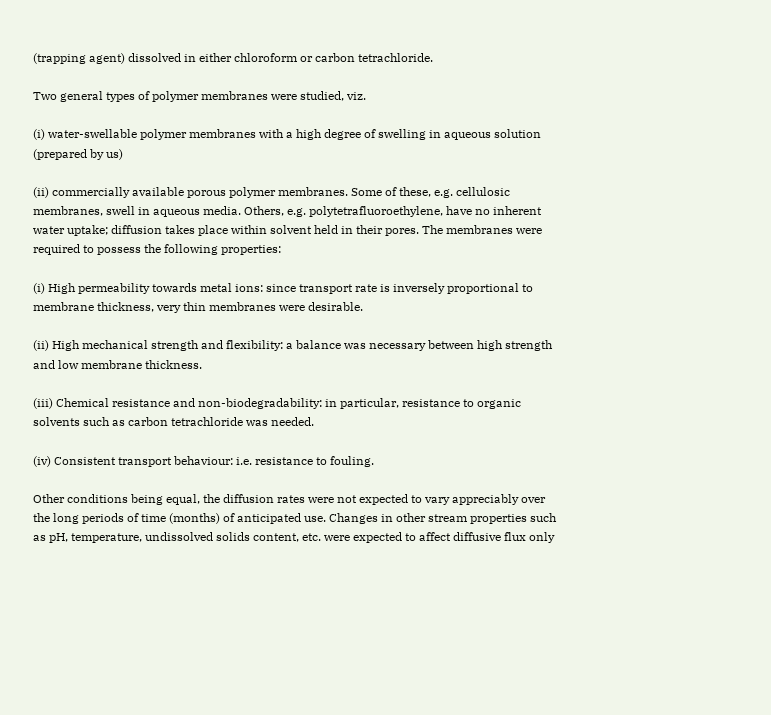(trapping agent) dissolved in either chloroform or carbon tetrachloride.

Two general types of polymer membranes were studied, viz.

(i) water-swellable polymer membranes with a high degree of swelling in aqueous solution (prepared by us)

(ii) commercially available porous polymer membranes. Some of these, e.g. cellulosic membranes, swell in aqueous media. Others, e.g. polytetrafluoroethylene, have no inherent water uptake; diffusion takes place within solvent held in their pores. The membranes were required to possess the following properties:

(i) High permeability towards metal ions: since transport rate is inversely proportional to membrane thickness, very thin membranes were desirable.

(ii) High mechanical strength and flexibility: a balance was necessary between high strength and low membrane thickness.

(iii) Chemical resistance and non-biodegradability: in particular, resistance to organic solvents such as carbon tetrachloride was needed.

(iv) Consistent transport behaviour: i.e. resistance to fouling.

Other conditions being equal, the diffusion rates were not expected to vary appreciably over the long periods of time (months) of anticipated use. Changes in other stream properties such as pH, temperature, undissolved solids content, etc. were expected to affect diffusive flux only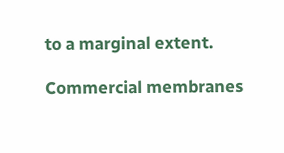to a marginal extent.

Commercial membranes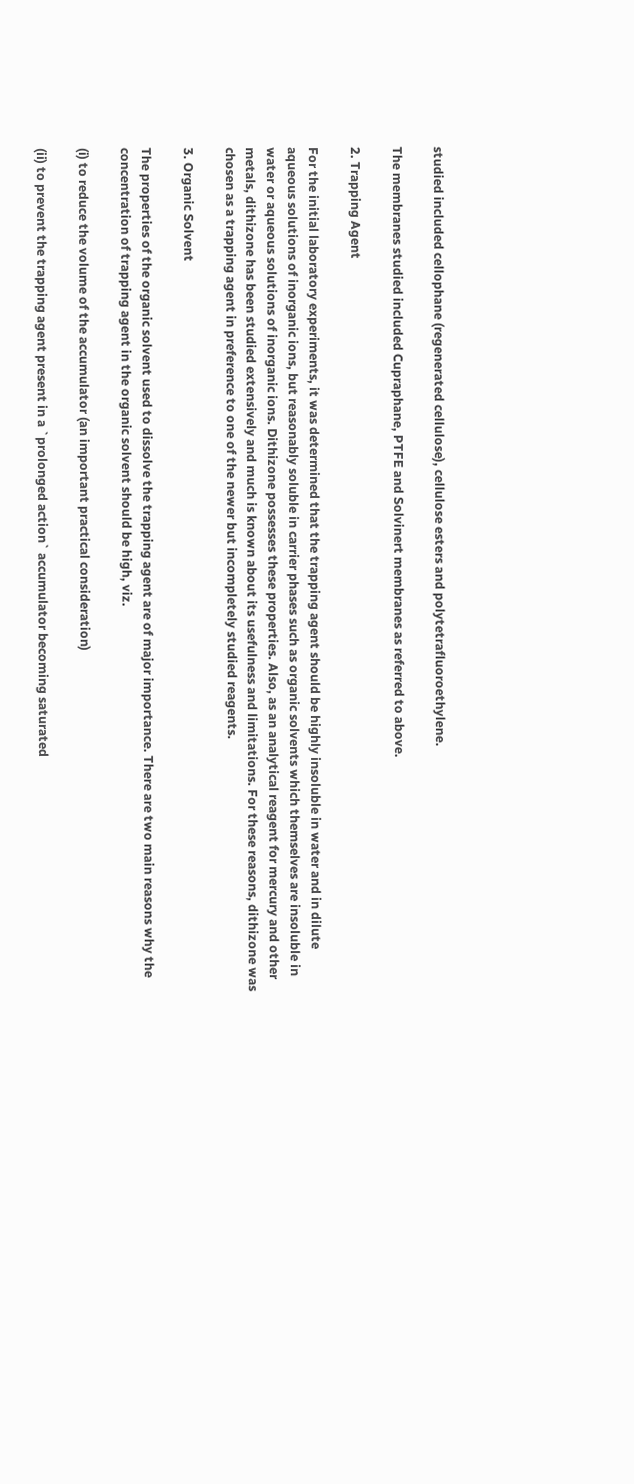studied included cellophane (regenerated cellulose), cellulose esters and polytetrafluoroethylene.

The membranes studied included Cupraphane, PTFE and Solvinert membranes as referred to above.

2. Trapping Agent

For the initial laboratory experiments, it was determined that the trapping agent should be highly insoluble in water and in dilute aqueous solutions of inorganic ions, but reasonably soluble in carrier phases such as organic solvents which themselves are insoluble in water or aqueous solutions of inorganic ions. Dithizone possesses these properties. Also, as an analytical reagent for mercury and other metals, dithizone has been studied extensively and much is known about its usefulness and limitations. For these reasons, dithizone was chosen as a trapping agent in preference to one of the newer but incompletely studied reagents.

3. Organic Solvent

The properties of the organic solvent used to dissolve the trapping agent are of major importance. There are two main reasons why the concentration of trapping agent in the organic solvent should be high, viz.

(i) to reduce the volume of the accumulator (an important practical consideration)

(ii) to prevent the trapping agent present in a `prolonged action` accumulator becoming saturated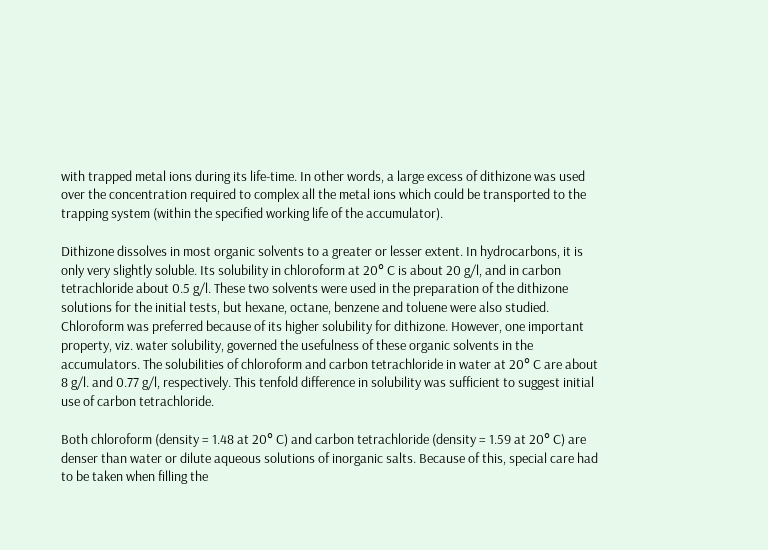with trapped metal ions during its life-time. In other words, a large excess of dithizone was used over the concentration required to complex all the metal ions which could be transported to the trapping system (within the specified working life of the accumulator).

Dithizone dissolves in most organic solvents to a greater or lesser extent. In hydrocarbons, it is only very slightly soluble. Its solubility in chloroform at 20° C is about 20 g/l, and in carbon tetrachloride about 0.5 g/l. These two solvents were used in the preparation of the dithizone solutions for the initial tests, but hexane, octane, benzene and toluene were also studied. Chloroform was preferred because of its higher solubility for dithizone. However, one important property, viz. water solubility, governed the usefulness of these organic solvents in the accumulators. The solubilities of chloroform and carbon tetrachloride in water at 20° C are about 8 g/l. and 0.77 g/l, respectively. This tenfold difference in solubility was sufficient to suggest initial use of carbon tetrachloride.

Both chloroform (density = 1.48 at 20° C) and carbon tetrachloride (density = 1.59 at 20° C) are denser than water or dilute aqueous solutions of inorganic salts. Because of this, special care had to be taken when filling the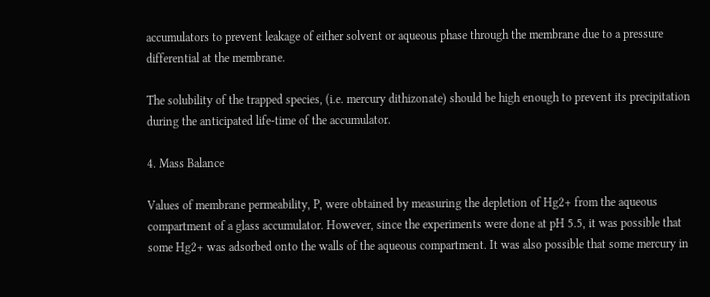accumulators to prevent leakage of either solvent or aqueous phase through the membrane due to a pressure differential at the membrane.

The solubility of the trapped species, (i.e. mercury dithizonate) should be high enough to prevent its precipitation during the anticipated life-time of the accumulator.

4. Mass Balance

Values of membrane permeability, P, were obtained by measuring the depletion of Hg2+ from the aqueous compartment of a glass accumulator. However, since the experiments were done at pH 5.5, it was possible that some Hg2+ was adsorbed onto the walls of the aqueous compartment. It was also possible that some mercury in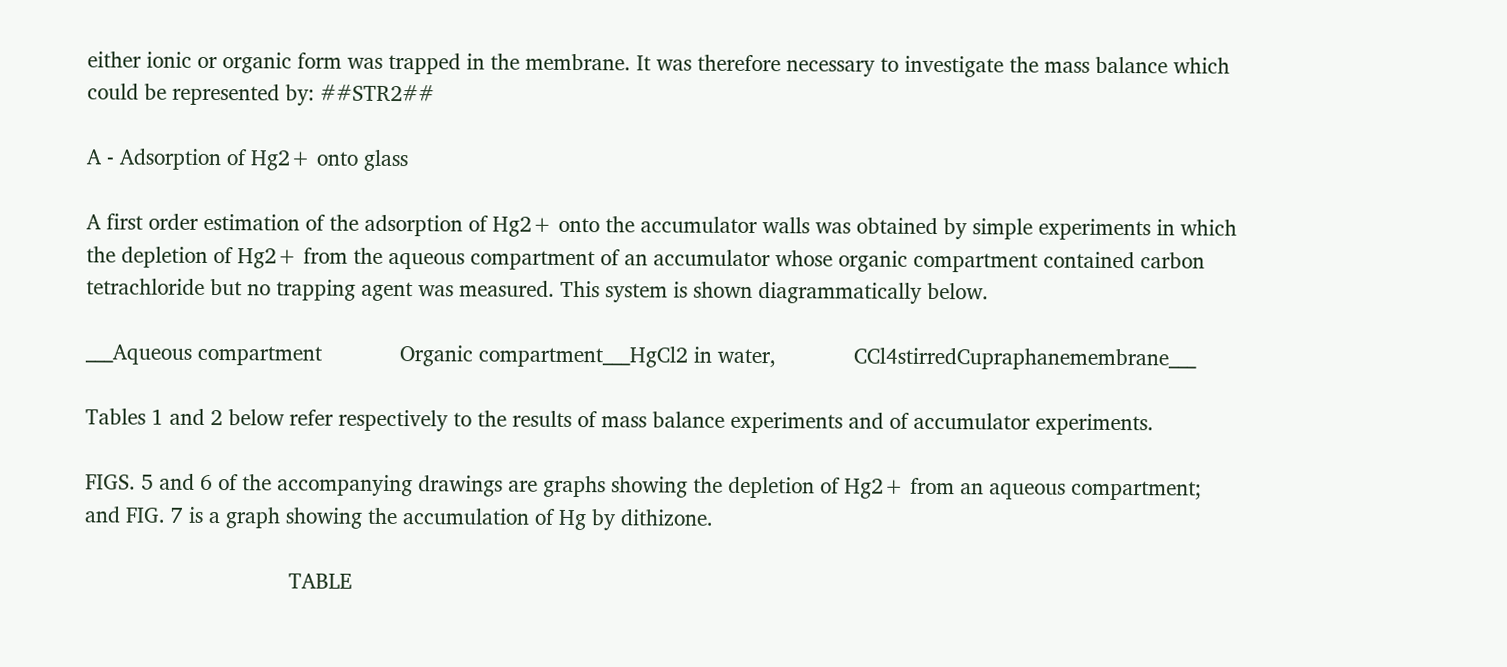either ionic or organic form was trapped in the membrane. It was therefore necessary to investigate the mass balance which could be represented by: ##STR2##

A - Adsorption of Hg2+ onto glass

A first order estimation of the adsorption of Hg2+ onto the accumulator walls was obtained by simple experiments in which the depletion of Hg2+ from the aqueous compartment of an accumulator whose organic compartment contained carbon tetrachloride but no trapping agent was measured. This system is shown diagrammatically below.

___Aqueous compartment             Organic compartment___HgCl2 in water,             CCl4stirredCupraphanemembrane___

Tables 1 and 2 below refer respectively to the results of mass balance experiments and of accumulator experiments.

FIGS. 5 and 6 of the accompanying drawings are graphs showing the depletion of Hg2+ from an aqueous compartment; and FIG. 7 is a graph showing the accumulation of Hg by dithizone.

                                  TABLE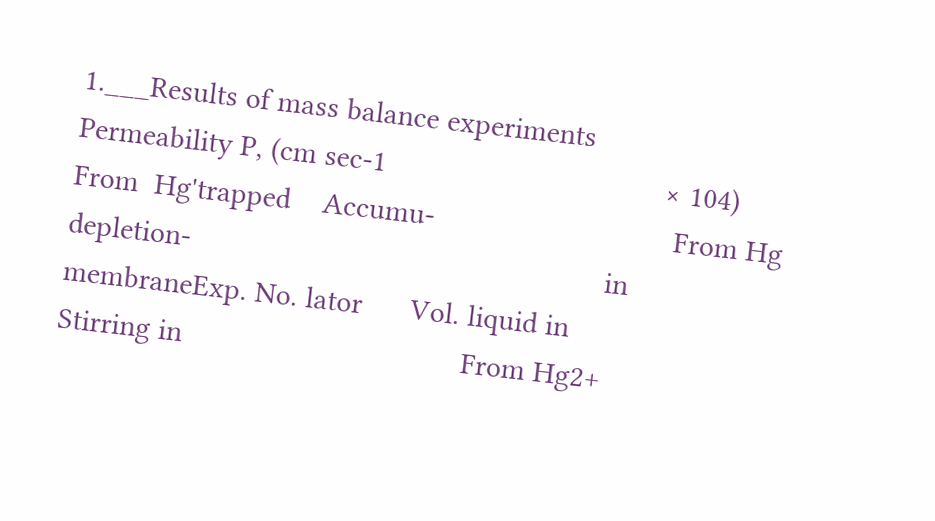1.___Results of mass balance experiments                                   Permeability P, (cm sec-1                                   × 104)                                              From  Hg'trapped    Accumu-                              From Hg                                              depletion-                                                    in membraneExp. No. lator      Vol. liquid in                         Stirring in                                   From Hg2+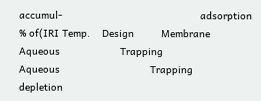accumul-                                              adsorption                                                    % of(IRI Temp.    Design         Membrane               Aqueous                    Trapping                         Aqueous                              Trapping                                   depletion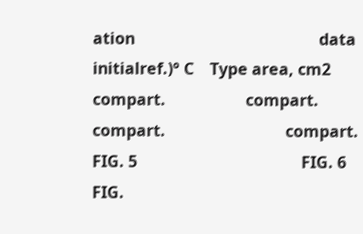ation                                              data  initialref.)° C    Type area, cm2               compart.                    compart.                         compart.                              compart.                                   FIG. 5                                         FIG. 6                                              FIG.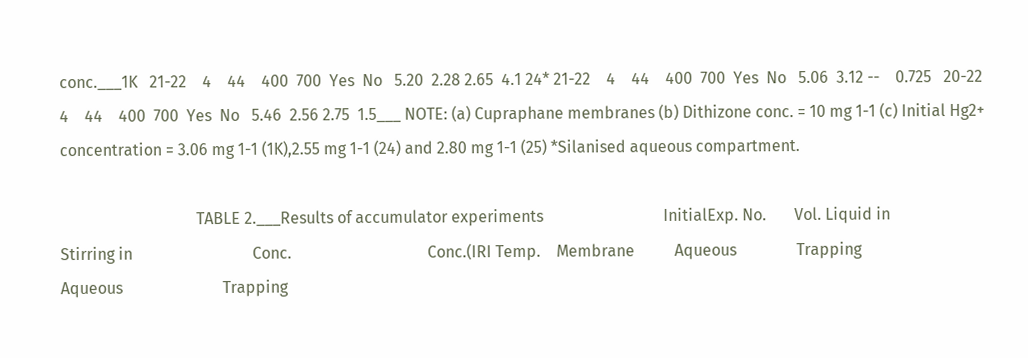conc.___1K   21-22    4    44    400  700  Yes  No   5.20  2.28 2.65  4.1 24* 21-22    4    44    400  700  Yes  No   5.06  3.12 --    0.725   20-22    4    44    400  700  Yes  No   5.46  2.56 2.75  1.5___ NOTE: (a) Cupraphane membranes (b) Dithizone conc. = 10 mg 1-1 (c) Initial Hg2+ concentration = 3.06 mg 1-1 (1K),2.55 mg 1-1 (24) and 2.80 mg 1-1 (25) *Silanised aqueous compartment.

                                  TABLE 2.___Results of accumulator experiments                              InitialExp. No.       Vol. Liquid in                    Stirring in                              Conc.                                  Conc.(IRI Temp.    Membrane          Aqueous               Trapping                    Aqueous                         Trapping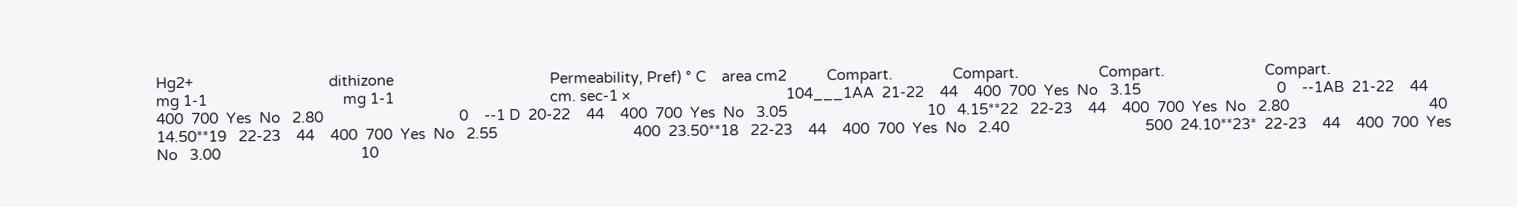Hg2+                                  dithizone                                       Permeability, Pref) ° C    area cm2          Compart.               Compart.                    Compart.                         Compart.                              mg 1-1                                  mg 1-1                                       cm. sec-1 ×                                       104___1AA  21-22    44    400  700  Yes  No   3.15                                  0    --1AB  21-22    44    400  700  Yes  No   2.80                                  0    --1 D  20-22    44    400  700  Yes  No   3.05                                   10   4.15**22   22-23    44    400  700  Yes  No   2.80                                   40  14.50**19   22-23    44    400  700  Yes  No   2.55                                  400  23.50**18   22-23    44    400  700  Yes  No   2.40                                  500  24.10**23*  22-23    44    400  700  Yes  No   3.00                                   10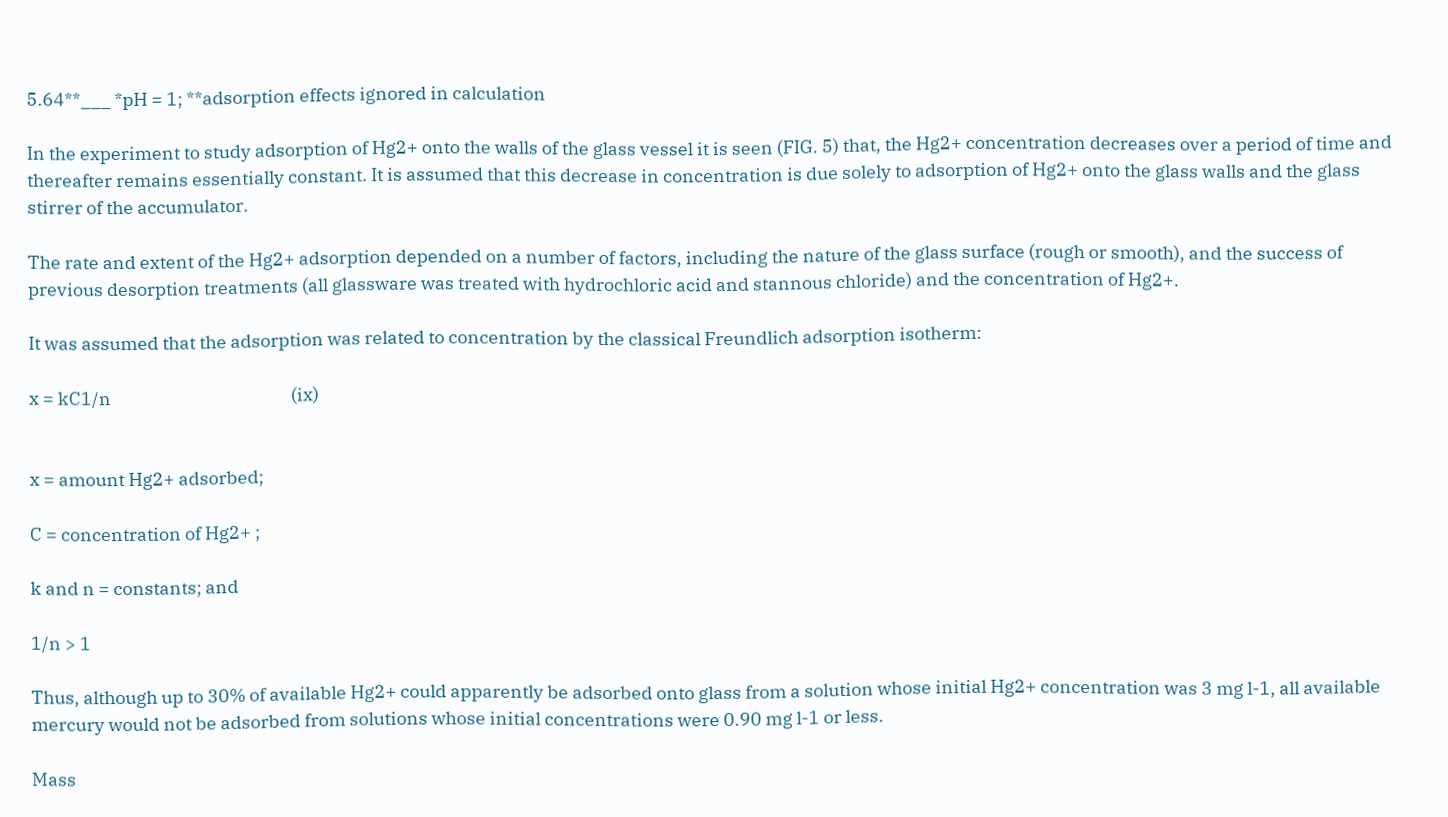5.64**___ *pH = 1; **adsorption effects ignored in calculation

In the experiment to study adsorption of Hg2+ onto the walls of the glass vessel it is seen (FIG. 5) that, the Hg2+ concentration decreases over a period of time and thereafter remains essentially constant. It is assumed that this decrease in concentration is due solely to adsorption of Hg2+ onto the glass walls and the glass stirrer of the accumulator.

The rate and extent of the Hg2+ adsorption depended on a number of factors, including the nature of the glass surface (rough or smooth), and the success of previous desorption treatments (all glassware was treated with hydrochloric acid and stannous chloride) and the concentration of Hg2+.

It was assumed that the adsorption was related to concentration by the classical Freundlich adsorption isotherm:

x = kC1/n                                             (ix)


x = amount Hg2+ adsorbed;

C = concentration of Hg2+ ;

k and n = constants; and

1/n > 1

Thus, although up to 30% of available Hg2+ could apparently be adsorbed onto glass from a solution whose initial Hg2+ concentration was 3 mg l-1, all available mercury would not be adsorbed from solutions whose initial concentrations were 0.90 mg l-1 or less.

Mass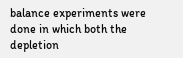balance experiments were done in which both the depletion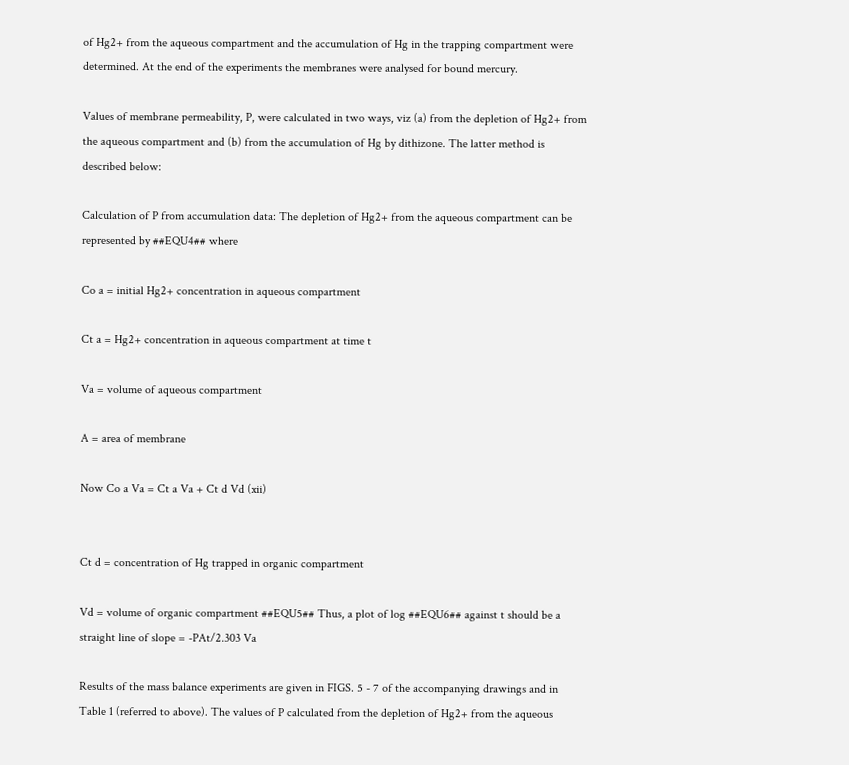of Hg2+ from the aqueous compartment and the accumulation of Hg in the trapping compartment were determined. At the end of the experiments the membranes were analysed for bound mercury.

Values of membrane permeability, P, were calculated in two ways, viz (a) from the depletion of Hg2+ from the aqueous compartment and (b) from the accumulation of Hg by dithizone. The latter method is described below:

Calculation of P from accumulation data: The depletion of Hg2+ from the aqueous compartment can be represented by ##EQU4## where

Co a = initial Hg2+ concentration in aqueous compartment

Ct a = Hg2+ concentration in aqueous compartment at time t

Va = volume of aqueous compartment

A = area of membrane

Now Co a Va = Ct a Va + Ct d Vd (xii)


Ct d = concentration of Hg trapped in organic compartment

Vd = volume of organic compartment ##EQU5## Thus, a plot of log ##EQU6## against t should be a straight line of slope = -PAt/2.303 Va

Results of the mass balance experiments are given in FIGS. 5 - 7 of the accompanying drawings and in Table 1 (referred to above). The values of P calculated from the depletion of Hg2+ from the aqueous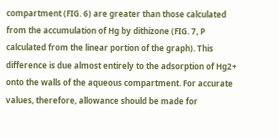compartment (FIG. 6) are greater than those calculated from the accumulation of Hg by dithizone (FIG. 7, P calculated from the linear portion of the graph). This difference is due almost entirely to the adsorption of Hg2+ onto the walls of the aqueous compartment. For accurate values, therefore, allowance should be made for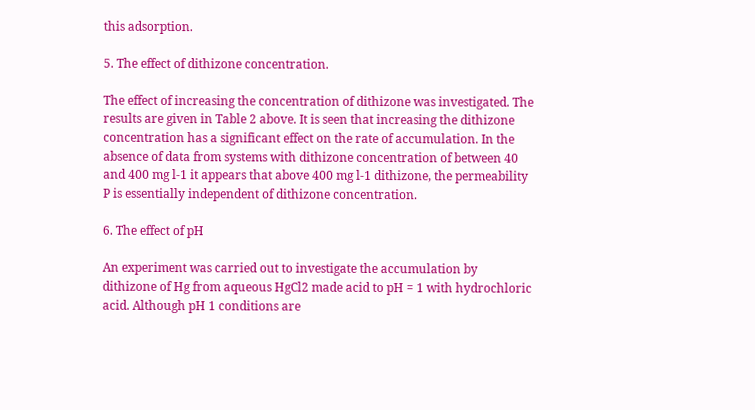this adsorption.

5. The effect of dithizone concentration.

The effect of increasing the concentration of dithizone was investigated. The results are given in Table 2 above. It is seen that increasing the dithizone concentration has a significant effect on the rate of accumulation. In the absence of data from systems with dithizone concentration of between 40 and 400 mg l-1 it appears that above 400 mg l-1 dithizone, the permeability P is essentially independent of dithizone concentration.

6. The effect of pH

An experiment was carried out to investigate the accumulation by dithizone of Hg from aqueous HgCl2 made acid to pH = 1 with hydrochloric acid. Although pH 1 conditions are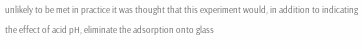unlikely to be met in practice it was thought that this experiment would, in addition to indicating the effect of acid pH, eliminate the adsorption onto glass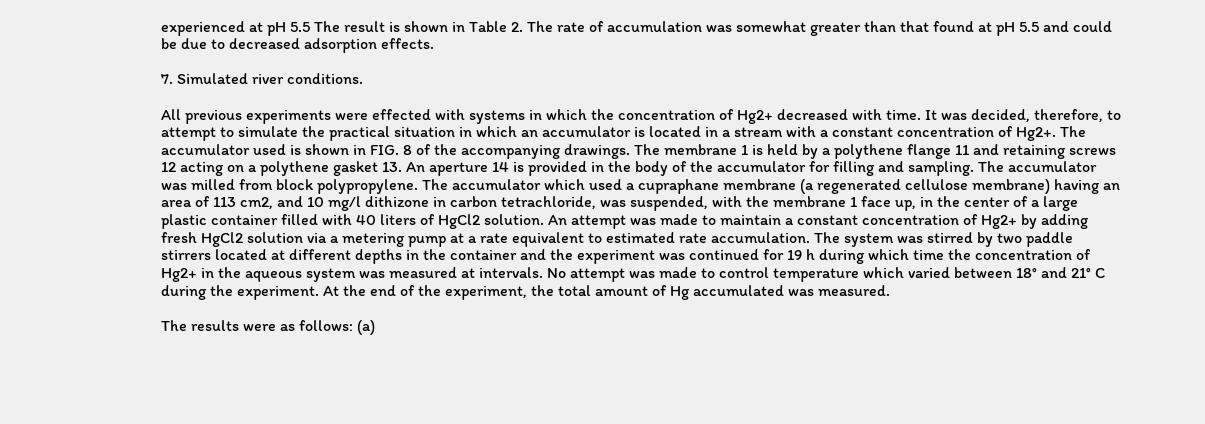experienced at pH 5.5 The result is shown in Table 2. The rate of accumulation was somewhat greater than that found at pH 5.5 and could be due to decreased adsorption effects.

7. Simulated river conditions.

All previous experiments were effected with systems in which the concentration of Hg2+ decreased with time. It was decided, therefore, to attempt to simulate the practical situation in which an accumulator is located in a stream with a constant concentration of Hg2+. The accumulator used is shown in FIG. 8 of the accompanying drawings. The membrane 1 is held by a polythene flange 11 and retaining screws 12 acting on a polythene gasket 13. An aperture 14 is provided in the body of the accumulator for filling and sampling. The accumulator was milled from block polypropylene. The accumulator which used a cupraphane membrane (a regenerated cellulose membrane) having an area of 113 cm2, and 10 mg/l dithizone in carbon tetrachloride, was suspended, with the membrane 1 face up, in the center of a large plastic container filled with 40 liters of HgCl2 solution. An attempt was made to maintain a constant concentration of Hg2+ by adding fresh HgCl2 solution via a metering pump at a rate equivalent to estimated rate accumulation. The system was stirred by two paddle stirrers located at different depths in the container and the experiment was continued for 19 h during which time the concentration of Hg2+ in the aqueous system was measured at intervals. No attempt was made to control temperature which varied between 18° and 21° C during the experiment. At the end of the experiment, the total amount of Hg accumulated was measured.

The results were as follows: (a)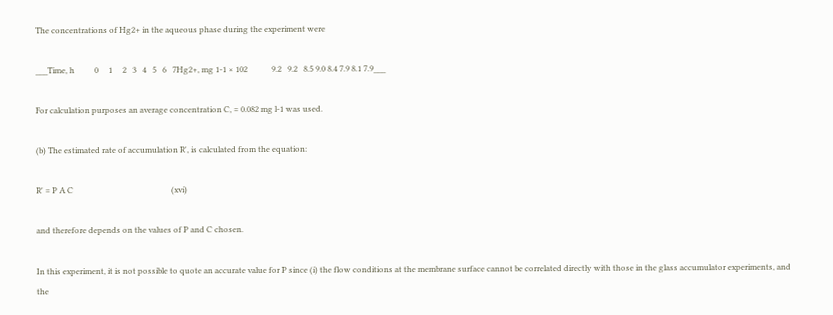The concentrations of Hg2+ in the aqueous phase during the experiment were

___Time, h          0     1     2   3   4   5   6   7Hg2+, mg 1-1 × 102            9.2   9.2   8.5 9.0 8.4 7.9 8.1 7.9___

For calculation purposes an average concentration C, = 0.082 mg l-1 was used.

(b) The estimated rate of accumulation R', is calculated from the equation:

R' = P A C                                                 (xvi)

and therefore depends on the values of P and C chosen.

In this experiment, it is not possible to quote an accurate value for P since (i) the flow conditions at the membrane surface cannot be correlated directly with those in the glass accumulator experiments, and the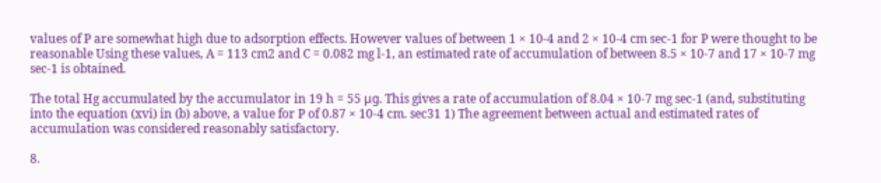values of P are somewhat high due to adsorption effects. However values of between 1 × 10-4 and 2 × 10-4 cm sec-1 for P were thought to be reasonable Using these values, A = 113 cm2 and C = 0.082 mg l-1, an estimated rate of accumulation of between 8.5 × 10-7 and 17 × 10-7 mg sec-1 is obtained.

The total Hg accumulated by the accumulator in 19 h = 55 μg. This gives a rate of accumulation of 8.04 × 10-7 mg sec-1 (and, substituting into the equation (xvi) in (b) above, a value for P of 0.87 × 10-4 cm. sec31 1) The agreement between actual and estimated rates of accumulation was considered reasonably satisfactory.

8.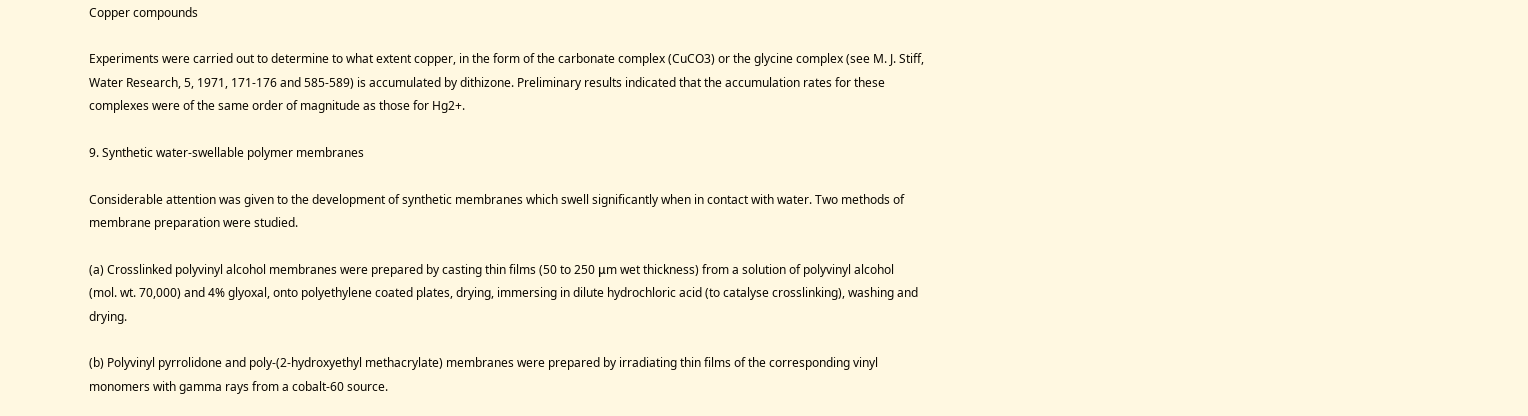Copper compounds

Experiments were carried out to determine to what extent copper, in the form of the carbonate complex (CuCO3) or the glycine complex (see M. J. Stiff, Water Research, 5, 1971, 171-176 and 585-589) is accumulated by dithizone. Preliminary results indicated that the accumulation rates for these complexes were of the same order of magnitude as those for Hg2+.

9. Synthetic water-swellable polymer membranes

Considerable attention was given to the development of synthetic membranes which swell significantly when in contact with water. Two methods of membrane preparation were studied.

(a) Crosslinked polyvinyl alcohol membranes were prepared by casting thin films (50 to 250 μm wet thickness) from a solution of polyvinyl alcohol (mol. wt. 70,000) and 4% glyoxal, onto polyethylene coated plates, drying, immersing in dilute hydrochloric acid (to catalyse crosslinking), washing and drying.

(b) Polyvinyl pyrrolidone and poly-(2-hydroxyethyl methacrylate) membranes were prepared by irradiating thin films of the corresponding vinyl monomers with gamma rays from a cobalt-60 source.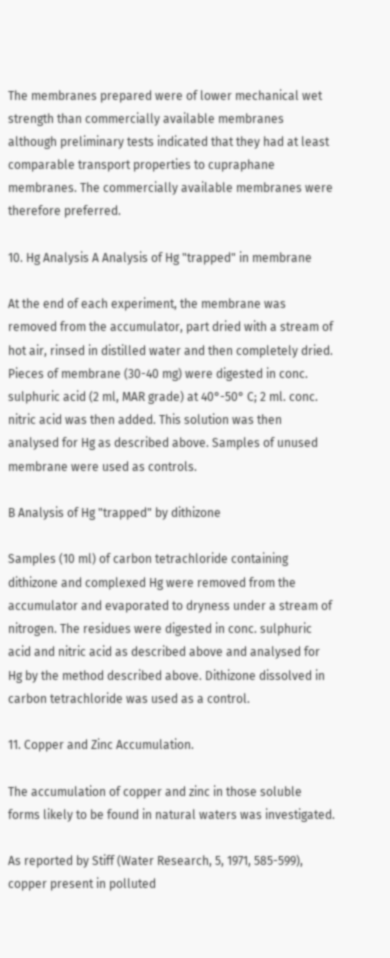The membranes prepared were of lower mechanical wet strength than commercially available membranes although preliminary tests indicated that they had at least comparable transport properties to cupraphane membranes. The commercially available membranes were therefore preferred.

10. Hg Analysis A Analysis of Hg "trapped" in membrane

At the end of each experiment, the membrane was removed from the accumulator, part dried with a stream of hot air, rinsed in distilled water and then completely dried. Pieces of membrane (30-40 mg) were digested in conc. sulphuric acid (2 ml, MAR grade) at 40°-50° C; 2 ml. conc. nitric acid was then added. This solution was then analysed for Hg as described above. Samples of unused membrane were used as controls.

B Analysis of Hg "trapped" by dithizone

Samples (10 ml) of carbon tetrachloride containing dithizone and complexed Hg were removed from the accumulator and evaporated to dryness under a stream of nitrogen. The residues were digested in conc. sulphuric acid and nitric acid as described above and analysed for Hg by the method described above. Dithizone dissolved in carbon tetrachloride was used as a control.

11. Copper and Zinc Accumulation.

The accumulation of copper and zinc in those soluble forms likely to be found in natural waters was investigated.

As reported by Stiff (Water Research, 5, 1971, 585-599), copper present in polluted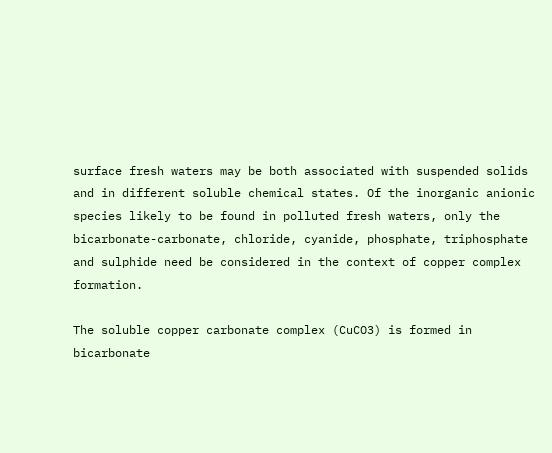surface fresh waters may be both associated with suspended solids and in different soluble chemical states. Of the inorganic anionic species likely to be found in polluted fresh waters, only the bicarbonate-carbonate, chloride, cyanide, phosphate, triphosphate and sulphide need be considered in the context of copper complex formation.

The soluble copper carbonate complex (CuCO3) is formed in bicarbonate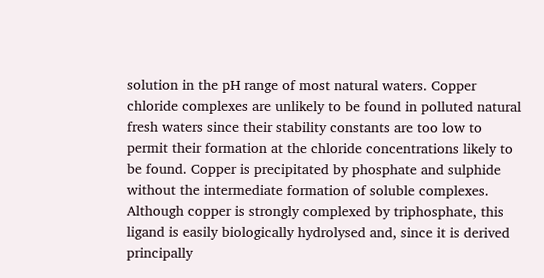solution in the pH range of most natural waters. Copper chloride complexes are unlikely to be found in polluted natural fresh waters since their stability constants are too low to permit their formation at the chloride concentrations likely to be found. Copper is precipitated by phosphate and sulphide without the intermediate formation of soluble complexes. Although copper is strongly complexed by triphosphate, this ligand is easily biologically hydrolysed and, since it is derived principally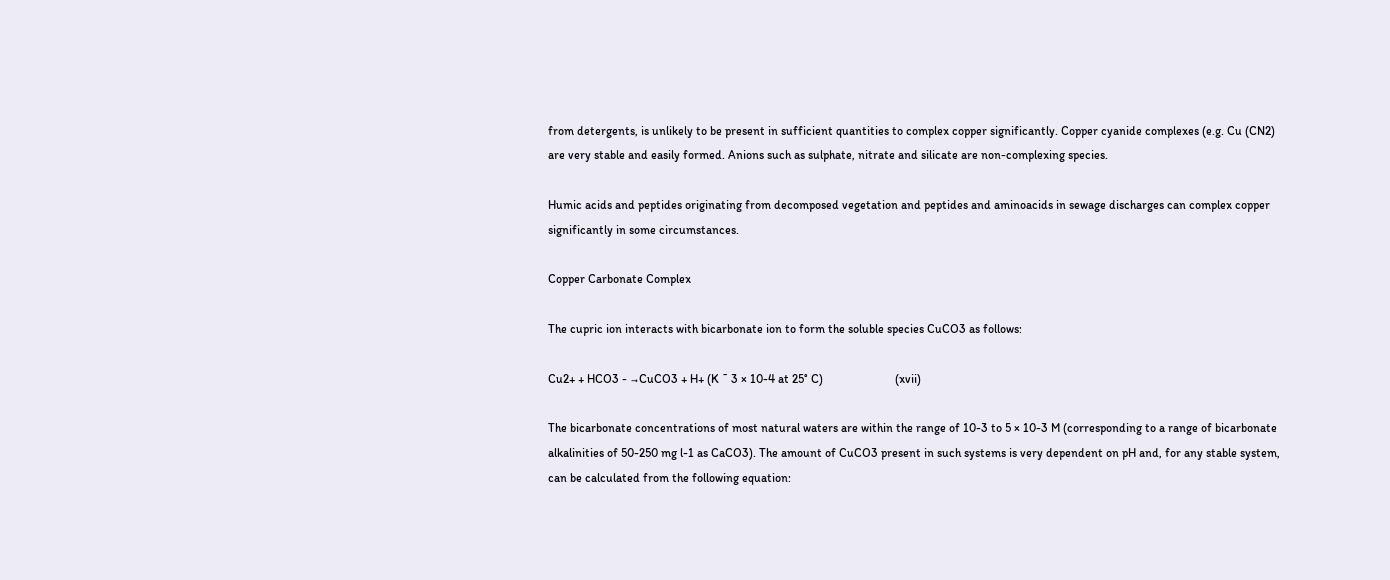from detergents, is unlikely to be present in sufficient quantities to complex copper significantly. Copper cyanide complexes (e.g. Cu (CN2) are very stable and easily formed. Anions such as sulphate, nitrate and silicate are non-complexing species.

Humic acids and peptides originating from decomposed vegetation and peptides and aminoacids in sewage discharges can complex copper significantly in some circumstances.

Copper Carbonate Complex

The cupric ion interacts with bicarbonate ion to form the soluble species CuCO3 as follows:

Cu2+ + HCO3 - →CuCO3 + H+ (K ˜ 3 × 10-4 at 25° C)                        (xvii)

The bicarbonate concentrations of most natural waters are within the range of 10-3 to 5 × 10-3 M (corresponding to a range of bicarbonate alkalinities of 50-250 mg l-1 as CaCO3). The amount of CuCO3 present in such systems is very dependent on pH and, for any stable system, can be calculated from the following equation: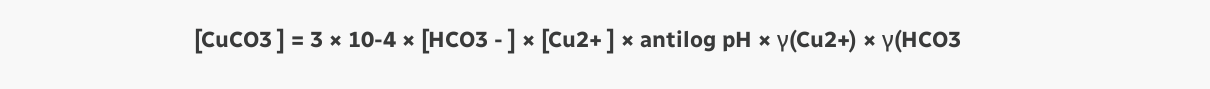[CuCO3 ] = 3 × 10-4 × [HCO3 - ] × [Cu2+ ] × antilog pH × γ(Cu2+) × γ(HCO3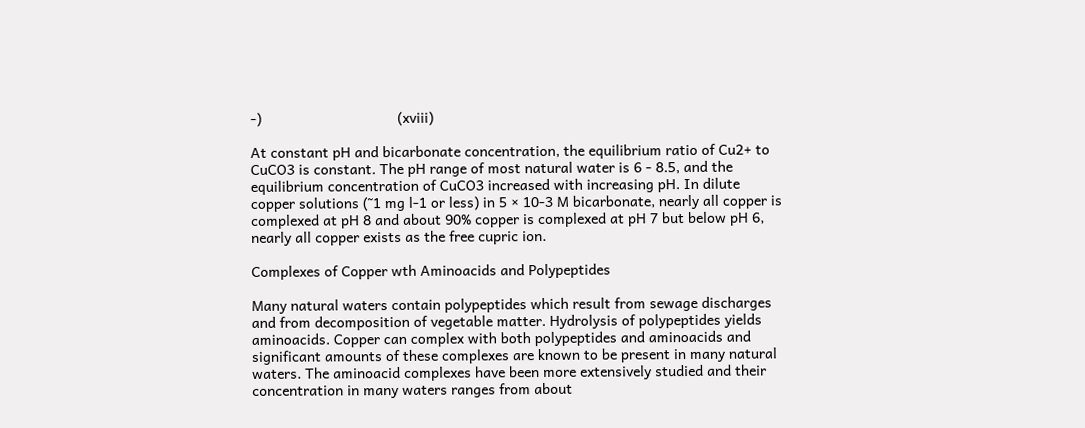-)                                  (xviii)

At constant pH and bicarbonate concentration, the equilibrium ratio of Cu2+ to CuCO3 is constant. The pH range of most natural water is 6 - 8.5, and the equilibrium concentration of CuCO3 increased with increasing pH. In dilute copper solutions (˜1 mg l-1 or less) in 5 × 10-3 M bicarbonate, nearly all copper is complexed at pH 8 and about 90% copper is complexed at pH 7 but below pH 6, nearly all copper exists as the free cupric ion.

Complexes of Copper wth Aminoacids and Polypeptides

Many natural waters contain polypeptides which result from sewage discharges and from decomposition of vegetable matter. Hydrolysis of polypeptides yields aminoacids. Copper can complex with both polypeptides and aminoacids and significant amounts of these complexes are known to be present in many natural waters. The aminoacid complexes have been more extensively studied and their concentration in many waters ranges from about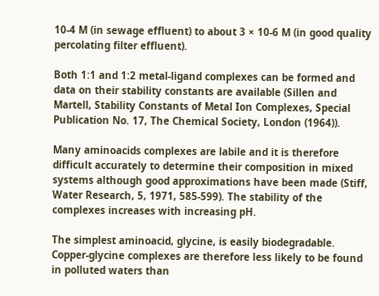10-4 M (in sewage effluent) to about 3 × 10-6 M (in good quality percolating filter effluent).

Both 1:1 and 1:2 metal-ligand complexes can be formed and data on their stability constants are available (Sillen and Martell, Stability Constants of Metal Ion Complexes, Special Publication No. 17, The Chemical Society, London (1964)).

Many aminoacids complexes are labile and it is therefore difficult accurately to determine their composition in mixed systems although good approximations have been made (Stiff, Water Research, 5, 1971, 585-599). The stability of the complexes increases with increasing pH.

The simplest aminoacid, glycine, is easily biodegradable. Copper-glycine complexes are therefore less likely to be found in polluted waters than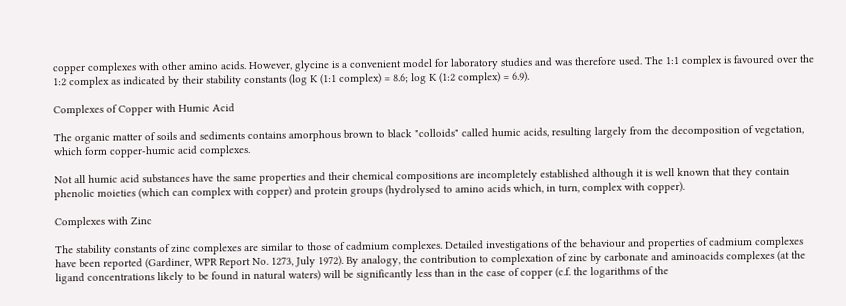copper complexes with other amino acids. However, glycine is a convenient model for laboratory studies and was therefore used. The 1:1 complex is favoured over the 1:2 complex as indicated by their stability constants (log K (1:1 complex) = 8.6; log K (1:2 complex) = 6.9).

Complexes of Copper with Humic Acid

The organic matter of soils and sediments contains amorphous brown to black "colloids" called humic acids, resulting largely from the decomposition of vegetation, which form copper-humic acid complexes.

Not all humic acid substances have the same properties and their chemical compositions are incompletely established although it is well known that they contain phenolic moieties (which can complex with copper) and protein groups (hydrolysed to amino acids which, in turn, complex with copper).

Complexes with Zinc

The stability constants of zinc complexes are similar to those of cadmium complexes. Detailed investigations of the behaviour and properties of cadmium complexes have been reported (Gardiner, WPR Report No. 1273, July 1972). By analogy, the contribution to complexation of zinc by carbonate and aminoacids complexes (at the ligand concentrations likely to be found in natural waters) will be significantly less than in the case of copper (c.f. the logarithms of the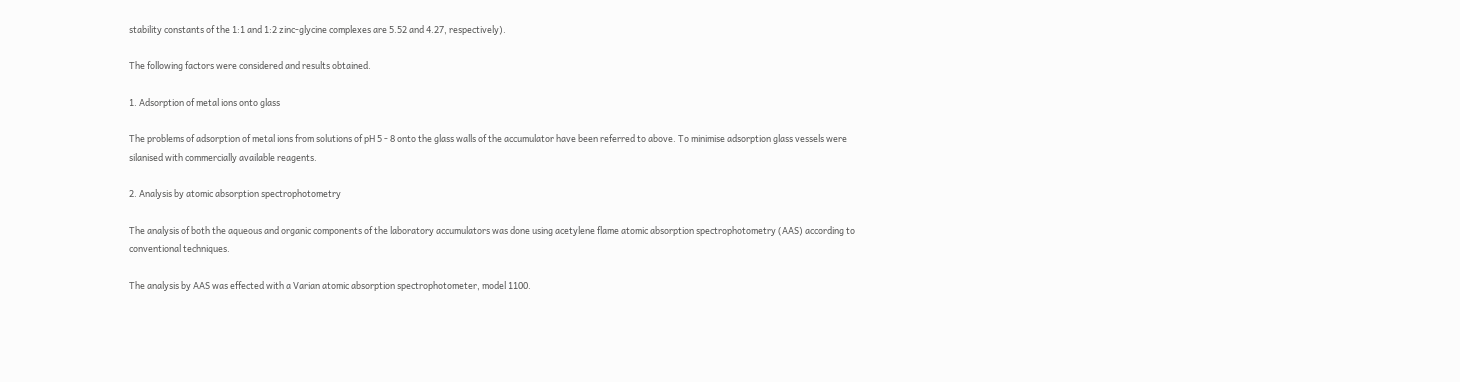stability constants of the 1:1 and 1:2 zinc-glycine complexes are 5.52 and 4.27, respectively).

The following factors were considered and results obtained.

1. Adsorption of metal ions onto glass

The problems of adsorption of metal ions from solutions of pH 5 - 8 onto the glass walls of the accumulator have been referred to above. To minimise adsorption glass vessels were silanised with commercially available reagents.

2. Analysis by atomic absorption spectrophotometry

The analysis of both the aqueous and organic components of the laboratory accumulators was done using acetylene flame atomic absorption spectrophotometry (AAS) according to conventional techniques.

The analysis by AAS was effected with a Varian atomic absorption spectrophotometer, model 1100.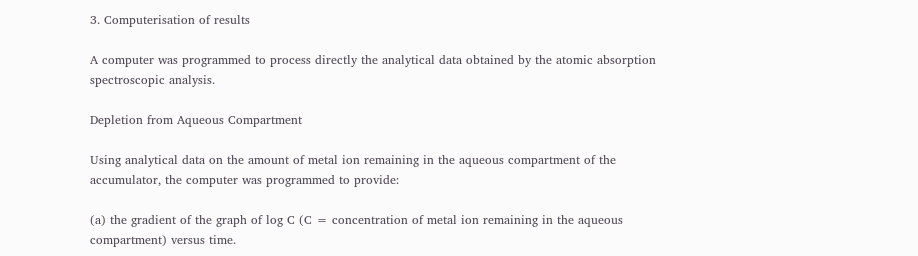3. Computerisation of results

A computer was programmed to process directly the analytical data obtained by the atomic absorption spectroscopic analysis.

Depletion from Aqueous Compartment

Using analytical data on the amount of metal ion remaining in the aqueous compartment of the accumulator, the computer was programmed to provide:

(a) the gradient of the graph of log C (C = concentration of metal ion remaining in the aqueous compartment) versus time.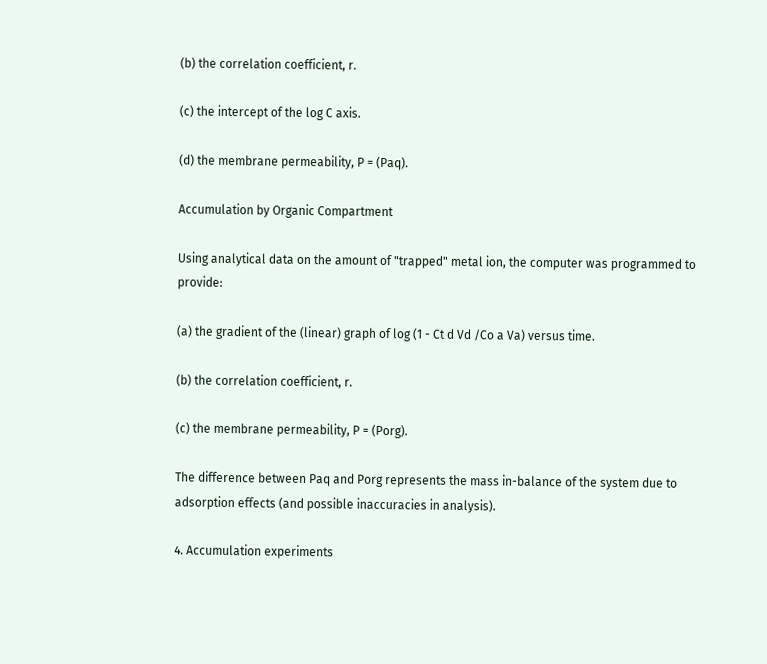(b) the correlation coefficient, r.

(c) the intercept of the log C axis.

(d) the membrane permeability, P = (Paq).

Accumulation by Organic Compartment

Using analytical data on the amount of "trapped" metal ion, the computer was programmed to provide:

(a) the gradient of the (linear) graph of log (1 - Ct d Vd /Co a Va) versus time.

(b) the correlation coefficient, r.

(c) the membrane permeability, P = (Porg).

The difference between Paq and Porg represents the mass in-balance of the system due to adsorption effects (and possible inaccuracies in analysis).

4. Accumulation experiments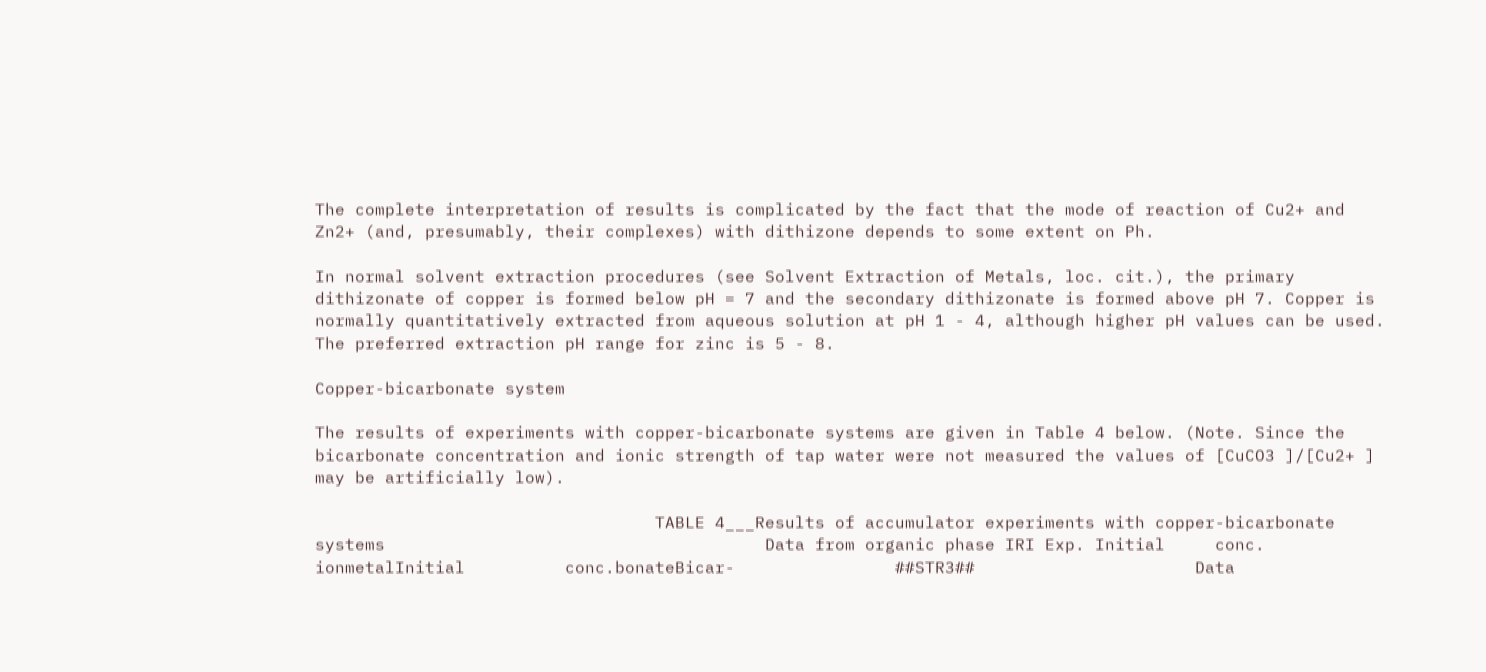The complete interpretation of results is complicated by the fact that the mode of reaction of Cu2+ and Zn2+ (and, presumably, their complexes) with dithizone depends to some extent on Ph.

In normal solvent extraction procedures (see Solvent Extraction of Metals, loc. cit.), the primary dithizonate of copper is formed below pH = 7 and the secondary dithizonate is formed above pH 7. Copper is normally quantitatively extracted from aqueous solution at pH 1 - 4, although higher pH values can be used. The preferred extraction pH range for zinc is 5 - 8.

Copper-bicarbonate system

The results of experiments with copper-bicarbonate systems are given in Table 4 below. (Note. Since the bicarbonate concentration and ionic strength of tap water were not measured the values of [CuCO3 ]/[Cu2+ ] may be artificially low).

                                  TABLE 4___Results of accumulator experiments with copper-bicarbonate systems                                      Data from organic phase IRI Exp. Initial     conc. ionmetalInitial          conc.bonateBicar-                ##STR3##                      Data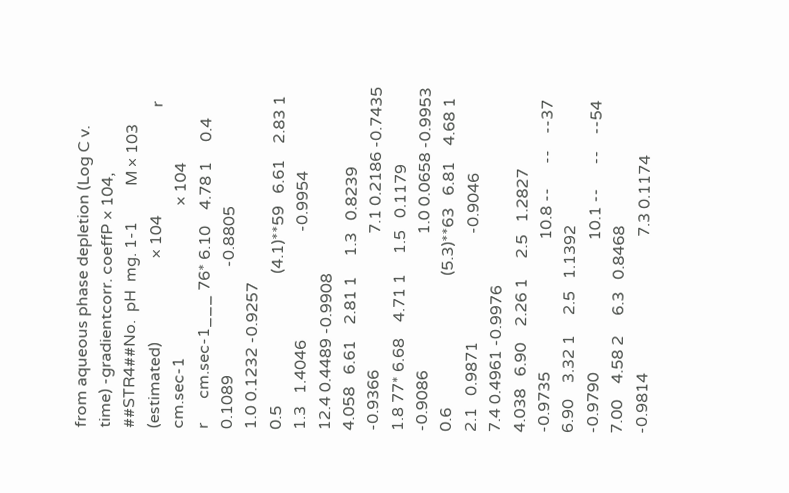from aqueous phase depletion (Log C v.                     time) -gradientcorr. coeffP × 104,                                       ##STR4##No.  pH  mg. 1-1         M × 103               (estimated)                     × 104                           r     cm.sec-1                                      × 104                                             r      cm.sec-1___ 76* 6.10    4.78 1     0.4   0.1089                           -0.8805                                  1.0 0.1232 -0.9257                                                    0.5                                 (4.1)**59   6.61    2.83 1     1.3   1.4046                           -0.9954                                 12.4 0.4489 -0.9908                                                    4.058   6.61    2.81 1     1.3   0.8239                           -0.9366                                  7.1 0.2186 -0.7435                                                    1.8 77* 6.68    4.71 1     1.5   0.1179                           -0.9086                                  1.0 0.0658 -0.9953                                                    0.6                                 (5.3)**63   6.81    4.68 1     2.1   0.9871                           -0.9046                                  7.4 0.4961 -0.9976                                                    4.038   6.90    2.26 1     2.5   1.2827                           -0.9735                                 10.8 --      --    --37   6.90    3.32 1     2.5   1.1392                           -0.9790                                 10.1 --      --    --54   7.00    4.58 2     6.3   0.8468                           -0.9814                                  7.3 0.1174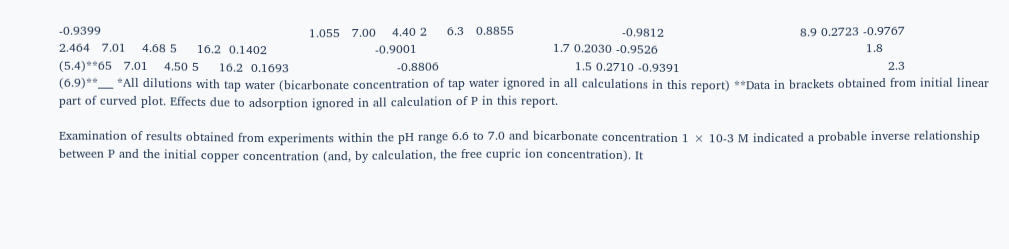-0.9399                                                    1.055   7.00    4.40 2     6.3   0.8855                           -0.9812                                  8.9 0.2723 -0.9767                                                    2.464   7.01    4.68 5     16.2  0.1402                           -0.9001                                  1.7 0.2030 -0.9526                                                    1.8                                 (5.4)**65   7.01    4.50 5     16.2  0.1693                           -0.8806                                  1.5 0.2710 -0.9391                                                    2.3                                 (6.9)**___ *All dilutions with tap water (bicarbonate concentration of tap water ignored in all calculations in this report) **Data in brackets obtained from initial linear part of curved plot. Effects due to adsorption ignored in all calculation of P in this report.

Examination of results obtained from experiments within the pH range 6.6 to 7.0 and bicarbonate concentration 1 × 10-3 M indicated a probable inverse relationship between P and the initial copper concentration (and, by calculation, the free cupric ion concentration). It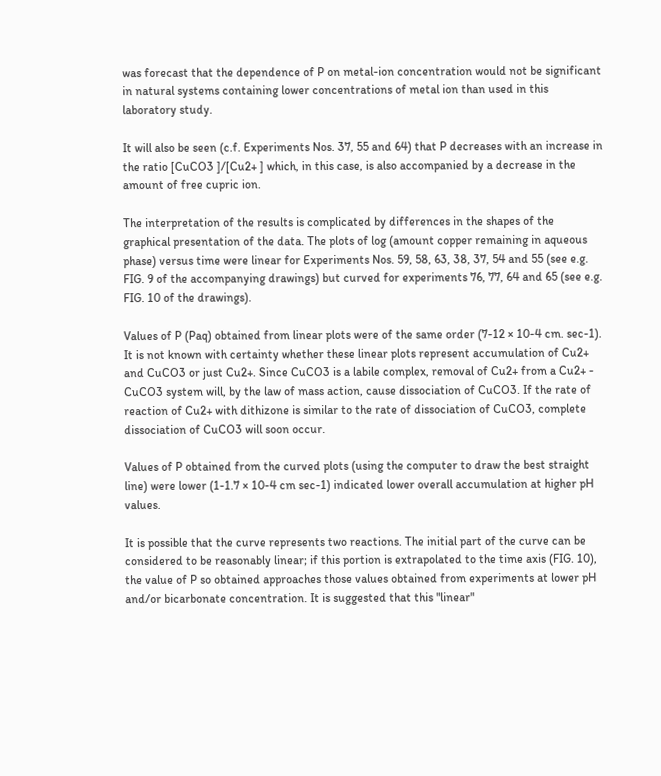was forecast that the dependence of P on metal-ion concentration would not be significant in natural systems containing lower concentrations of metal ion than used in this laboratory study.

It will also be seen (c.f. Experiments Nos. 37, 55 and 64) that P decreases with an increase in the ratio [CuCO3 ]/[Cu2+ ] which, in this case, is also accompanied by a decrease in the amount of free cupric ion.

The interpretation of the results is complicated by differences in the shapes of the graphical presentation of the data. The plots of log (amount copper remaining in aqueous phase) versus time were linear for Experiments Nos. 59, 58, 63, 38, 37, 54 and 55 (see e.g. FIG. 9 of the accompanying drawings) but curved for experiments 76, 77, 64 and 65 (see e.g. FIG. 10 of the drawings).

Values of P (Paq) obtained from linear plots were of the same order (7-12 × 10-4 cm. sec-1). It is not known with certainty whether these linear plots represent accumulation of Cu2+ and CuCO3 or just Cu2+. Since CuCO3 is a labile complex, removal of Cu2+ from a Cu2+ - CuCO3 system will, by the law of mass action, cause dissociation of CuCO3. If the rate of reaction of Cu2+ with dithizone is similar to the rate of dissociation of CuCO3, complete dissociation of CuCO3 will soon occur.

Values of P obtained from the curved plots (using the computer to draw the best straight line) were lower (1-1.7 × 10-4 cm sec-1) indicated lower overall accumulation at higher pH values.

It is possible that the curve represents two reactions. The initial part of the curve can be considered to be reasonably linear; if this portion is extrapolated to the time axis (FIG. 10), the value of P so obtained approaches those values obtained from experiments at lower pH and/or bicarbonate concentration. It is suggested that this "linear"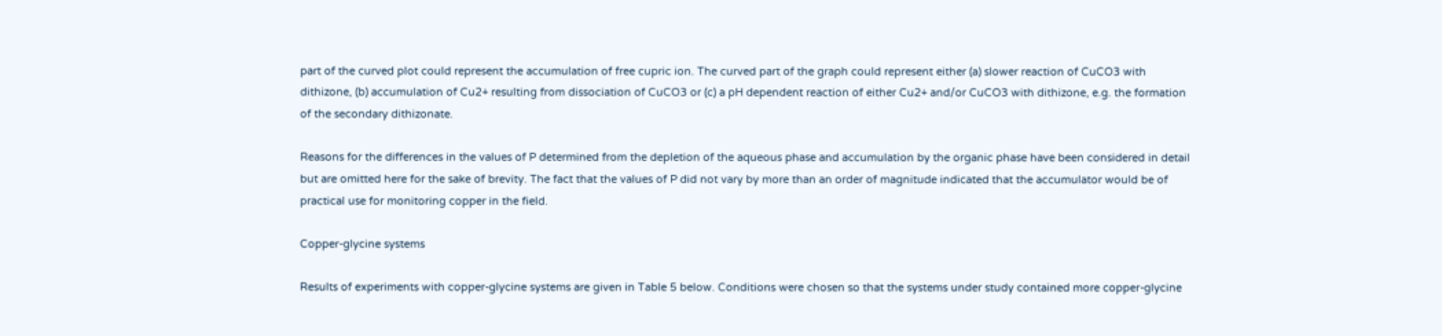part of the curved plot could represent the accumulation of free cupric ion. The curved part of the graph could represent either (a) slower reaction of CuCO3 with dithizone, (b) accumulation of Cu2+ resulting from dissociation of CuCO3 or (c) a pH dependent reaction of either Cu2+ and/or CuCO3 with dithizone, e.g. the formation of the secondary dithizonate.

Reasons for the differences in the values of P determined from the depletion of the aqueous phase and accumulation by the organic phase have been considered in detail but are omitted here for the sake of brevity. The fact that the values of P did not vary by more than an order of magnitude indicated that the accumulator would be of practical use for monitoring copper in the field.

Copper-glycine systems

Results of experiments with copper-glycine systems are given in Table 5 below. Conditions were chosen so that the systems under study contained more copper-glycine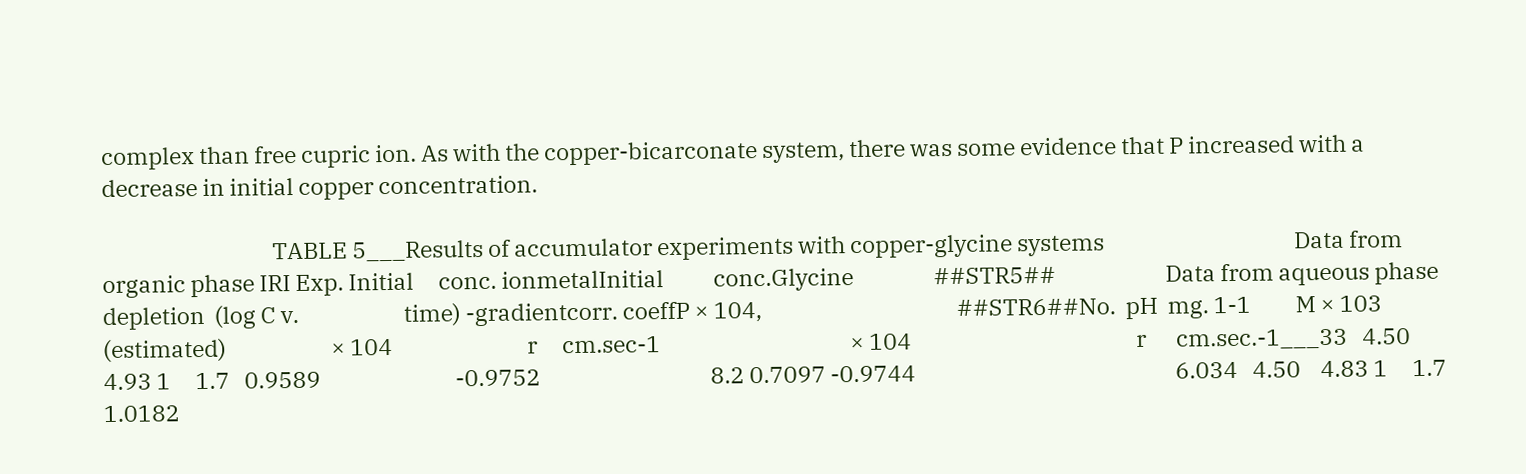complex than free cupric ion. As with the copper-bicarconate system, there was some evidence that P increased with a decrease in initial copper concentration.

                                  TABLE 5___Results of accumulator experiments with copper-glycine systems                                      Data from organic phase IRI Exp. Initial     conc. ionmetalInitial          conc.Glycine                ##STR5##                      Data from aqueous phase depletion  (log C v.                     time) -gradientcorr. coeffP × 104,                                       ##STR6##No.  pH  mg. 1-1         M × 103               (estimated)                     × 104                           r     cm.sec-1                                      × 104                                             r      cm.sec.-1___33   4.50    4.93 1     1.7   0.9589                           -0.9752                                  8.2 0.7097 -0.9744                                                    6.034   4.50    4.83 1     1.7   1.0182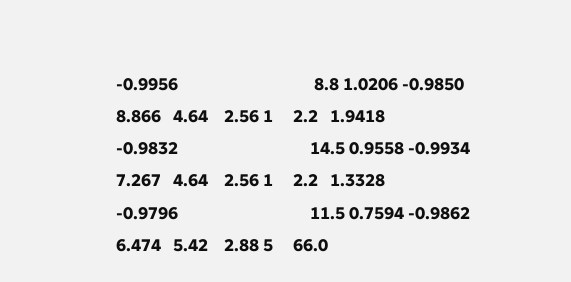-0.9956                                  8.8 1.0206 -0.9850                                                    8.866   4.64    2.56 1     2.2   1.9418                           -0.9832                                 14.5 0.9558 -0.9934                                                    7.267   4.64    2.56 1     2.2   1.3328                           -0.9796                                 11.5 0.7594 -0.9862                                                    6.474   5.42    2.88 5     66.0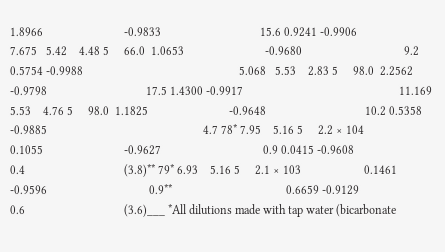1.8966                           -0.9833                                 15.6 0.9241 -0.9906                                                    7.675   5.42    4.48 5     66.0  1.0653                           -0.9680                                  9.2 0.5754 -0.9988                                                    5.068   5.53    2.83 5     98.0  2.2562                           -0.9798                                 17.5 1.4300 -0.9917                                                    11.169   5.53    4.76 5     98.0  1.1825                           -0.9648                                 10.2 0.5358 -0.9885                                                    4.7 78* 7.95    5.16 5     2.2 × 104                     0.1055                           -0.9627                                  0.9 0.0415 -0.9608                                                    0.4                                 (3.8)** 79* 6.93    5.16 5     2.1 × 103                     0.1461                           -0.9596                                  0.9**                                      0.6659 -0.9129                                                    0.6                                 (3.6)___ *All dilutions made with tap water (bicarbonate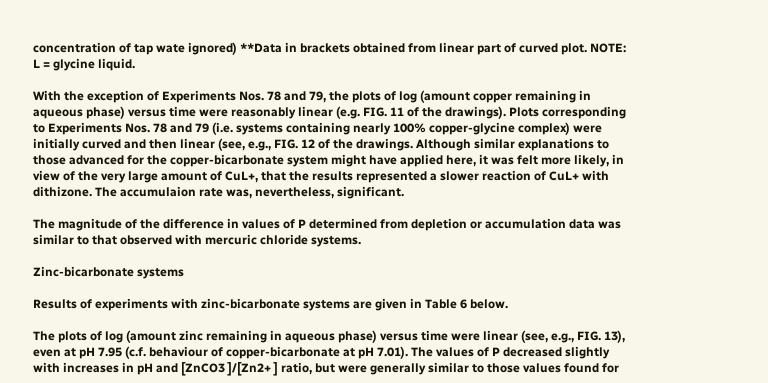concentration of tap wate ignored) **Data in brackets obtained from linear part of curved plot. NOTE: L = glycine liquid.

With the exception of Experiments Nos. 78 and 79, the plots of log (amount copper remaining in aqueous phase) versus time were reasonably linear (e.g. FIG. 11 of the drawings). Plots corresponding to Experiments Nos. 78 and 79 (i.e. systems containing nearly 100% copper-glycine complex) were initially curved and then linear (see, e.g., FIG. 12 of the drawings. Although similar explanations to those advanced for the copper-bicarbonate system might have applied here, it was felt more likely, in view of the very large amount of CuL+, that the results represented a slower reaction of CuL+ with dithizone. The accumulaion rate was, nevertheless, significant.

The magnitude of the difference in values of P determined from depletion or accumulation data was similar to that observed with mercuric chloride systems.

Zinc-bicarbonate systems

Results of experiments with zinc-bicarbonate systems are given in Table 6 below.

The plots of log (amount zinc remaining in aqueous phase) versus time were linear (see, e.g., FIG. 13), even at pH 7.95 (c.f. behaviour of copper-bicarbonate at pH 7.01). The values of P decreased slightly with increases in pH and [ZnCO3 ]/[Zn2+ ] ratio, but were generally similar to those values found for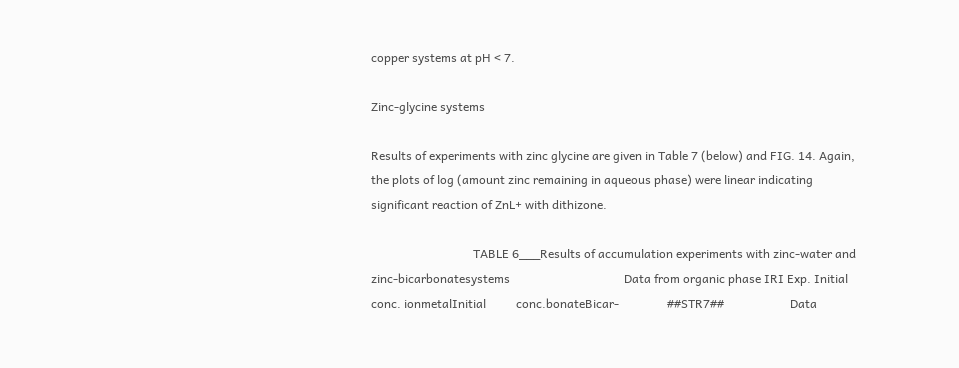copper systems at pH < 7.

Zinc-glycine systems

Results of experiments with zinc glycine are given in Table 7 (below) and FIG. 14. Again, the plots of log (amount zinc remaining in aqueous phase) were linear indicating significant reaction of ZnL+ with dithizone.

                                  TABLE 6___Results of accumulation experiments with zinc-water and zinc-bicarbonatesystems                                      Data from organic phase IRI Exp. Initial     conc. ionmetalInitial          conc.bonateBicar-                ##STR7##                      Data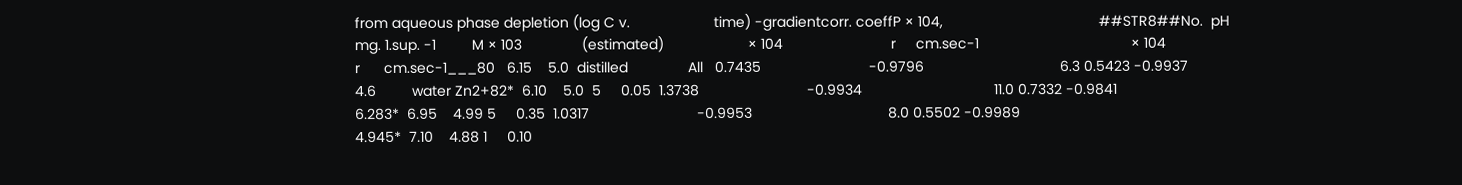from aqueous phase depletion (log C v.                     time) -gradientcorr. coeffP × 104,                                       ##STR8##No.  pH  mg. 1.sup. -1         M × 103               (estimated)                     × 104                           r     cm.sec-1                                      × 104                                             r      cm.sec-1___80   6.15    5.0  distilled               All   0.7435                           -0.9796                                  6.3 0.5423 -0.9937                                                    4.6         water Zn2+82*  6.10    5.0  5     0.05  1.3738                           -0.9934                                 11.0 0.7332 -0.9841                                                    6.283*  6.95    4.99 5     0.35  1.0317                           -0.9953                                  8.0 0.5502 -0.9989                                                    4.945*  7.10    4.88 1     0.10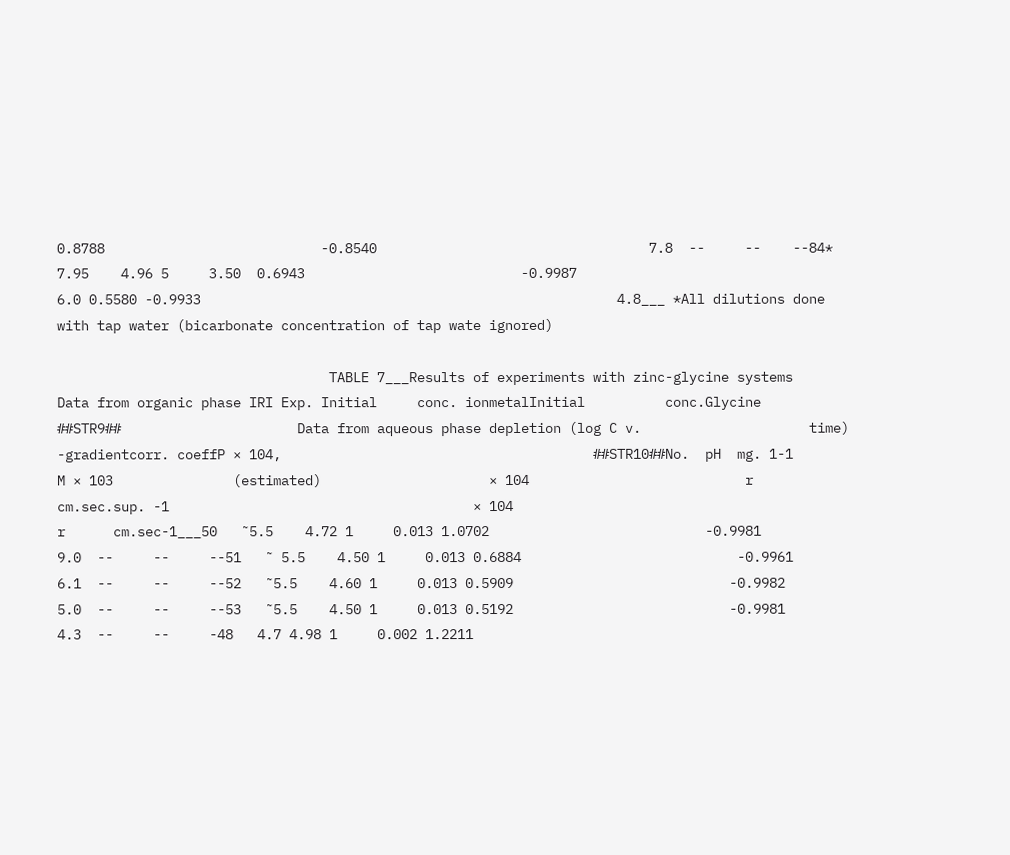0.8788                           -0.8540                                  7.8  --     --    --84*  7.95    4.96 5     3.50  0.6943                           -0.9987                                  6.0 0.5580 -0.9933                                                    4.8___ *All dilutions done with tap water (bicarbonate concentration of tap wate ignored)

                                  TABLE 7___Results of experiments with zinc-glycine systems                                      Data from organic phase IRI Exp. Initial     conc. ionmetalInitial          conc.Glycine                ##STR9##                      Data from aqueous phase depletion (log C v.                     time) -gradientcorr. coeffP × 104,                                       ##STR10##No.  pH  mg. 1-1         M × 103               (estimated)                     × 104                           r     cm.sec.sup. -1                                      × 104                                             r      cm.sec-1___50   ˜5.5    4.72 1     0.013 1.0702                           -0.9981                                  9.0  --     --     --51   ˜ 5.5    4.50 1     0.013 0.6884                           -0.9961                                  6.1  --     --     --52   ˜5.5    4.60 1     0.013 0.5909                           -0.9982                                  5.0  --     --     --53   ˜5.5    4.50 1     0.013 0.5192                           -0.9981                                  4.3  --     --     -48   4.7 4.98 1     0.002 1.2211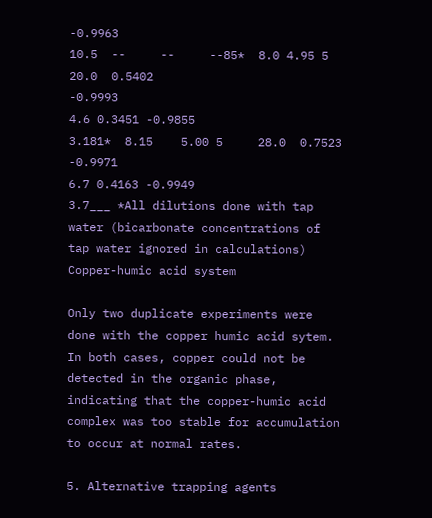-0.9963                                 10.5  --     --     --85*  8.0 4.95 5     20.0  0.5402                           -0.9993                                  4.6 0.3451 -0.9855                                                    3.181*  8.15    5.00 5     28.0  0.7523                           -0.9971                                  6.7 0.4163 -0.9949                                                    3.7___ *All dilutions done with tap water (bicarbonate concentrations of tap water ignored in calculations)
Copper-humic acid system

Only two duplicate experiments were done with the copper humic acid sytem. In both cases, copper could not be detected in the organic phase, indicating that the copper-humic acid complex was too stable for accumulation to occur at normal rates.

5. Alternative trapping agents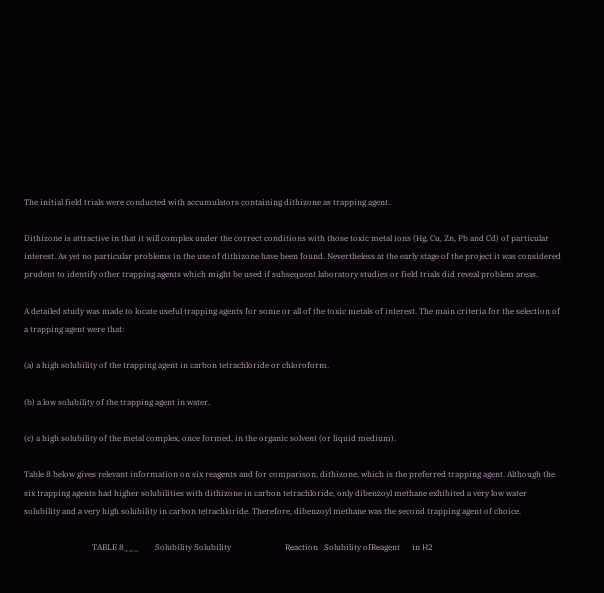The initial field trials were conducted with accumulators containing dithizone as trapping agent.

Dithizone is attractive in that it will complex under the correct conditions with those toxic metal ions (Hg, Cu, Zn, Pb and Cd) of particular interest. As yet no particular problems in the use of dithizone have been found. Nevertheless at the early stage of the project it was considered prudent to identify other trapping agents which might be used if subsequent laboratory studies or field trials did reveal problem areas.

A detailed study was made to locate useful trapping agents for some or all of the toxic metals of interest. The main criteria for the selection of a trapping agent were that:

(a) a high solubility of the trapping agent in carbon tetrachloride or chloroform.

(b) a low solubility of the trapping agent in water.

(c) a high solubility of the metal complex, once formed, in the organic solvent (or liquid medium).

Table 8 below gives relevant information on six reagents and for comparison, dithizone, which is the preferred trapping agent. Although the six trapping agents had higher solubilities with dithizone in carbon tetrachloride, only dibenzoyl methane exhibited a very low water solubility and a very high solubility in carbon tetrachloride. Therefore, dibenzoyl methane was the second trapping agent of choice.

                                  TABLE 8___        Solubility Solubility                           Reaction   Solubility ofReagent      in H2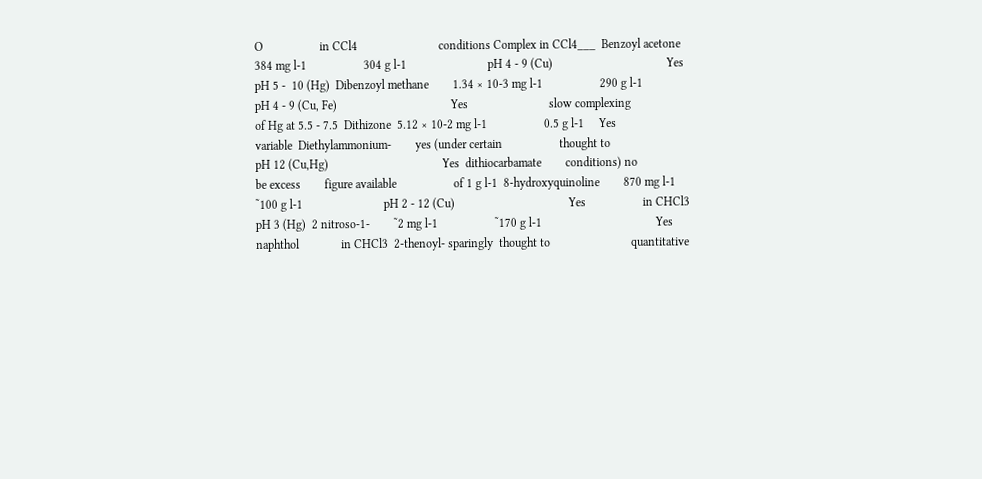O                   in CCl4                           conditions Complex in CCl4___  Benzoyl acetone        384 mg l-1                   304 g l-1                           pH 4 - 9 (Cu)                                      Yes                           pH 5 -  10 (Hg)  Dibenzoyl methane        1.34 × 10-3 mg l-1                   290 g l-1                           pH 4 - 9 (Cu, Fe)                                      Yes                           slow complexing                           of Hg at 5.5 - 7.5  Dithizone  5.12 × 10-2 mg l-1                   0.5 g l-1     Yes                                      variable  Diethylammonium-        yes (under certain                   thought to                           pH 12 (Cu,Hg)                                      Yes  dithiocarbamate        conditions) no                   be excess        figure available                   of 1 g l-1  8-hydroxyquinoline        870 mg l-1                   ˜100 g l-1                           pH 2 - 12 (Cu)                                      Yes                   in CHCl3                           pH 3 (Hg)  2 nitroso-1-        ˜2 mg l-1                   ˜170 g l-1                                      Yes  naphthol              in CHCl3  2-thenoyl- sparingly  thought to                           quantitative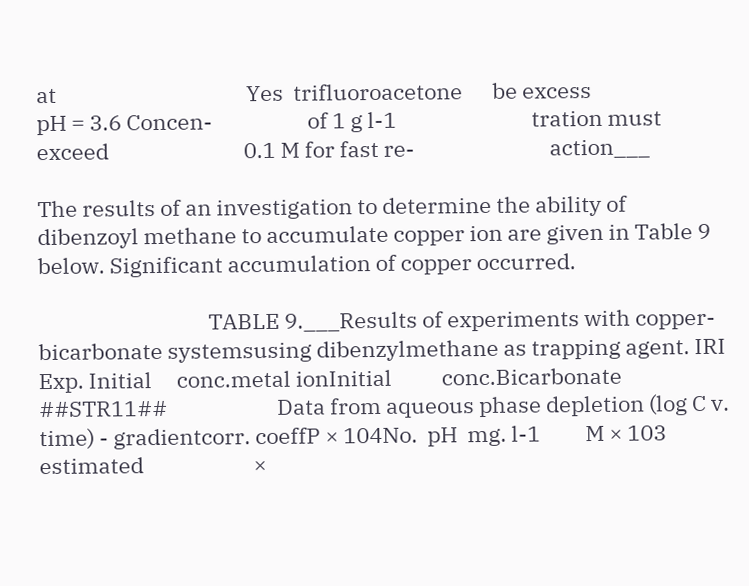at                                      Yes  trifluoroacetone      be excess                           pH = 3.6 Concen-                   of 1 g l-1                           tration must exceed                           0.1 M for fast re-                           action___

The results of an investigation to determine the ability of dibenzoyl methane to accumulate copper ion are given in Table 9 below. Significant accumulation of copper occurred.

                                  TABLE 9.___Results of experiments with copper-bicarbonate systemsusing dibenzylmethane as trapping agent. IRI Exp. Initial     conc.metal ionInitial          conc.Bicarbonate                 ##STR11##                      Data from aqueous phase depletion (log C v.                      time) - gradientcorr. coeffP × 104No.  pH  mg. l-1         M × 103                estimated                      ×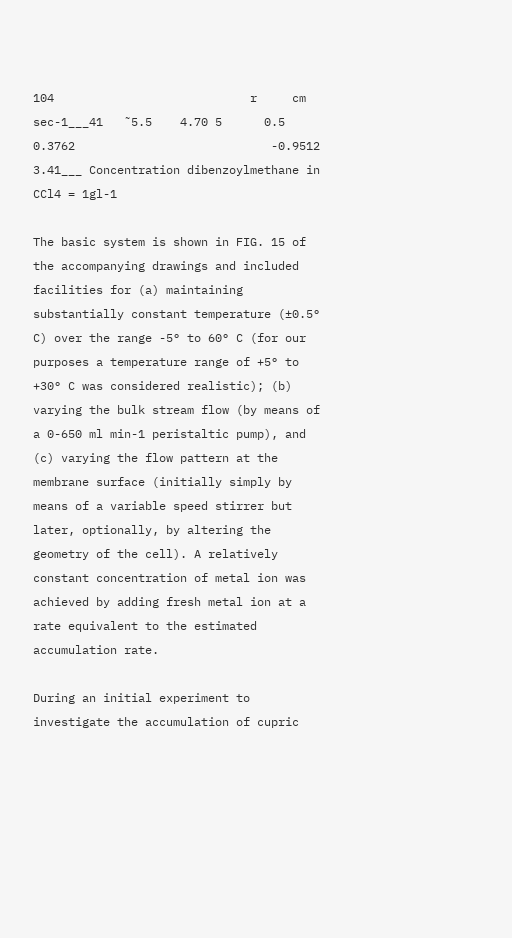104                            r     cm sec-1___41   ˜5.5    4.70 5      0.5   0.3762                            -0.9512                                  3.41___ Concentration dibenzoylmethane in CCl4 = 1gl-1

The basic system is shown in FIG. 15 of the accompanying drawings and included facilities for (a) maintaining substantially constant temperature (±0.5° C) over the range -5° to 60° C (for our purposes a temperature range of +5° to +30° C was considered realistic); (b) varying the bulk stream flow (by means of a 0-650 ml min-1 peristaltic pump), and (c) varying the flow pattern at the membrane surface (initially simply by means of a variable speed stirrer but later, optionally, by altering the geometry of the cell). A relatively constant concentration of metal ion was achieved by adding fresh metal ion at a rate equivalent to the estimated accumulation rate.

During an initial experiment to investigate the accumulation of cupric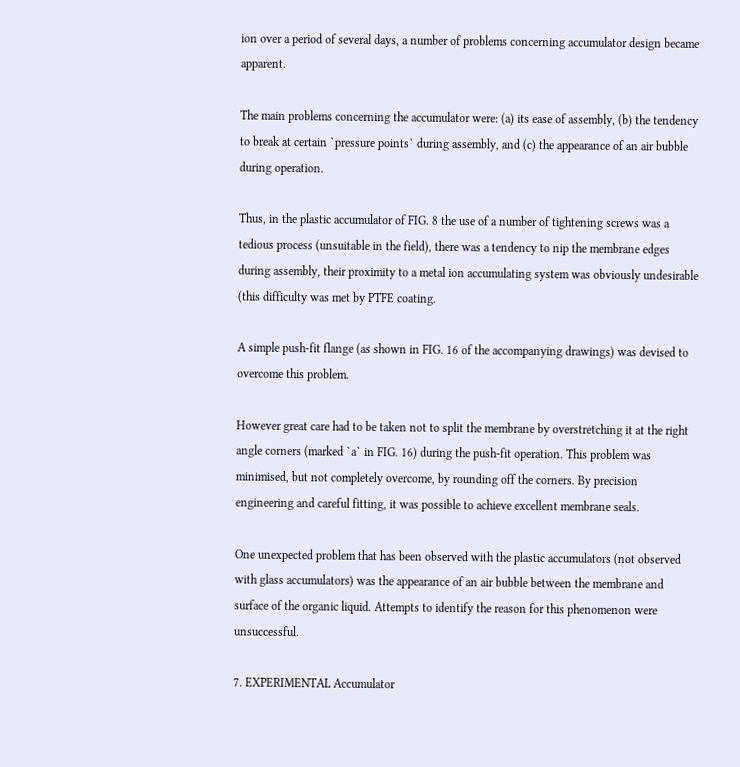ion over a period of several days, a number of problems concerning accumulator design became apparent.

The main problems concerning the accumulator were: (a) its ease of assembly, (b) the tendency to break at certain `pressure points` during assembly, and (c) the appearance of an air bubble during operation.

Thus, in the plastic accumulator of FIG. 8 the use of a number of tightening screws was a tedious process (unsuitable in the field), there was a tendency to nip the membrane edges during assembly, their proximity to a metal ion accumulating system was obviously undesirable (this difficulty was met by PTFE coating.

A simple push-fit flange (as shown in FIG. 16 of the accompanying drawings) was devised to overcome this problem.

However great care had to be taken not to split the membrane by overstretching it at the right angle corners (marked `a` in FIG. 16) during the push-fit operation. This problem was minimised, but not completely overcome, by rounding off the corners. By precision engineering and careful fitting, it was possible to achieve excellent membrane seals.

One unexpected problem that has been observed with the plastic accumulators (not observed with glass accumulators) was the appearance of an air bubble between the membrane and surface of the organic liquid. Attempts to identify the reason for this phenomenon were unsuccessful.

7. EXPERIMENTAL Accumulator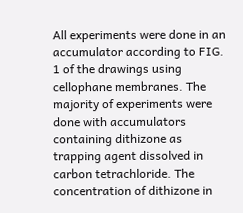All experiments were done in an accumulator according to FIG. 1 of the drawings using cellophane membranes. The majority of experiments were done with accumulators containing dithizone as trapping agent dissolved in carbon tetrachloride. The concentration of dithizone in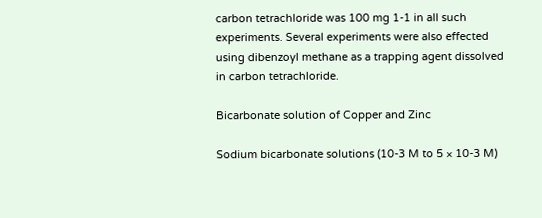carbon tetrachloride was 100 mg 1-1 in all such experiments. Several experiments were also effected using dibenzoyl methane as a trapping agent dissolved in carbon tetrachloride.

Bicarbonate solution of Copper and Zinc

Sodium bicarbonate solutions (10-3 M to 5 × 10-3 M)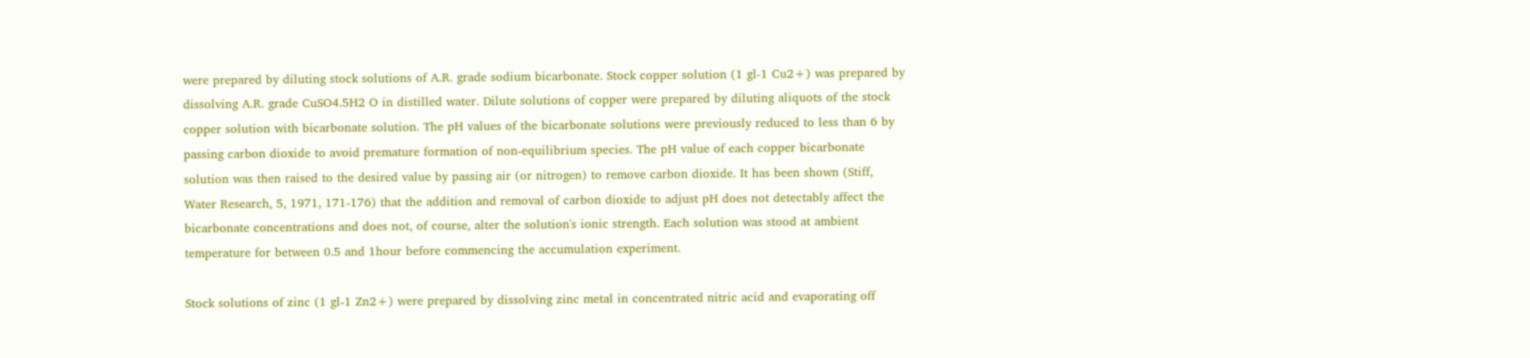were prepared by diluting stock solutions of A.R. grade sodium bicarbonate. Stock copper solution (1 gl-1 Cu2+) was prepared by dissolving A.R. grade CuSO4.5H2 O in distilled water. Dilute solutions of copper were prepared by diluting aliquots of the stock copper solution with bicarbonate solution. The pH values of the bicarbonate solutions were previously reduced to less than 6 by passing carbon dioxide to avoid premature formation of non-equilibrium species. The pH value of each copper bicarbonate solution was then raised to the desired value by passing air (or nitrogen) to remove carbon dioxide. It has been shown (Stiff, Water Research, 5, 1971, 171-176) that the addition and removal of carbon dioxide to adjust pH does not detectably affect the bicarbonate concentrations and does not, of course, alter the solution's ionic strength. Each solution was stood at ambient temperature for between 0.5 and 1hour before commencing the accumulation experiment.

Stock solutions of zinc (1 gl-1 Zn2+) were prepared by dissolving zinc metal in concentrated nitric acid and evaporating off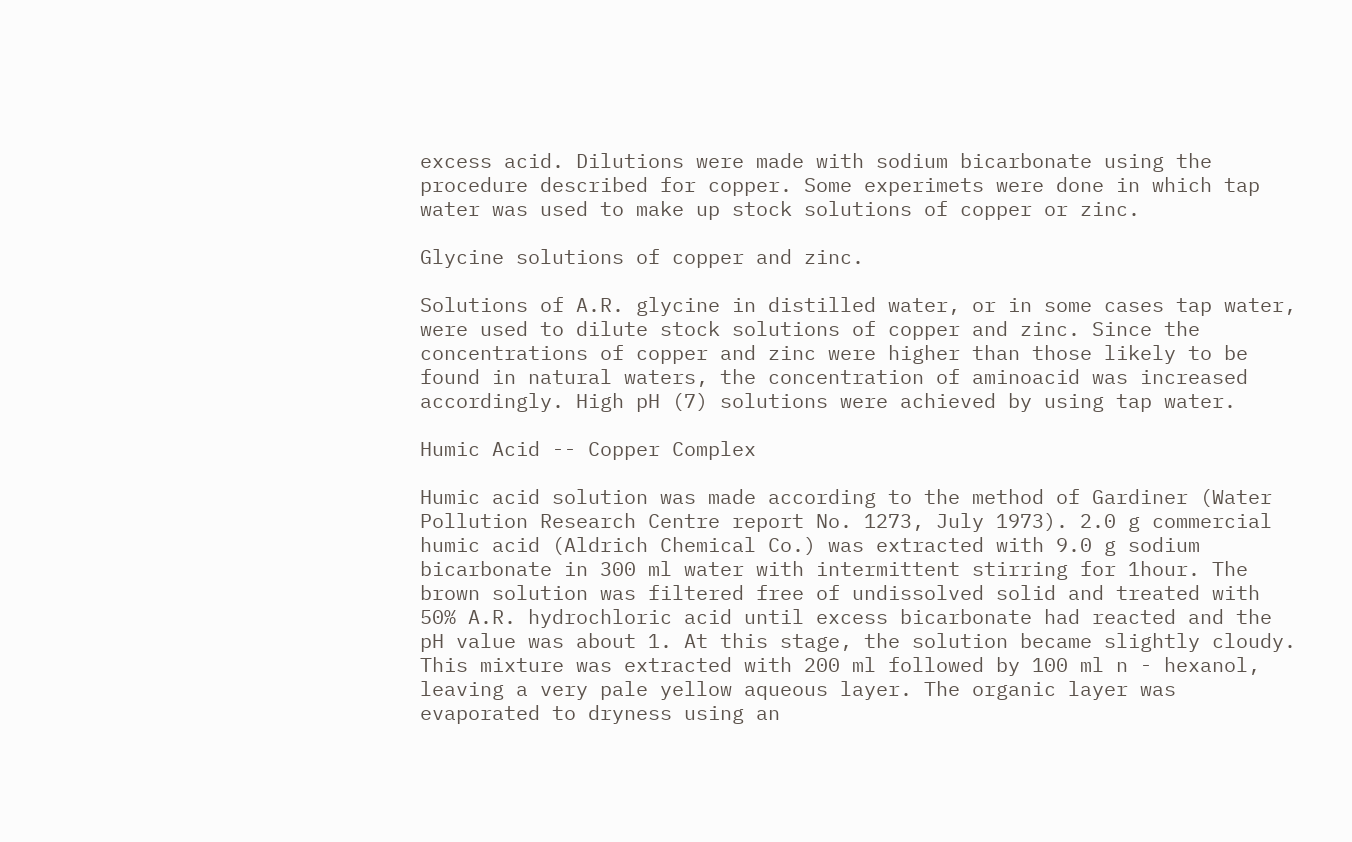excess acid. Dilutions were made with sodium bicarbonate using the procedure described for copper. Some experimets were done in which tap water was used to make up stock solutions of copper or zinc.

Glycine solutions of copper and zinc.

Solutions of A.R. glycine in distilled water, or in some cases tap water, were used to dilute stock solutions of copper and zinc. Since the concentrations of copper and zinc were higher than those likely to be found in natural waters, the concentration of aminoacid was increased accordingly. High pH (7) solutions were achieved by using tap water.

Humic Acid -- Copper Complex

Humic acid solution was made according to the method of Gardiner (Water Pollution Research Centre report No. 1273, July 1973). 2.0 g commercial humic acid (Aldrich Chemical Co.) was extracted with 9.0 g sodium bicarbonate in 300 ml water with intermittent stirring for 1hour. The brown solution was filtered free of undissolved solid and treated with 50% A.R. hydrochloric acid until excess bicarbonate had reacted and the pH value was about 1. At this stage, the solution became slightly cloudy. This mixture was extracted with 200 ml followed by 100 ml n - hexanol, leaving a very pale yellow aqueous layer. The organic layer was evaporated to dryness using an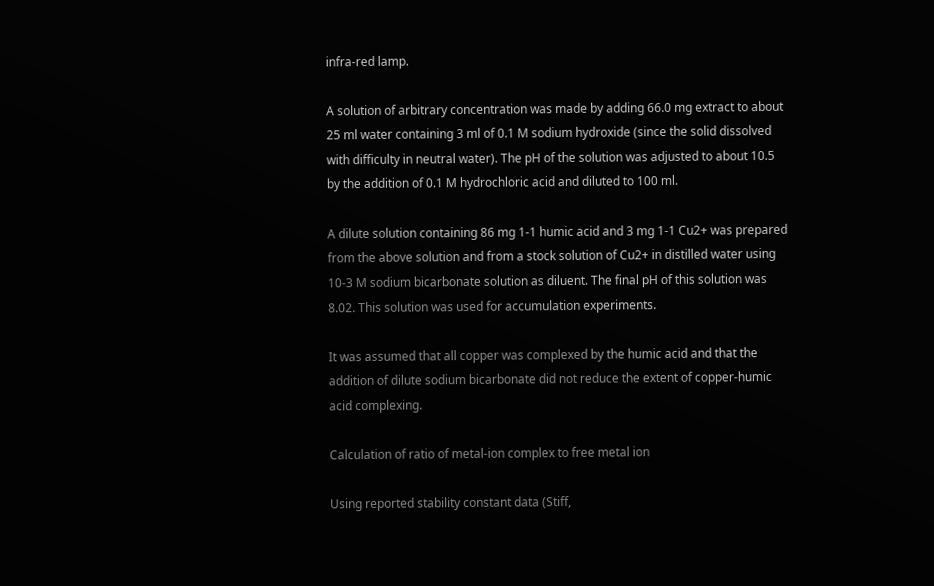infra-red lamp.

A solution of arbitrary concentration was made by adding 66.0 mg extract to about 25 ml water containing 3 ml of 0.1 M sodium hydroxide (since the solid dissolved with difficulty in neutral water). The pH of the solution was adjusted to about 10.5 by the addition of 0.1 M hydrochloric acid and diluted to 100 ml.

A dilute solution containing 86 mg 1-1 humic acid and 3 mg 1-1 Cu2+ was prepared from the above solution and from a stock solution of Cu2+ in distilled water using 10-3 M sodium bicarbonate solution as diluent. The final pH of this solution was 8.02. This solution was used for accumulation experiments.

It was assumed that all copper was complexed by the humic acid and that the addition of dilute sodium bicarbonate did not reduce the extent of copper-humic acid complexing.

Calculation of ratio of metal-ion complex to free metal ion

Using reported stability constant data (Stiff,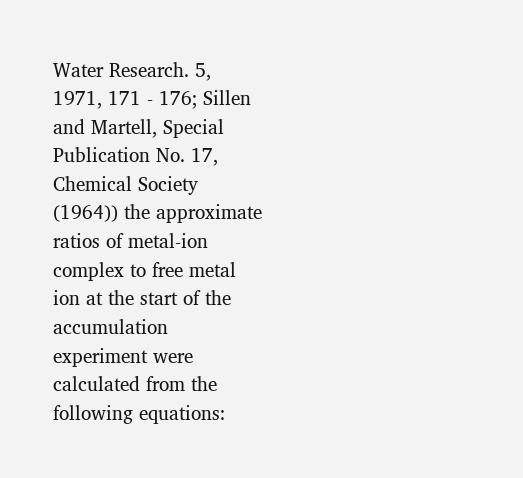Water Research. 5, 1971, 171 - 176; Sillen and Martell, Special Publication No. 17, Chemical Society (1964)) the approximate ratios of metal-ion complex to free metal ion at the start of the accumulation experiment were calculated from the following equations: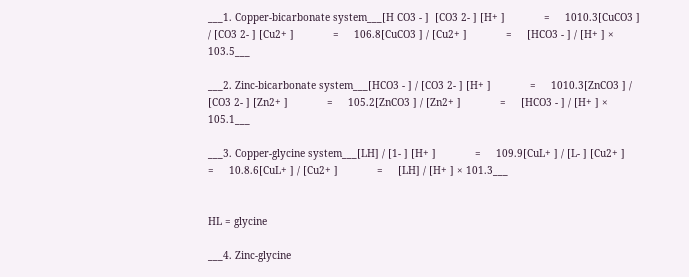___1. Copper-bicarbonate system___[H CO3 - ]  [CO3 2- ] [H+ ]             =     1010.3[CuCO3 ] / [CO3 2- ] [Cu2+ ]             =     106.8[CuCO3 ] / [Cu2+ ]             =     [HCO3 - ] / [H+ ] × 103.5___

___2. Zinc-bicarbonate system___[HCO3 - ] / [CO3 2- ] [H+ ]             =     1010.3[ZnCO3 ] / [CO3 2- ] [Zn2+ ]             =     105.2[ZnCO3 ] / [Zn2+ ]             =     [HCO3 - ] / [H+ ] × 105.1___

___3. Copper-glycine system___[LH] / [1- ] [H+ ]             =     109.9[CuL+ ] / [L- ] [Cu2+ ]             =     10.8.6[CuL+ ] / [Cu2+ ]             =     [LH] / [H+ ] × 101.3___


HL = glycine

___4. Zinc-glycine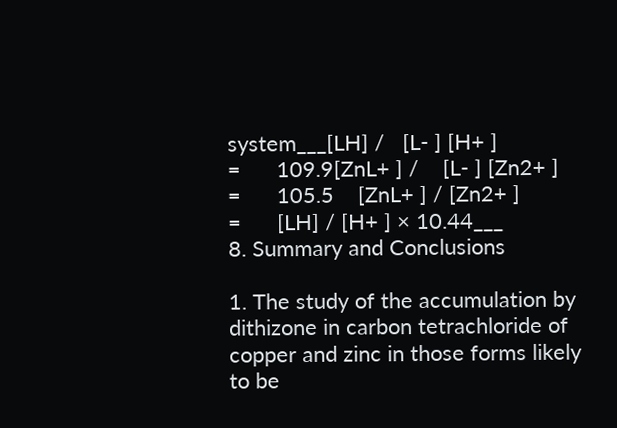system___[LH] /   [L- ] [H+ ]                   =      109.9[ZnL+ ] /    [L- ] [Zn2+ ]                   =      105.5    [ZnL+ ] / [Zn2+ ]                   =      [LH] / [H+ ] × 10.44___
8. Summary and Conclusions

1. The study of the accumulation by dithizone in carbon tetrachloride of copper and zinc in those forms likely to be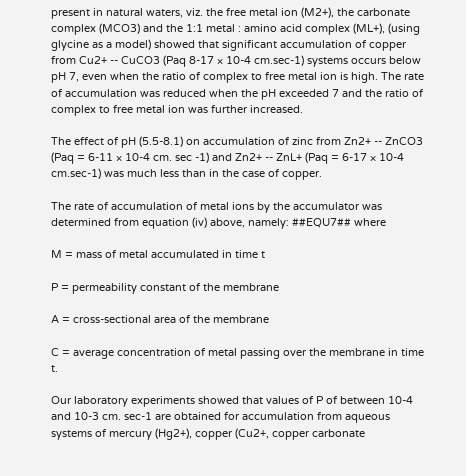present in natural waters, viz. the free metal ion (M2+), the carbonate complex (MCO3) and the 1:1 metal : amino acid complex (ML+), (using glycine as a model) showed that significant accumulation of copper from Cu2+ -- CuCO3 (Paq 8-17 × 10-4 cm.sec-1) systems occurs below pH 7, even when the ratio of complex to free metal ion is high. The rate of accumulation was reduced when the pH exceeded 7 and the ratio of complex to free metal ion was further increased.

The effect of pH (5.5-8.1) on accumulation of zinc from Zn2+ -- ZnCO3 (Paq = 6-11 × 10-4 cm. sec -1) and Zn2+ -- ZnL+ (Paq = 6-17 × 10-4 cm.sec-1) was much less than in the case of copper.

The rate of accumulation of metal ions by the accumulator was determined from equation (iv) above, namely: ##EQU7## where

M = mass of metal accumulated in time t

P = permeability constant of the membrane

A = cross-sectional area of the membrane

C = average concentration of metal passing over the membrane in time t.

Our laboratory experiments showed that values of P of between 10-4 and 10-3 cm. sec-1 are obtained for accumulation from aqueous systems of mercury (Hg2+), copper (Cu2+, copper carbonate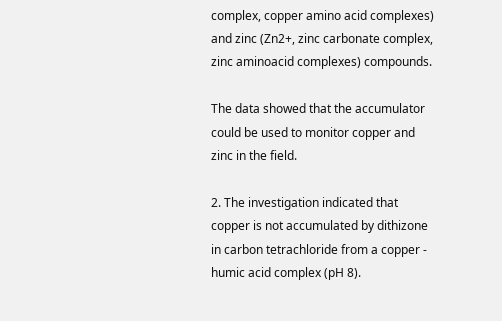complex, copper amino acid complexes) and zinc (Zn2+, zinc carbonate complex, zinc aminoacid complexes) compounds.

The data showed that the accumulator could be used to monitor copper and zinc in the field.

2. The investigation indicated that copper is not accumulated by dithizone in carbon tetrachloride from a copper - humic acid complex (pH 8).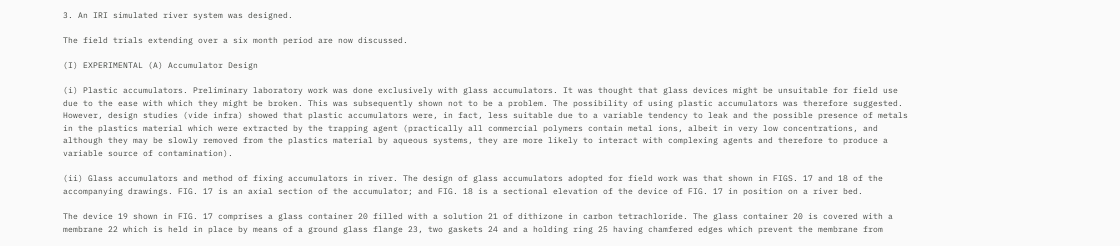3. An IRI simulated river system was designed.

The field trials extending over a six month period are now discussed.

(I) EXPERIMENTAL (A) Accumulator Design

(i) Plastic accumulators. Preliminary laboratory work was done exclusively with glass accumulators. It was thought that glass devices might be unsuitable for field use due to the ease with which they might be broken. This was subsequently shown not to be a problem. The possibility of using plastic accumulators was therefore suggested. However, design studies (vide infra) showed that plastic accumulators were, in fact, less suitable due to a variable tendency to leak and the possible presence of metals in the plastics material which were extracted by the trapping agent (practically all commercial polymers contain metal ions, albeit in very low concentrations, and although they may be slowly removed from the plastics material by aqueous systems, they are more likely to interact with complexing agents and therefore to produce a variable source of contamination).

(ii) Glass accumulators and method of fixing accumulators in river. The design of glass accumulators adopted for field work was that shown in FIGS. 17 and 18 of the accompanying drawings. FIG. 17 is an axial section of the accumulator; and FIG. 18 is a sectional elevation of the device of FIG. 17 in position on a river bed.

The device 19 shown in FIG. 17 comprises a glass container 20 filled with a solution 21 of dithizone in carbon tetrachloride. The glass container 20 is covered with a membrane 22 which is held in place by means of a ground glass flange 23, two gaskets 24 and a holding ring 25 having chamfered edges which prevent the membrane from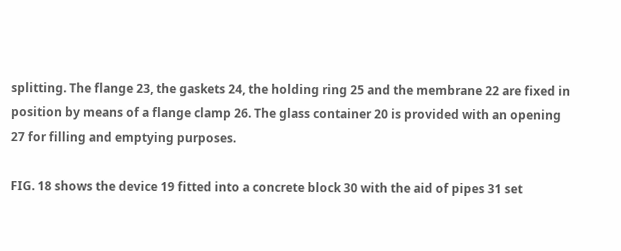splitting. The flange 23, the gaskets 24, the holding ring 25 and the membrane 22 are fixed in position by means of a flange clamp 26. The glass container 20 is provided with an opening 27 for filling and emptying purposes.

FIG. 18 shows the device 19 fitted into a concrete block 30 with the aid of pipes 31 set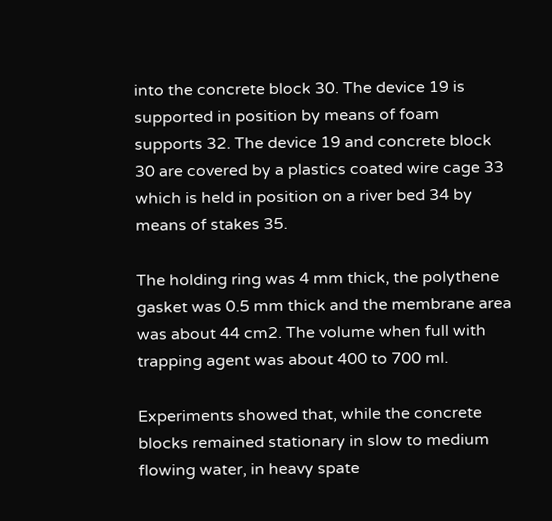into the concrete block 30. The device 19 is supported in position by means of foam supports 32. The device 19 and concrete block 30 are covered by a plastics coated wire cage 33 which is held in position on a river bed 34 by means of stakes 35.

The holding ring was 4 mm thick, the polythene gasket was 0.5 mm thick and the membrane area was about 44 cm2. The volume when full with trapping agent was about 400 to 700 ml.

Experiments showed that, while the concrete blocks remained stationary in slow to medium flowing water, in heavy spate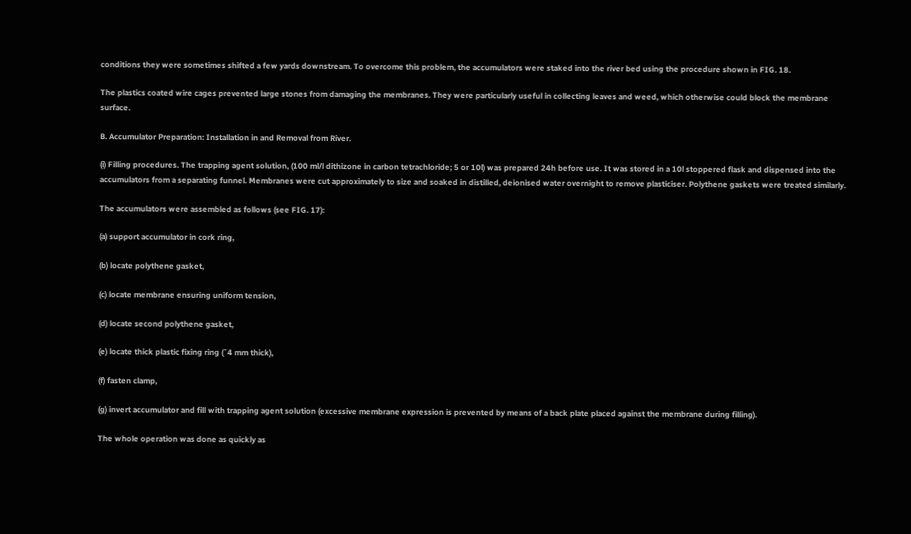conditions they were sometimes shifted a few yards downstream. To overcome this problem, the accumulators were staked into the river bed using the procedure shown in FIG. 18.

The plastics coated wire cages prevented large stones from damaging the membranes. They were particularly useful in collecting leaves and weed, which otherwise could block the membrane surface.

B. Accumulator Preparation: Installation in and Removal from River.

(i) Filling procedures. The trapping agent solution, (100 ml/l dithizone in carbon tetrachloride; 5 or 10l) was prepared 24h before use. It was stored in a 10l stoppered flask and dispensed into the accumulators from a separating funnel. Membranes were cut approximately to size and soaked in distilled, deionised water overnight to remove plasticiser. Polythene gaskets were treated similarly.

The accumulators were assembled as follows (see FIG. 17):

(a) support accumulator in cork ring,

(b) locate polythene gasket,

(c) locate membrane ensuring uniform tension,

(d) locate second polythene gasket,

(e) locate thick plastic fixing ring (˜4 mm thick),

(f) fasten clamp,

(g) invert accumulator and fill with trapping agent solution (excessive membrane expression is prevented by means of a back plate placed against the membrane during filling).

The whole operation was done as quickly as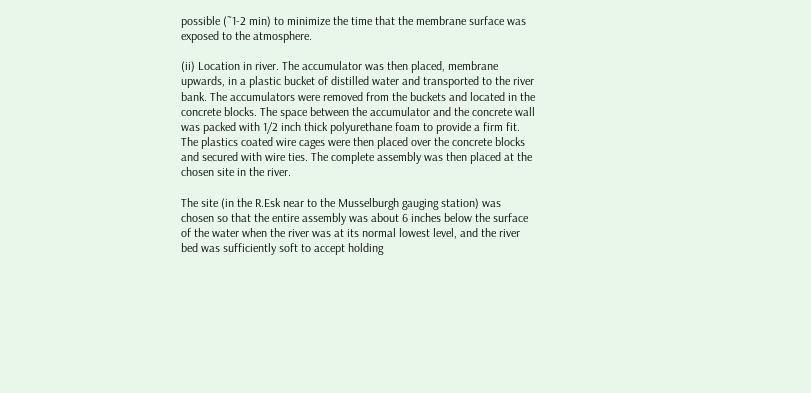possible (˜1-2 min) to minimize the time that the membrane surface was exposed to the atmosphere.

(ii) Location in river. The accumulator was then placed, membrane upwards, in a plastic bucket of distilled water and transported to the river bank. The accumulators were removed from the buckets and located in the concrete blocks. The space between the accumulator and the concrete wall was packed with 1/2 inch thick polyurethane foam to provide a firm fit. The plastics coated wire cages were then placed over the concrete blocks and secured with wire ties. The complete assembly was then placed at the chosen site in the river.

The site (in the R.Esk near to the Musselburgh gauging station) was chosen so that the entire assembly was about 6 inches below the surface of the water when the river was at its normal lowest level, and the river bed was sufficiently soft to accept holding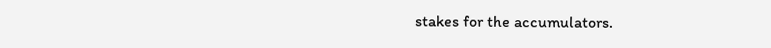stakes for the accumulators.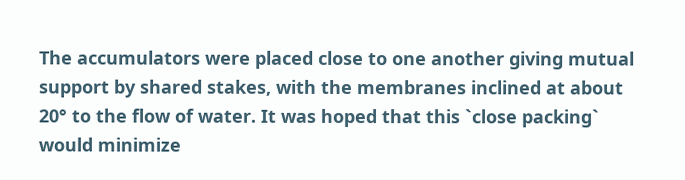The accumulators were placed close to one another giving mutual support by shared stakes, with the membranes inclined at about 20° to the flow of water. It was hoped that this `close packing` would minimize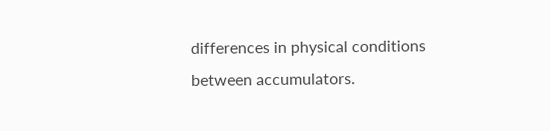differences in physical conditions between accumulators.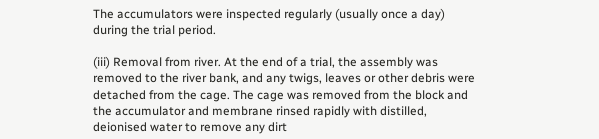The accumulators were inspected regularly (usually once a day) during the trial period.

(iii) Removal from river. At the end of a trial, the assembly was removed to the river bank, and any twigs, leaves or other debris were detached from the cage. The cage was removed from the block and the accumulator and membrane rinsed rapidly with distilled, deionised water to remove any dirt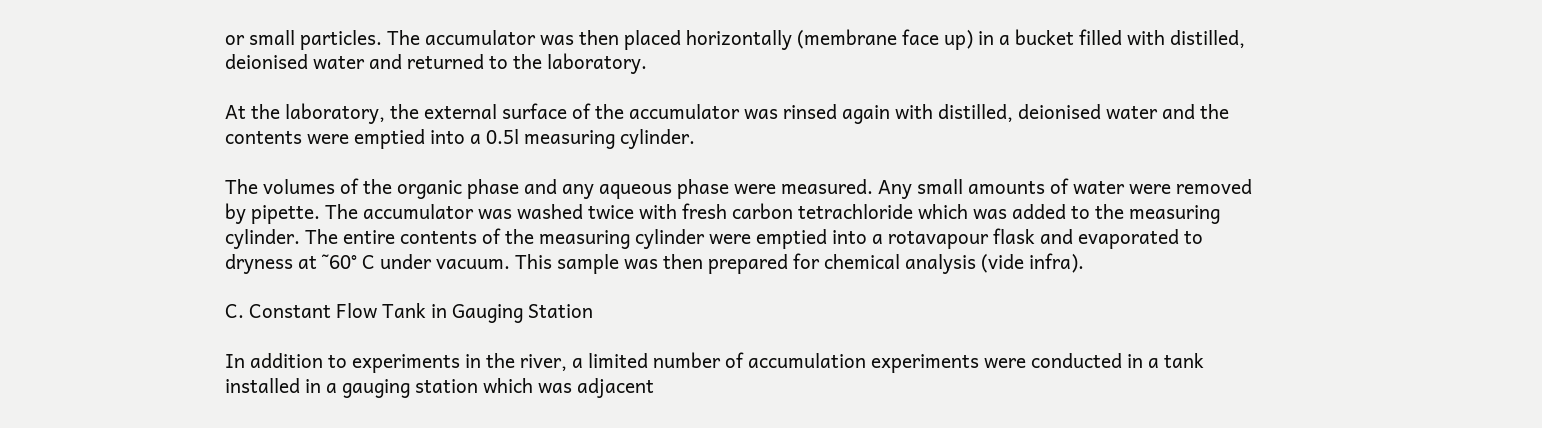or small particles. The accumulator was then placed horizontally (membrane face up) in a bucket filled with distilled, deionised water and returned to the laboratory.

At the laboratory, the external surface of the accumulator was rinsed again with distilled, deionised water and the contents were emptied into a 0.5l measuring cylinder.

The volumes of the organic phase and any aqueous phase were measured. Any small amounts of water were removed by pipette. The accumulator was washed twice with fresh carbon tetrachloride which was added to the measuring cylinder. The entire contents of the measuring cylinder were emptied into a rotavapour flask and evaporated to dryness at ˜60° C under vacuum. This sample was then prepared for chemical analysis (vide infra).

C. Constant Flow Tank in Gauging Station

In addition to experiments in the river, a limited number of accumulation experiments were conducted in a tank installed in a gauging station which was adjacent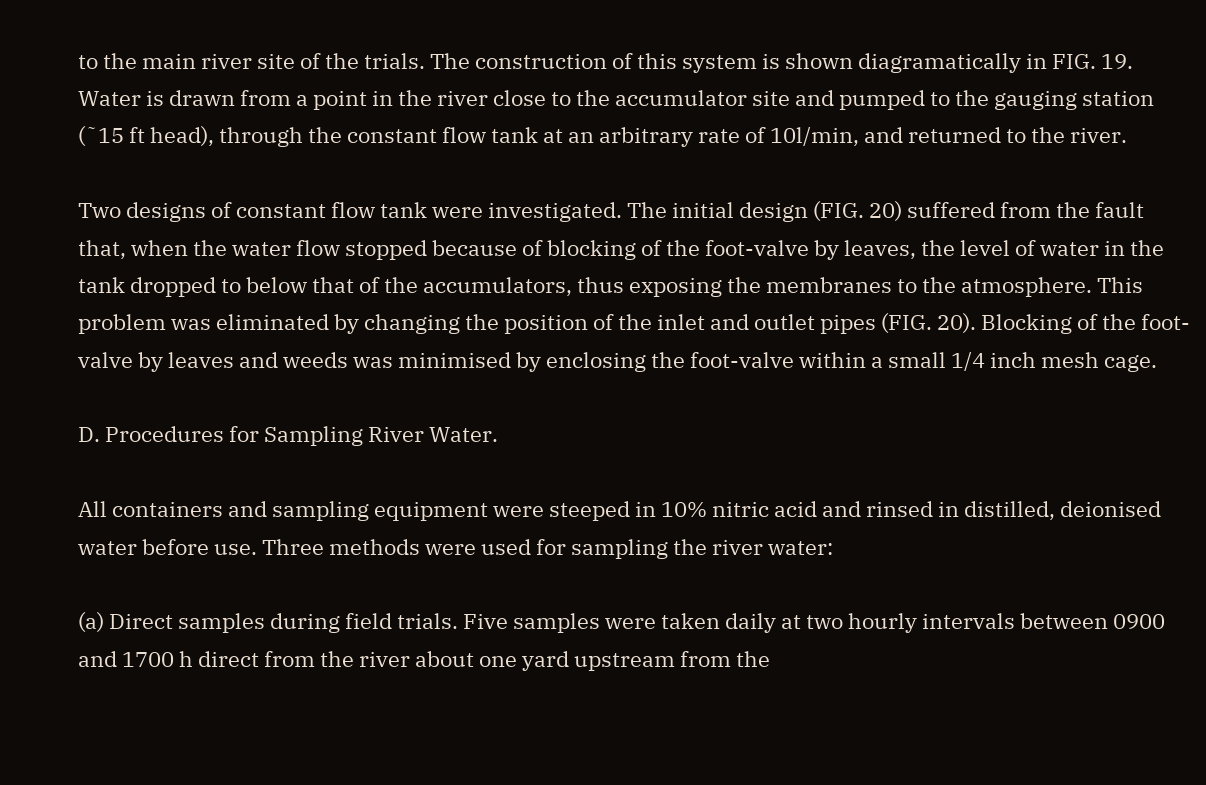to the main river site of the trials. The construction of this system is shown diagramatically in FIG. 19. Water is drawn from a point in the river close to the accumulator site and pumped to the gauging station (˜15 ft head), through the constant flow tank at an arbitrary rate of 10l/min, and returned to the river.

Two designs of constant flow tank were investigated. The initial design (FIG. 20) suffered from the fault that, when the water flow stopped because of blocking of the foot-valve by leaves, the level of water in the tank dropped to below that of the accumulators, thus exposing the membranes to the atmosphere. This problem was eliminated by changing the position of the inlet and outlet pipes (FIG. 20). Blocking of the foot-valve by leaves and weeds was minimised by enclosing the foot-valve within a small 1/4 inch mesh cage.

D. Procedures for Sampling River Water.

All containers and sampling equipment were steeped in 10% nitric acid and rinsed in distilled, deionised water before use. Three methods were used for sampling the river water:

(a) Direct samples during field trials. Five samples were taken daily at two hourly intervals between 0900 and 1700 h direct from the river about one yard upstream from the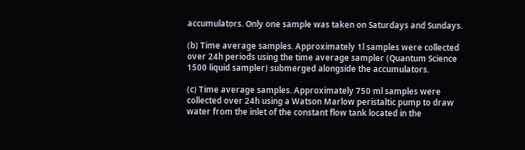accumulators. Only one sample was taken on Saturdays and Sundays.

(b) Time average samples. Approximately 1l samples were collected over 24h periods using the time average sampler (Quantum Science 1500 liquid sampler) submerged alongside the accumulators.

(c) Time average samples. Approximately 750 ml samples were collected over 24h using a Watson Marlow peristaltic pump to draw water from the inlet of the constant flow tank located in the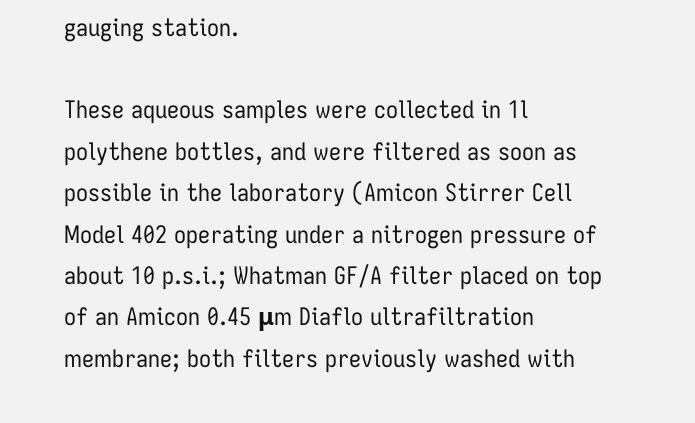gauging station.

These aqueous samples were collected in 1l polythene bottles, and were filtered as soon as possible in the laboratory (Amicon Stirrer Cell Model 402 operating under a nitrogen pressure of about 10 p.s.i.; Whatman GF/A filter placed on top of an Amicon 0.45 μm Diaflo ultrafiltration membrane; both filters previously washed with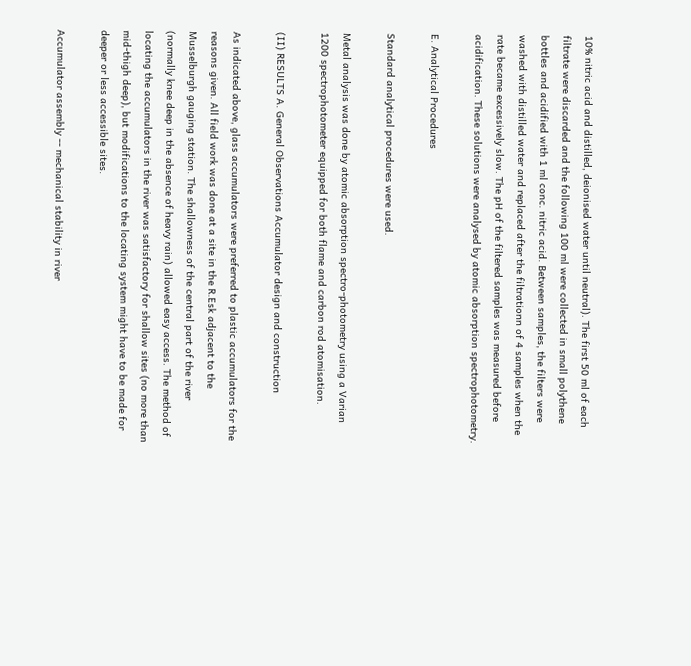10% nitric acid and distilled, deionised water until neutral). The first 50 ml of each filtrate were discarded and the following 100 ml were collected in small polythene bottles and acidified with 1 ml conc. nitric acid. Between samples, the filters were washed with distilled water and replaced after the filtrationn of 4 samples when the rate became excessively slow. The pH of the filtered samples was measured before acidification. These solutions were analysed by atomic absorption spectrophotometry.

E. Analytical Procedures

Standard analytical procedures were used.

Metal analysis was done by atomic absorption spectro-photometry using a Varian 1200 spectrophotometer equipped for both flame and carbon rod atomisation.

(II) RESULTS A. General Observations Accumulator design and construction

As indicated above, glass accumulators were preferred to plastic accumulators for the reasons given. All field work was done at a site in the R.Esk adjacent to the Musselburgh gauging station. The shallowness of the central part of the river (normally knee deep in the absence of heavy rain) allowed easy access. The method of locating the accumulators in the river was satisfactory for shallow sites (no more than mid-thigh deep), but modifications to the locating system might have to be made for deeper or less accessible sites.

Accumulator assembly -- mechanical stability in river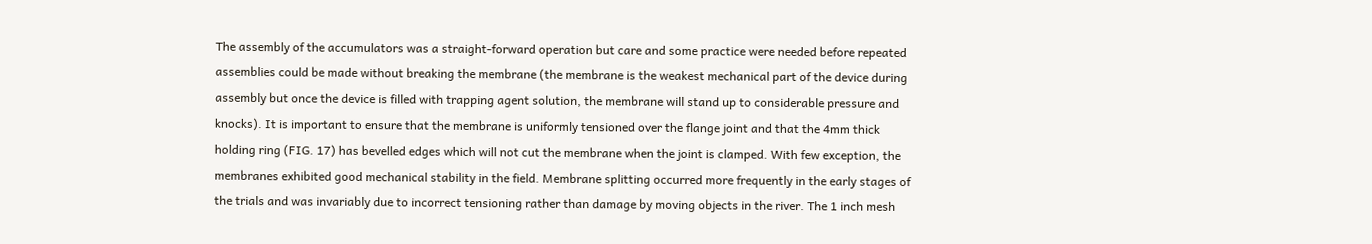The assembly of the accumulators was a straight-forward operation but care and some practice were needed before repeated assemblies could be made without breaking the membrane (the membrane is the weakest mechanical part of the device during assembly but once the device is filled with trapping agent solution, the membrane will stand up to considerable pressure and knocks). It is important to ensure that the membrane is uniformly tensioned over the flange joint and that the 4mm thick holding ring (FIG. 17) has bevelled edges which will not cut the membrane when the joint is clamped. With few exception, the membranes exhibited good mechanical stability in the field. Membrane splitting occurred more frequently in the early stages of the trials and was invariably due to incorrect tensioning rather than damage by moving objects in the river. The 1 inch mesh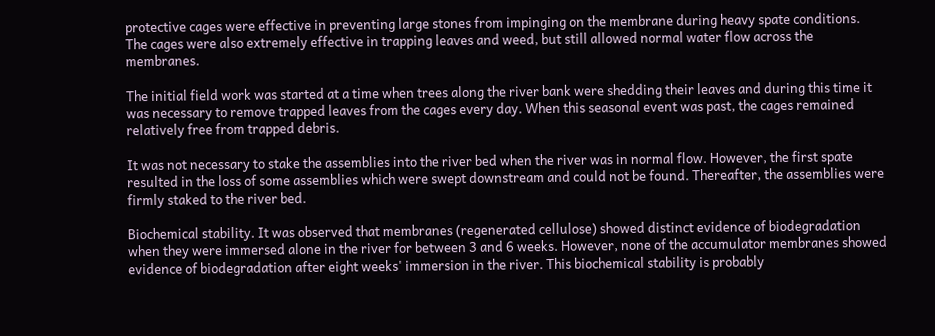protective cages were effective in preventing large stones from impinging on the membrane during heavy spate conditions. The cages were also extremely effective in trapping leaves and weed, but still allowed normal water flow across the membranes.

The initial field work was started at a time when trees along the river bank were shedding their leaves and during this time it was necessary to remove trapped leaves from the cages every day. When this seasonal event was past, the cages remained relatively free from trapped debris.

It was not necessary to stake the assemblies into the river bed when the river was in normal flow. However, the first spate resulted in the loss of some assemblies which were swept downstream and could not be found. Thereafter, the assemblies were firmly staked to the river bed.

Biochemical stability. It was observed that membranes (regenerated cellulose) showed distinct evidence of biodegradation when they were immersed alone in the river for between 3 and 6 weeks. However, none of the accumulator membranes showed evidence of biodegradation after eight weeks' immersion in the river. This biochemical stability is probably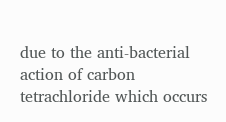due to the anti-bacterial action of carbon tetrachloride which occurs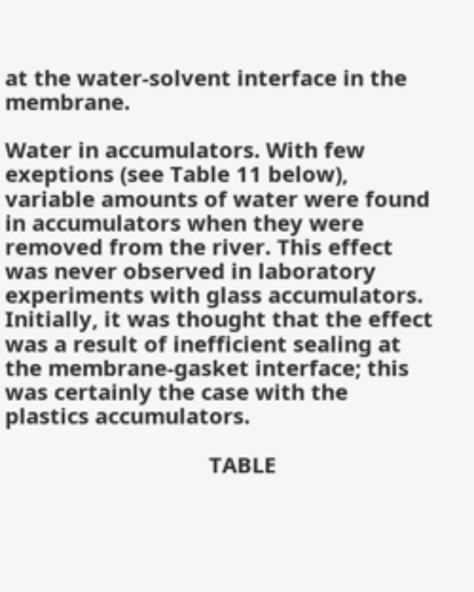at the water-solvent interface in the membrane.

Water in accumulators. With few exeptions (see Table 11 below), variable amounts of water were found in accumulators when they were removed from the river. This effect was never observed in laboratory experiments with glass accumulators. Initially, it was thought that the effect was a result of inefficient sealing at the membrane-gasket interface; this was certainly the case with the plastics accumulators.

                                  TABLE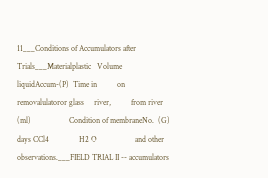11___Conditions of Accumulators after Trials___Materialplastic   Volume liquidAccum-(P)  Time in          on removalulatoror glass     river,          from river (ml)                   Condition of membraneNo.  (G)  days CCl4               H2 O                   and other observations.___FIELD TRIAL II -- accumulators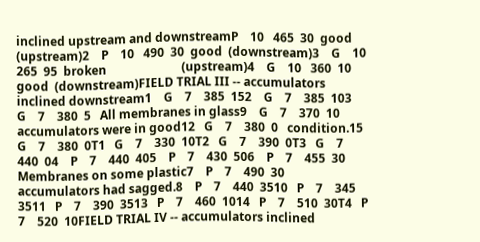inclined upstream and downstreamP    10   465  30  good  (upstream)2    P    10   490  30  good  (downstream)3    G    10   265  95  broken                         (upstream)4    G    10   360  10  good  (downstream)FIELD TRIAL III -- accumulators inclined downstream1    G    7    385  152    G    7    385  103    G    7    380  5   All membranes in glass9    G    7    370  10  accumulators were in good12   G    7    380  0   condition.15   G    7    380  0T1   G    7    330  10T2   G    7    390  0T3   G    7    440  04    P    7    440  405    P    7    430  506    P    7    455  30  Membranes on some plastic7    P    7    490  30  accumulators had sagged.8    P    7    440  3510   P    7    345  3511   P    7    390  3513   P    7    460  1014   P    7    510  30T4   P    7    520  10FIELD TRIAL IV -- accumulators inclined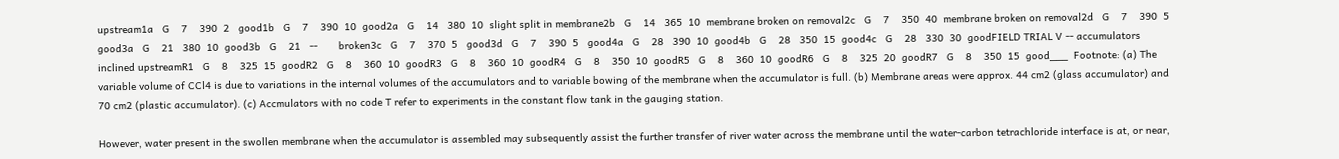upstream1a   G    7    390  2   good1b   G    7    390  10  good2a   G    14   380  10  slight split in membrane2b   G    14   365  10  membrane broken on removal2c   G    7    350  40  membrane broken on removal2d   G    7    390  5   good3a   G    21   380  10  good3b   G    21   --       broken3c   G    7    370  5   good3d   G    7    390  5   good4a   G    28   390  10  good4b   G    28   350  15  good4c   G    28   330  30  goodFIELD TRIAL V -- accumulators inclined upstreamR1   G    8    325  15  goodR2   G    8    360  10  goodR3   G    8    360  10  goodR4   G    8    350  10  goodR5   G    8    360  10  goodR6   G    8    325  20  goodR7   G    8    350  15  good___  Footnote: (a) The variable volume of CCl4 is due to variations in the internal volumes of the accumulators and to variable bowing of the membrane when the accumulator is full. (b) Membrane areas were approx. 44 cm2 (glass accumulator) and 70 cm2 (plastic accumulator). (c) Accmulators with no code T refer to experiments in the constant flow tank in the gauging station.

However, water present in the swollen membrane when the accumulator is assembled may subsequently assist the further transfer of river water across the membrane until the water-carbon tetrachloride interface is at, or near,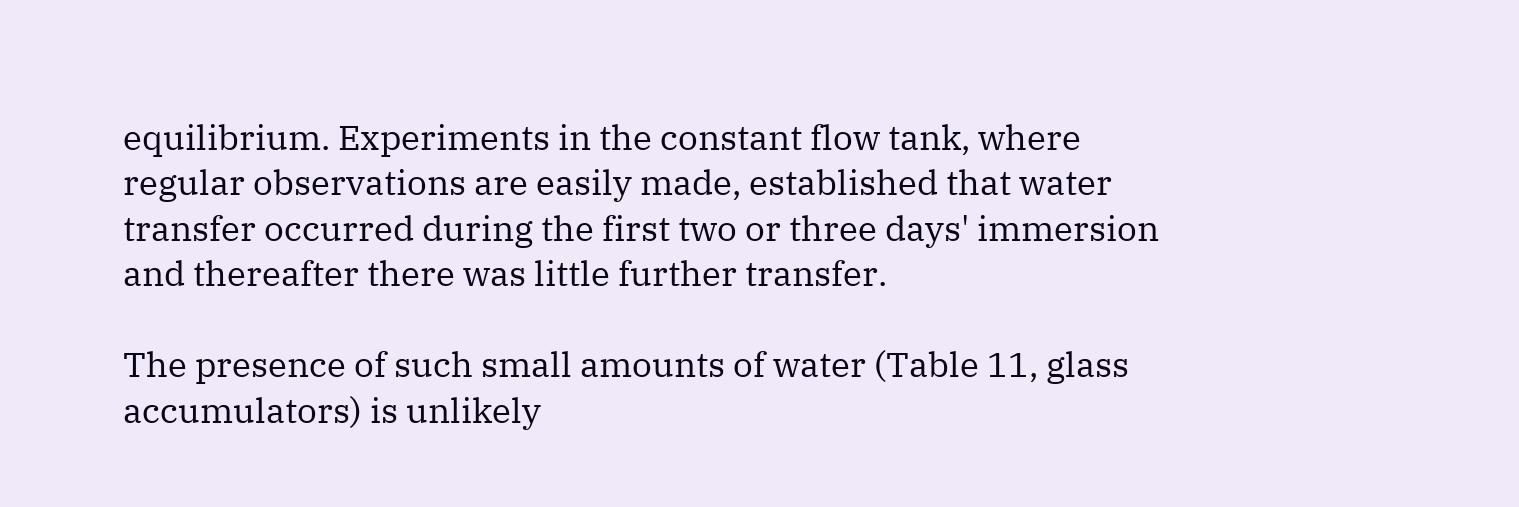equilibrium. Experiments in the constant flow tank, where regular observations are easily made, established that water transfer occurred during the first two or three days' immersion and thereafter there was little further transfer.

The presence of such small amounts of water (Table 11, glass accumulators) is unlikely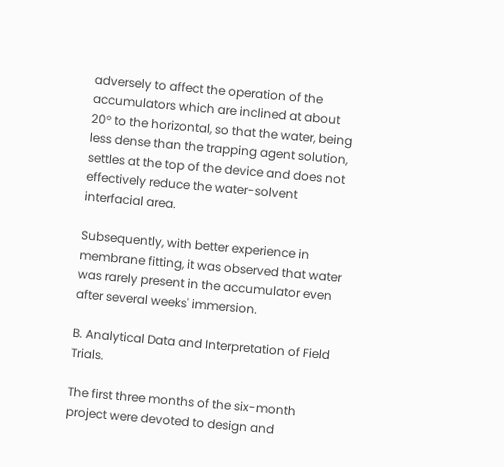adversely to affect the operation of the accumulators which are inclined at about 20° to the horizontal, so that the water, being less dense than the trapping agent solution, settles at the top of the device and does not effectively reduce the water-solvent interfacial area.

Subsequently, with better experience in membrane fitting, it was observed that water was rarely present in the accumulator even after several weeks' immersion.

B. Analytical Data and Interpretation of Field Trials.

The first three months of the six-month project were devoted to design and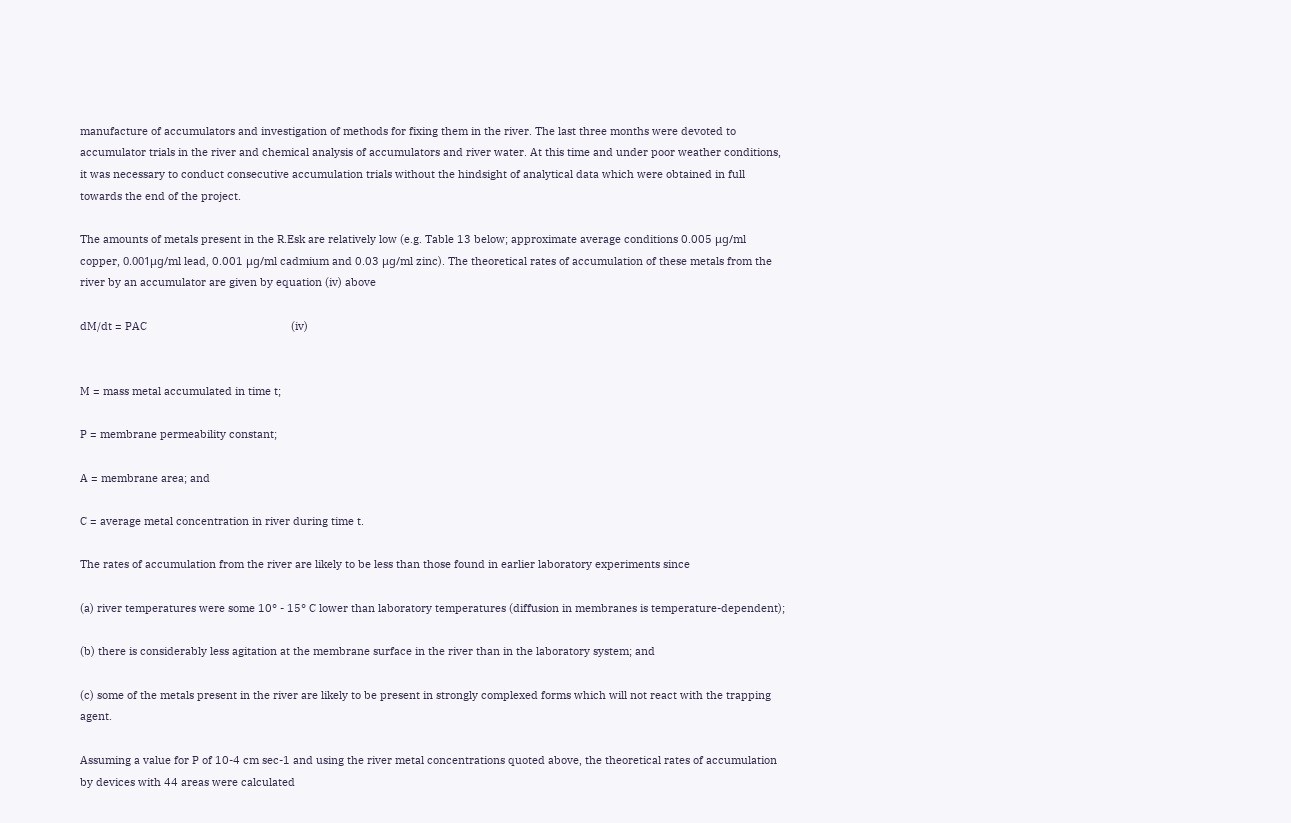manufacture of accumulators and investigation of methods for fixing them in the river. The last three months were devoted to accumulator trials in the river and chemical analysis of accumulators and river water. At this time and under poor weather conditions, it was necessary to conduct consecutive accumulation trials without the hindsight of analytical data which were obtained in full towards the end of the project.

The amounts of metals present in the R.Esk are relatively low (e.g. Table 13 below; approximate average conditions 0.005 μg/ml copper, 0.001μg/ml lead, 0.001 μg/ml cadmium and 0.03 μg/ml zinc). The theoretical rates of accumulation of these metals from the river by an accumulator are given by equation (iv) above

dM/dt = PAC                                                (iv)


M = mass metal accumulated in time t;

P = membrane permeability constant;

A = membrane area; and

C = average metal concentration in river during time t.

The rates of accumulation from the river are likely to be less than those found in earlier laboratory experiments since

(a) river temperatures were some 10° - 15° C lower than laboratory temperatures (diffusion in membranes is temperature-dependent);

(b) there is considerably less agitation at the membrane surface in the river than in the laboratory system; and

(c) some of the metals present in the river are likely to be present in strongly complexed forms which will not react with the trapping agent.

Assuming a value for P of 10-4 cm sec-1 and using the river metal concentrations quoted above, the theoretical rates of accumulation by devices with 44 areas were calculated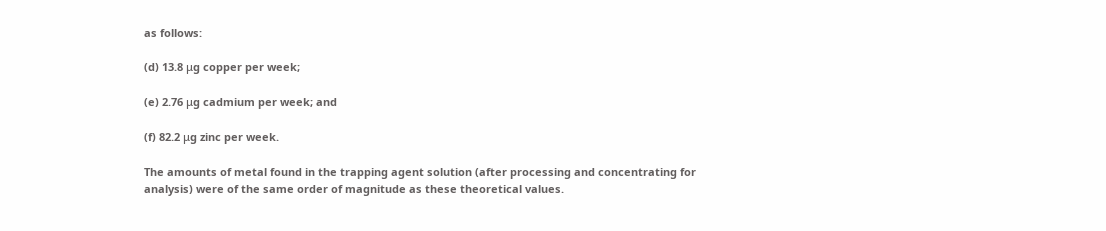as follows:

(d) 13.8 μg copper per week;

(e) 2.76 μg cadmium per week; and

(f) 82.2 μg zinc per week.

The amounts of metal found in the trapping agent solution (after processing and concentrating for analysis) were of the same order of magnitude as these theoretical values.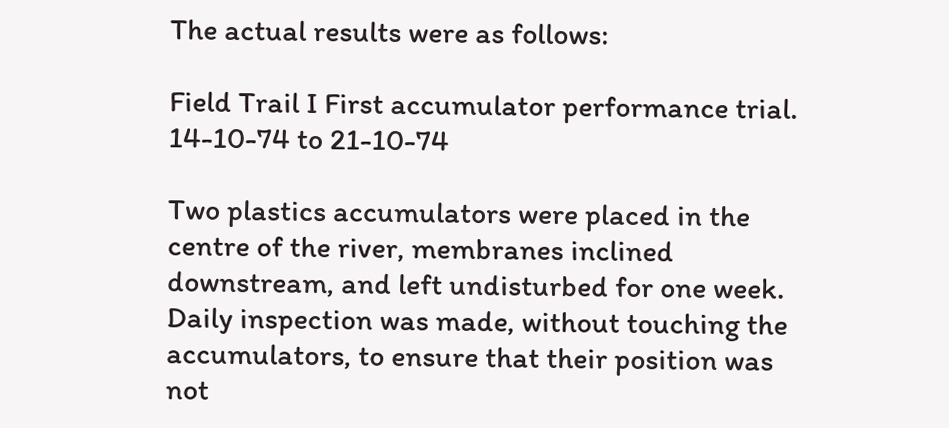The actual results were as follows:

Field Trail I First accumulator performance trial. 14-10-74 to 21-10-74

Two plastics accumulators were placed in the centre of the river, membranes inclined downstream, and left undisturbed for one week. Daily inspection was made, without touching the accumulators, to ensure that their position was not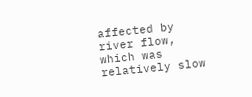affected by river flow, which was relatively slow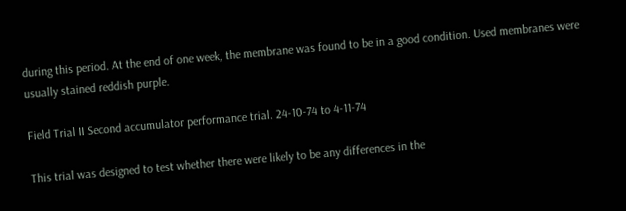during this period. At the end of one week, the membrane was found to be in a good condition. Used membranes were usually stained reddish purple.

Field Trial II Second accumulator performance trial. 24-10-74 to 4-11-74

This trial was designed to test whether there were likely to be any differences in the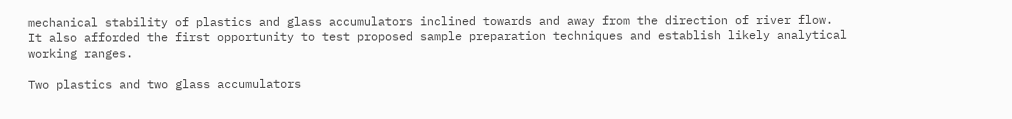mechanical stability of plastics and glass accumulators inclined towards and away from the direction of river flow. It also afforded the first opportunity to test proposed sample preparation techniques and establish likely analytical working ranges.

Two plastics and two glass accumulators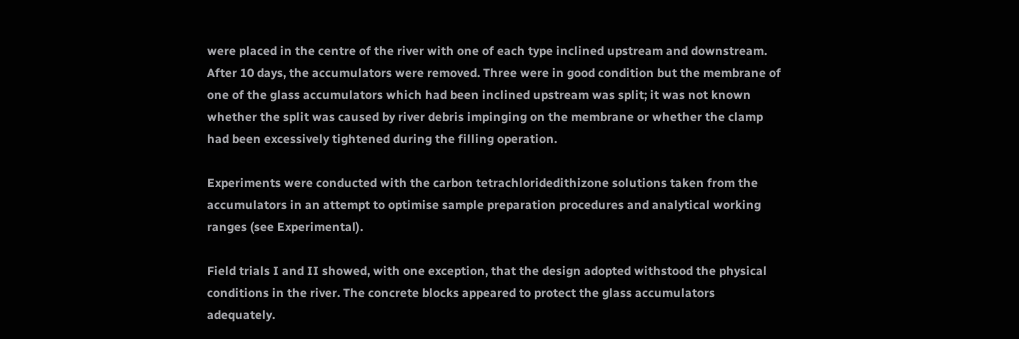were placed in the centre of the river with one of each type inclined upstream and downstream. After 10 days, the accumulators were removed. Three were in good condition but the membrane of one of the glass accumulators which had been inclined upstream was split; it was not known whether the split was caused by river debris impinging on the membrane or whether the clamp had been excessively tightened during the filling operation.

Experiments were conducted with the carbon tetrachloridedithizone solutions taken from the accumulators in an attempt to optimise sample preparation procedures and analytical working ranges (see Experimental).

Field trials I and II showed, with one exception, that the design adopted withstood the physical conditions in the river. The concrete blocks appeared to protect the glass accumulators adequately.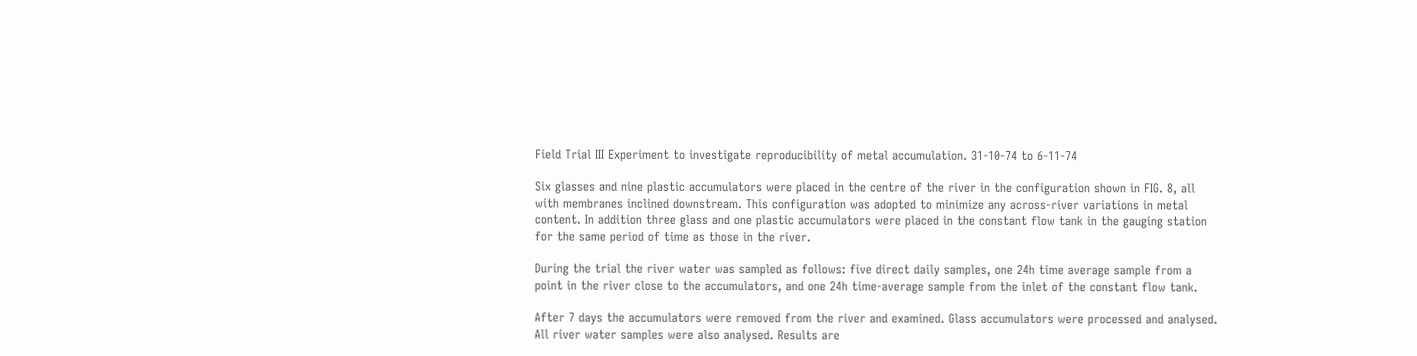Field Trial III Experiment to investigate reproducibility of metal accumulation. 31-10-74 to 6-11-74

Six glasses and nine plastic accumulators were placed in the centre of the river in the configuration shown in FIG. 8, all with membranes inclined downstream. This configuration was adopted to minimize any across-river variations in metal content. In addition three glass and one plastic accumulators were placed in the constant flow tank in the gauging station for the same period of time as those in the river.

During the trial the river water was sampled as follows: five direct daily samples, one 24h time average sample from a point in the river close to the accumulators, and one 24h time-average sample from the inlet of the constant flow tank.

After 7 days the accumulators were removed from the river and examined. Glass accumulators were processed and analysed. All river water samples were also analysed. Results are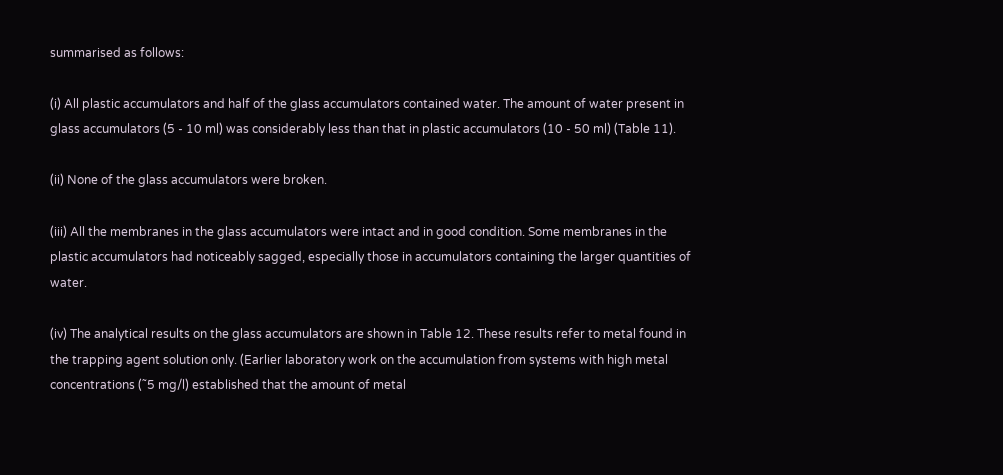summarised as follows:

(i) All plastic accumulators and half of the glass accumulators contained water. The amount of water present in glass accumulators (5 - 10 ml) was considerably less than that in plastic accumulators (10 - 50 ml) (Table 11).

(ii) None of the glass accumulators were broken.

(iii) All the membranes in the glass accumulators were intact and in good condition. Some membranes in the plastic accumulators had noticeably sagged, especially those in accumulators containing the larger quantities of water.

(iv) The analytical results on the glass accumulators are shown in Table 12. These results refer to metal found in the trapping agent solution only. (Earlier laboratory work on the accumulation from systems with high metal concentrations (˜5 mg/l) established that the amount of metal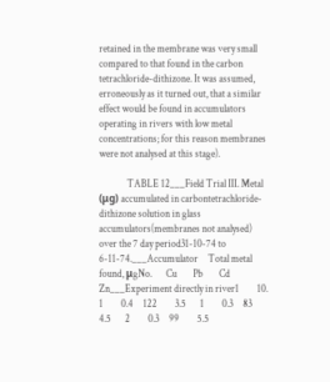retained in the membrane was very small compared to that found in the carbon tetrachloride-dithizone. It was assumed, erroneously as it turned out, that a similar effect would be found in accumulators operating in rivers with low metal concentrations; for this reason membranes were not analysed at this stage).

              TABLE 12___Field Trial III. Metal (μg) accumulated in carbontetrachloride-dithizone solution in glass accumulators(membranes not analysed) over the 7 day period31-10-74 to 6-11-74.___Accumulator     Total metal found, μgNo.       Cu        Pb        Cd      Zn___Experiment directly in river1         10.       1         0.4     122         3.5       1         0.3     83         4.5       2         0.3     99         5.5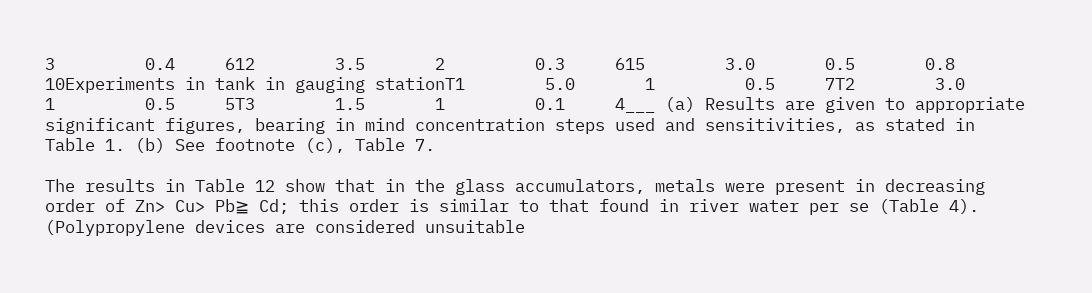3         0.4     612        3.5       2         0.3     615        3.0       0.5       0.8     10Experiments in tank in gauging stationT1        5.0       1         0.5     7T2        3.0       1         0.5     5T3        1.5       1         0.1     4___ (a) Results are given to appropriate significant figures, bearing in mind concentration steps used and sensitivities, as stated in Table 1. (b) See footnote (c), Table 7.

The results in Table 12 show that in the glass accumulators, metals were present in decreasing order of Zn> Cu> Pb≧ Cd; this order is similar to that found in river water per se (Table 4). (Polypropylene devices are considered unsuitable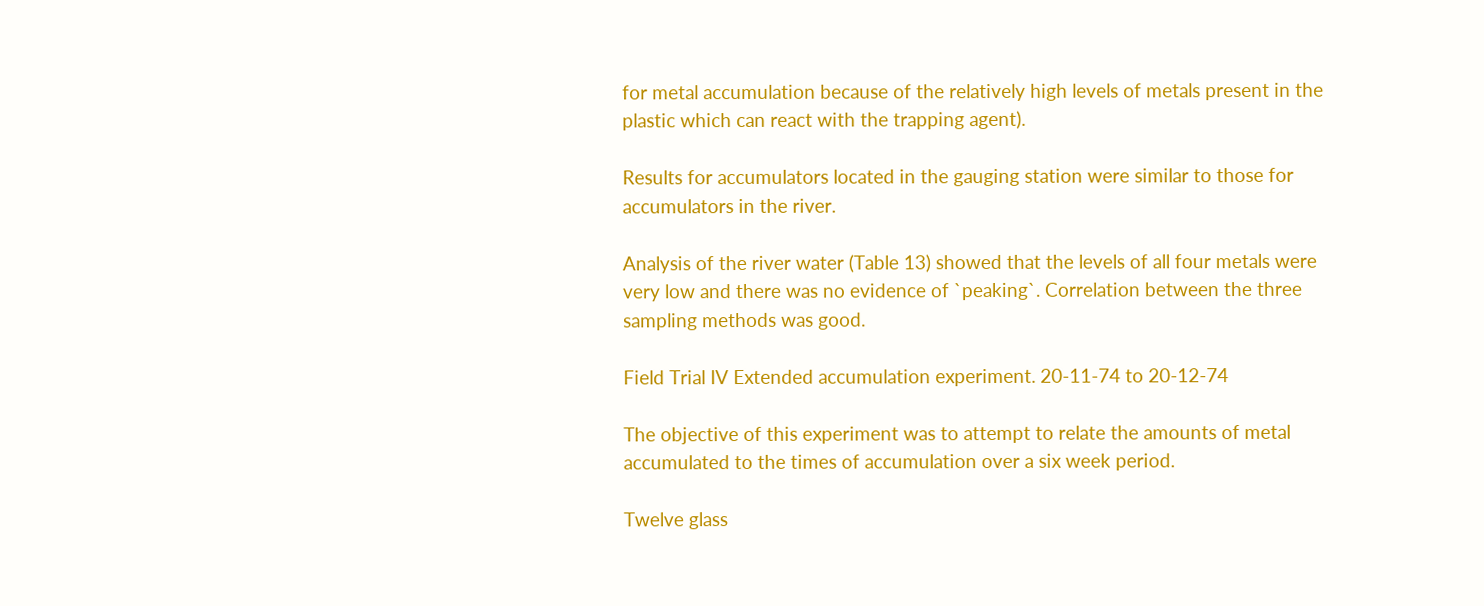for metal accumulation because of the relatively high levels of metals present in the plastic which can react with the trapping agent).

Results for accumulators located in the gauging station were similar to those for accumulators in the river.

Analysis of the river water (Table 13) showed that the levels of all four metals were very low and there was no evidence of `peaking`. Correlation between the three sampling methods was good.

Field Trial IV Extended accumulation experiment. 20-11-74 to 20-12-74

The objective of this experiment was to attempt to relate the amounts of metal accumulated to the times of accumulation over a six week period.

Twelve glass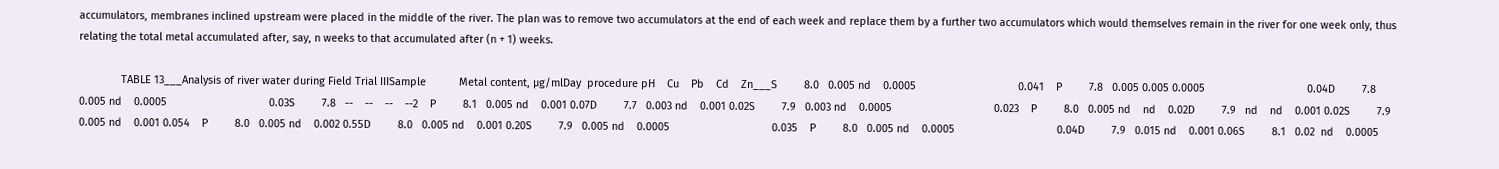accumulators, membranes inclined upstream were placed in the middle of the river. The plan was to remove two accumulators at the end of each week and replace them by a further two accumulators which would themselves remain in the river for one week only, thus relating the total metal accumulated after, say, n weeks to that accumulated after (n + 1) weeks.

              TABLE 13___Analysis of river water during Field Trial IIISample           Metal content, μg/mlDay  procedure pH    Cu    Pb    Cd    Zn___S         8.0   0.005 nd    0.0005                                  0.041    P         7.8   0.005 0.005 0.0005                                  0.04D         7.8   0.005 nd    0.0005                                  0.03S         7.8   --    --    --    --2    P         8.1   0.005 nd    0.001 0.07D         7.7   0.003 nd    0.001 0.02S         7.9   0.003 nd    0.0005                                  0.023    P         8.0   0.005 nd    nd    0.02D         7.9   nd    nd    0.001 0.02S         7.9   0.005 nd    0.001 0.054    P         8.0   0.005 nd    0.002 0.55D         8.0   0.005 nd    0.001 0.20S         7.9   0.005 nd    0.0005                                  0.035    P         8.0   0.005 nd    0.0005                                  0.04D         7.9   0.015 nd    0.001 0.06S         8.1   0.02  nd    0.0005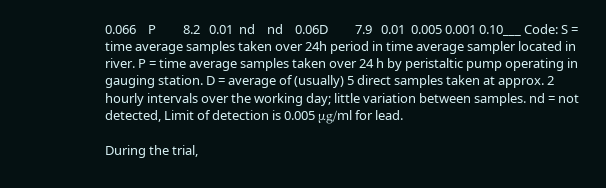0.066    P         8.2   0.01  nd    nd    0.06D         7.9   0.01  0.005 0.001 0.10___ Code: S = time average samples taken over 24h period in time average sampler located in river. P = time average samples taken over 24 h by peristaltic pump operating in gauging station. D = average of (usually) 5 direct samples taken at approx. 2 hourly intervals over the working day; little variation between samples. nd = not detected, Limit of detection is 0.005 μg/ml for lead.

During the trial,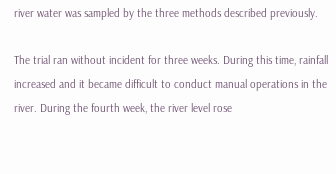river water was sampled by the three methods described previously.

The trial ran without incident for three weeks. During this time, rainfall increased and it became difficult to conduct manual operations in the river. During the fourth week, the river level rose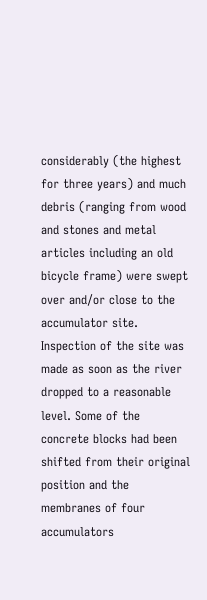considerably (the highest for three years) and much debris (ranging from wood and stones and metal articles including an old bicycle frame) were swept over and/or close to the accumulator site. Inspection of the site was made as soon as the river dropped to a reasonable level. Some of the concrete blocks had been shifted from their original position and the membranes of four accumulators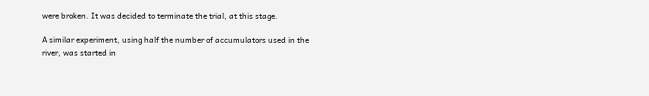were broken. It was decided to terminate the trial, at this stage.

A similar experiment, using half the number of accumulators used in the river, was started in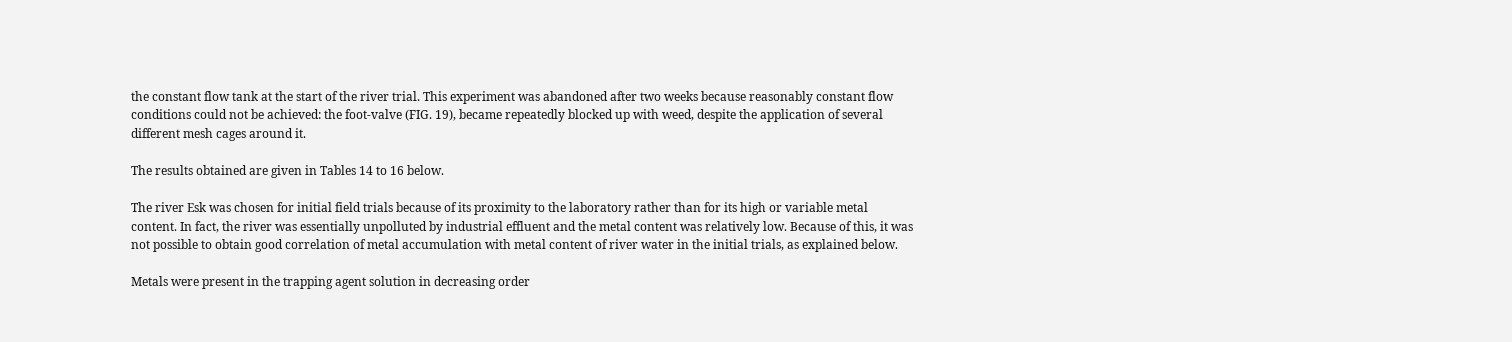the constant flow tank at the start of the river trial. This experiment was abandoned after two weeks because reasonably constant flow conditions could not be achieved: the foot-valve (FIG. 19), became repeatedly blocked up with weed, despite the application of several different mesh cages around it.

The results obtained are given in Tables 14 to 16 below.

The river Esk was chosen for initial field trials because of its proximity to the laboratory rather than for its high or variable metal content. In fact, the river was essentially unpolluted by industrial effluent and the metal content was relatively low. Because of this, it was not possible to obtain good correlation of metal accumulation with metal content of river water in the initial trials, as explained below.

Metals were present in the trapping agent solution in decreasing order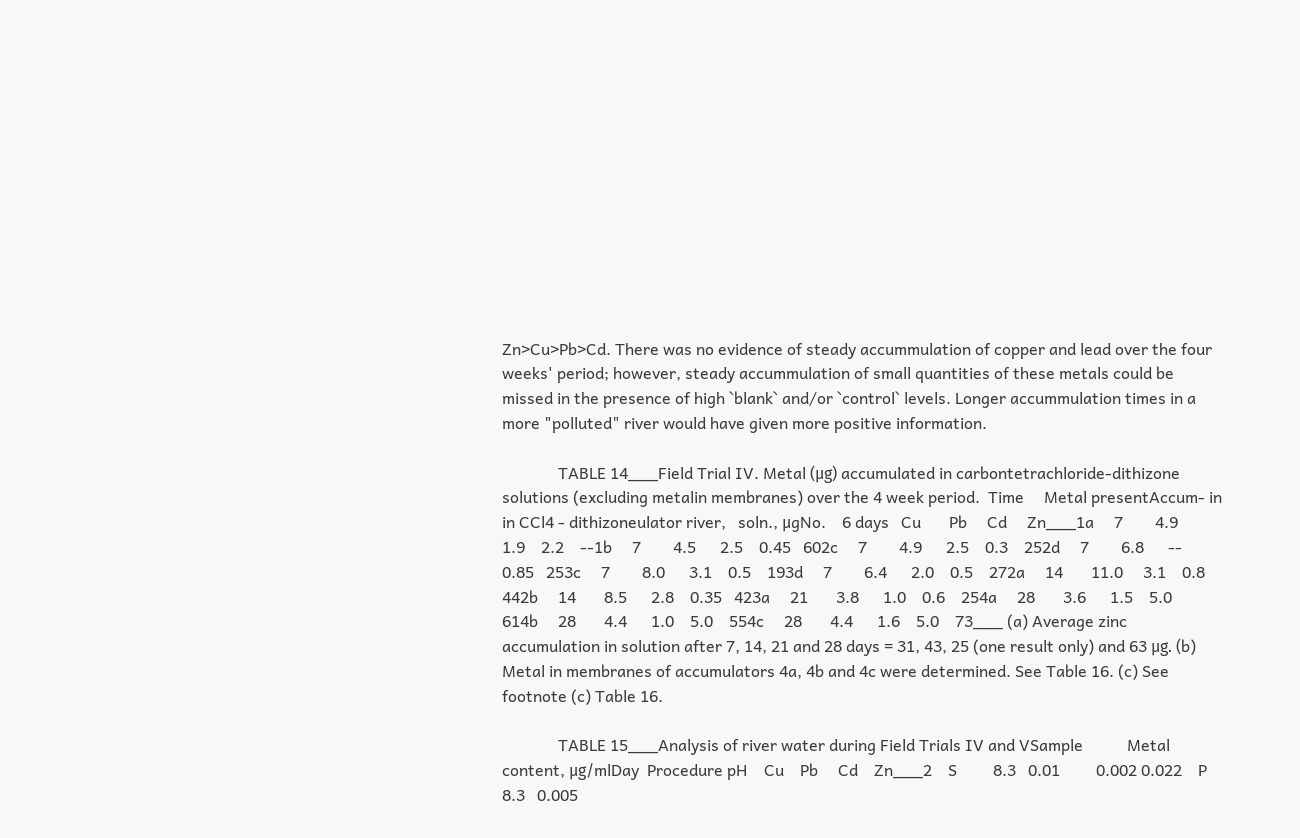Zn>Cu>Pb>Cd. There was no evidence of steady accummulation of copper and lead over the four weeks' period; however, steady accummulation of small quantities of these metals could be missed in the presence of high `blank` and/or `control` levels. Longer accummulation times in a more "polluted" river would have given more positive information.

              TABLE 14___Field Trial IV. Metal (μg) accumulated in carbontetrachloride-dithizone solutions (excluding metalin membranes) over the 4 week period.  Time     Metal presentAccum- in       in CCl4 - dithizoneulator river,   soln., μgNo.    6 days   Cu       Pb     Cd     Zn___1a     7        4.9      1.9    2.2    --1b     7        4.5      2.5    0.45   602c     7        4.9      2.5    0.3    252d     7        6.8      --     0.85   253c     7        8.0      3.1    0.5    193d     7        6.4      2.0    0.5    272a     14       11.0     3.1    0.8    442b     14       8.5      2.8    0.35   423a     21       3.8      1.0    0.6    254a     28       3.6      1.5    5.0    614b     28       4.4      1.0    5.0    554c     28       4.4      1.6    5.0    73___ (a) Average zinc accumulation in solution after 7, 14, 21 and 28 days = 31, 43, 25 (one result only) and 63 μg. (b) Metal in membranes of accumulators 4a, 4b and 4c were determined. See Table 16. (c) See footnote (c) Table 16.

              TABLE 15___Analysis of river water during Field Trials IV and VSample           Metal content, μg/mlDay  Procedure pH    Cu    Pb     Cd    Zn___2    S         8.3   0.01         0.002 0.022    P         8.3   0.005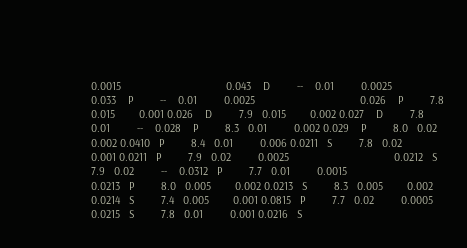0.0015                                   0.043    D         --    0.01         0.0025                                   0.033    P         --    0.01         0.0025                                   0.026    P         7.8   0.015        0.001 0.026    D         7.9   0.015        0.002 0.027    D         7.8   0.01         --    0.028    P         8.3   0.01         0.002 0.029    P         8.0   0.02         0.002 0.0410   P         8.4   0.01         0.006 0.0211   S         7.8   0.02         0.001 0.0211   P         7.9   0.02         0.0025                                   0.0212   S         7.9   0.02         --    0.0312   P         7.7   0.01         0.0015                                   0.0213   P         8.0   0.005        0.002 0.0213   S         8.3   0.005        0.002 0.0214   S         7.4   0.005        0.001 0.0815   P         7.7   0.02         0.0005                                   0.0215   S         7.8   0.01         0.001 0.0216   S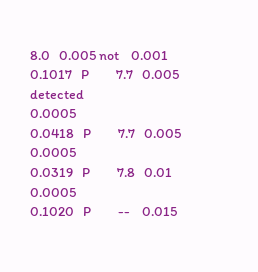8.0   0.005 not    0.001 0.1017   P         7.7   0.005 detected                             0.0005                                   0.0418   P         7.7   0.005        0.0005                                   0.0319   P         7.8   0.01         0.0005                                   0.1020   P         --    0.015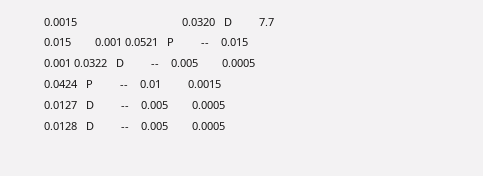0.0015                                   0.0320   D         7.7   0.015        0.001 0.0521   P         --    0.015        0.001 0.0322   D         --    0.005        0.0005                                   0.0424   P         --    0.01         0.0015                                   0.0127   D         --    0.005        0.0005                                   0.0128   D         --    0.005        0.0005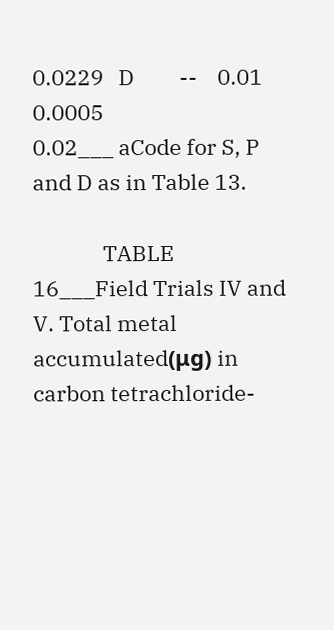0.0229   D         --    0.01         0.0005                                   0.02___ aCode for S, P and D as in Table 13.

              TABLE 16___Field Trials IV and V. Total metal accumulated(μg) in carbon tetrachloride-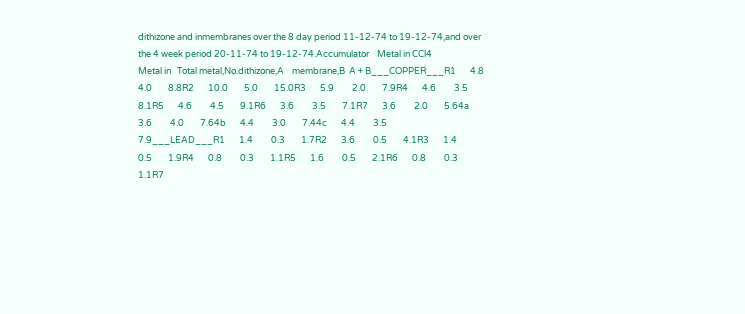dithizone and inmembranes over the 8 day period 11-12-74 to 19-12-74,and over the 4 week period 20-11-74 to 19-12-74.Accumulator    Metal in CCl4                Metal in   Total metal,No.dithizone,A    membrane,B  A + B___COPPER___R1       4.8         4.0        8.8R2       10.0        5.0        15.0R3       5.9         2.0        7.9R4       4.6         3.5        8.1R5       4.6         4.5        9.1R6       3.6         3.5        7.1R7       3.6         2.0        5.64a       3.6         4.0        7.64b       4.4         3.0        7.44c       4.4         3.5        7.9___LEAD___R1       1.4         0.3        1.7R2       3.6         0.5        4.1R3       1.4         0.5        1.9R4       0.8         0.3        1.1R5       1.6         0.5        2.1R6       0.8         0.3        1.1R7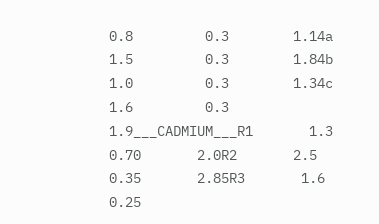0.8         0.3        1.14a       1.5         0.3        1.84b       1.0         0.3        1.34c       1.6         0.3        1.9___CADMIUM___R1       1.3         0.70       2.0R2       2.5         0.35       2.85R3       1.6         0.25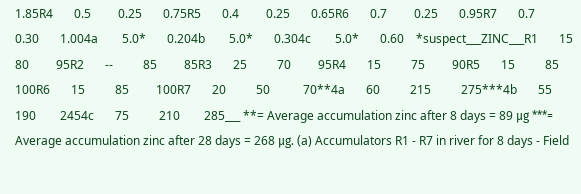1.85R4       0.5         0.25       0.75R5       0.4         0.25       0.65R6       0.7         0.25       0.95R7       0.7         0.30       1.004a        5.0*       0.204b        5.0*       0.304c        5.0*       0.60    *suspect___ZINC___R1       15          80         95R2       --          85         85R3       25          70         95R4       15          75         90R5       15          85         100R6       15          85         100R7       20          50           70**4a       60          215          275***4b       55          190        2454c       75          210        285___ **= Average accumulation zinc after 8 days = 89 μg ***= Average accumulation zinc after 28 days = 268 μg. (a) Accumulators R1 - R7 in river for 8 days - Field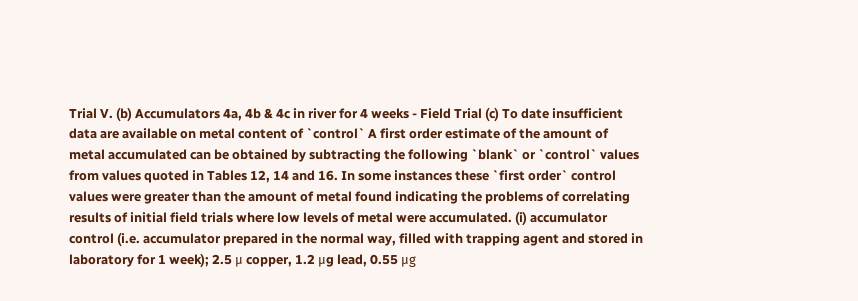Trial V. (b) Accumulators 4a, 4b & 4c in river for 4 weeks - Field Trial (c) To date insufficient data are available on metal content of `control` A first order estimate of the amount of metal accumulated can be obtained by subtracting the following `blank` or `control` values from values quoted in Tables 12, 14 and 16. In some instances these `first order` control values were greater than the amount of metal found indicating the problems of correlating results of initial field trials where low levels of metal were accumulated. (i) accumulator control (i.e. accumulator prepared in the normal way, filled with trapping agent and stored in laboratory for 1 week); 2.5 μ copper, 1.2 μg lead, 0.55 μg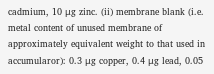cadmium, 10 μg zinc. (ii) membrane blank (i.e. metal content of unused membrane of approximately equivalent weight to that used in accumularor): 0.3 μg copper, 0.4 μg lead, 0.05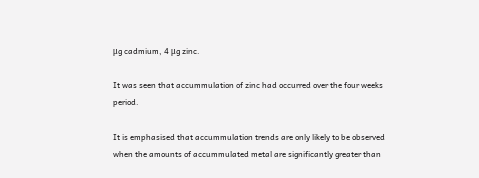μg cadmium, 4 μg zinc.

It was seen that accummulation of zinc had occurred over the four weeks period.

It is emphasised that accummulation trends are only likely to be observed when the amounts of accummulated metal are significantly greater than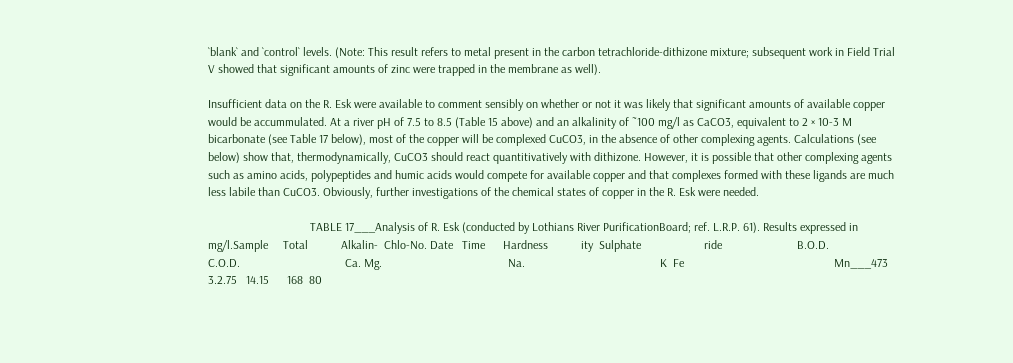`blank` and `control` levels. (Note: This result refers to metal present in the carbon tetrachloride-dithizone mixture; subsequent work in Field Trial V showed that significant amounts of zinc were trapped in the membrane as well).

Insufficient data on the R. Esk were available to comment sensibly on whether or not it was likely that significant amounts of available copper would be accummulated. At a river pH of 7.5 to 8.5 (Table 15 above) and an alkalinity of ˜100 mg/l as CaCO3, equivalent to 2 × 10-3 M bicarbonate (see Table 17 below), most of the copper will be complexed CuCO3, in the absence of other complexing agents. Calculations (see below) show that, thermodynamically, CuCO3 should react quantitivatively with dithizone. However, it is possible that other complexing agents such as amino acids, polypeptides and humic acids would compete for available copper and that complexes formed with these ligands are much less labile than CuCO3. Obviously, further investigations of the chemical states of copper in the R. Esk were needed.

                                  TABLE 17___Analysis of R. Esk (conducted by Lothians River PurificationBoard; ref. L.R.P. 61). Results expressed in mg/l.Sample     Total           Alkalin-  Chlo-No. Date   Time      Hardness           ity  Sulphate                     ride                         B.O.D.                               C.O.D.                                   Ca. Mg.                                          Na.                                             K  Fe                                                  Mn___473  3.2.75   14.15      168  80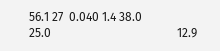56.1 27  0.040 1.4 38.0                                       25.0                                          12.9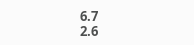6.7                                                2.6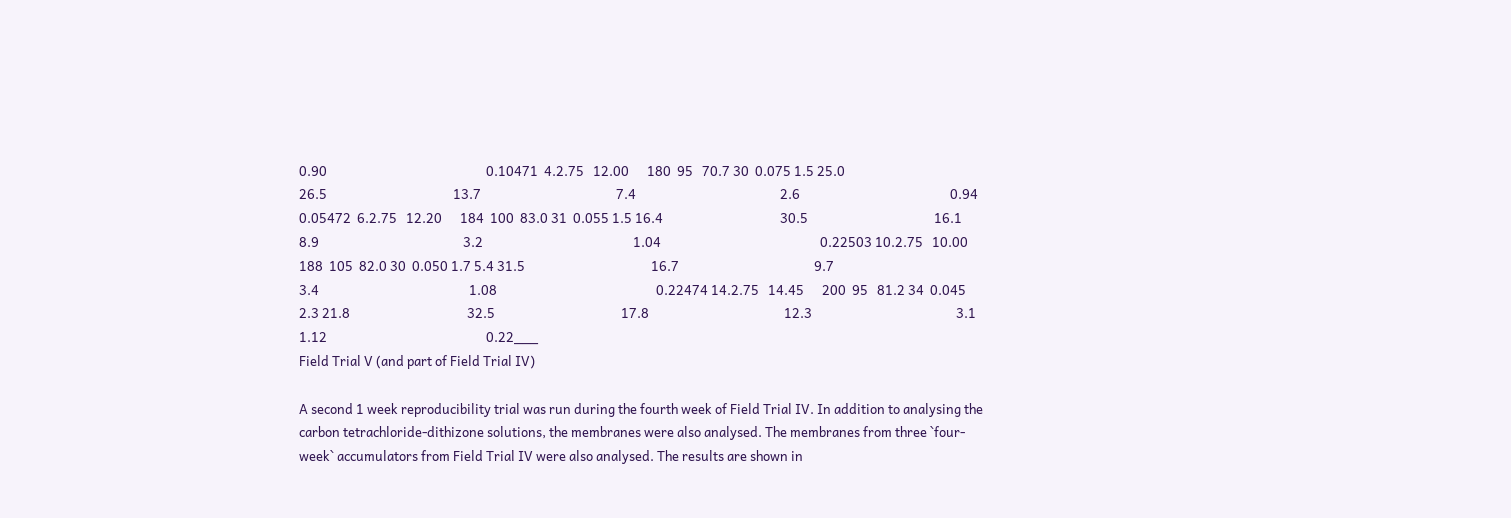0.90                                                     0.10471  4.2.75   12.00      180  95   70.7 30  0.075 1.5 25.0                                       26.5                                          13.7                                             7.4                                                2.6                                                  0.94                                                     0.05472  6.2.75   12.20      184  100  83.0 31  0.055 1.5 16.4                                       30.5                                          16.1                                             8.9                                                3.2                                                  1.04                                                     0.22503 10.2.75   10.00      188  105  82.0 30  0.050 1.7 5.4 31.5                                          16.7                                             9.7                                                3.4                                                  1.08                                                     0.22474 14.2.75   14.45      200  95   81.2 34  0.045 2.3 21.8                                       32.5                                          17.8                                             12.3                                                3.1                                                  1.12                                                     0.22___
Field Trial V (and part of Field Trial IV)

A second 1 week reproducibility trial was run during the fourth week of Field Trial IV. In addition to analysing the carbon tetrachloride-dithizone solutions, the membranes were also analysed. The membranes from three `four-week` accumulators from Field Trial IV were also analysed. The results are shown in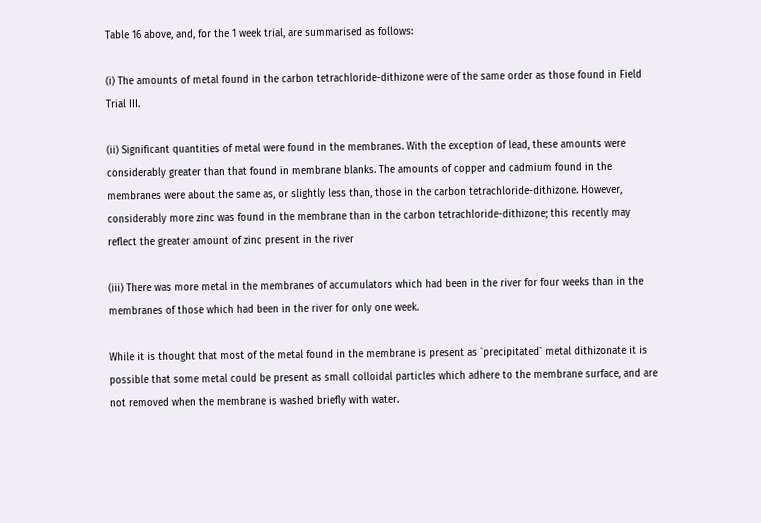Table 16 above, and, for the 1 week trial, are summarised as follows:

(i) The amounts of metal found in the carbon tetrachloride-dithizone were of the same order as those found in Field Trial III.

(ii) Significant quantities of metal were found in the membranes. With the exception of lead, these amounts were considerably greater than that found in membrane blanks. The amounts of copper and cadmium found in the membranes were about the same as, or slightly less than, those in the carbon tetrachloride-dithizone. However, considerably more zinc was found in the membrane than in the carbon tetrachloride-dithizone; this recently may reflect the greater amount of zinc present in the river

(iii) There was more metal in the membranes of accumulators which had been in the river for four weeks than in the membranes of those which had been in the river for only one week.

While it is thought that most of the metal found in the membrane is present as `precipitated` metal dithizonate it is possible that some metal could be present as small colloidal particles which adhere to the membrane surface, and are not removed when the membrane is washed briefly with water.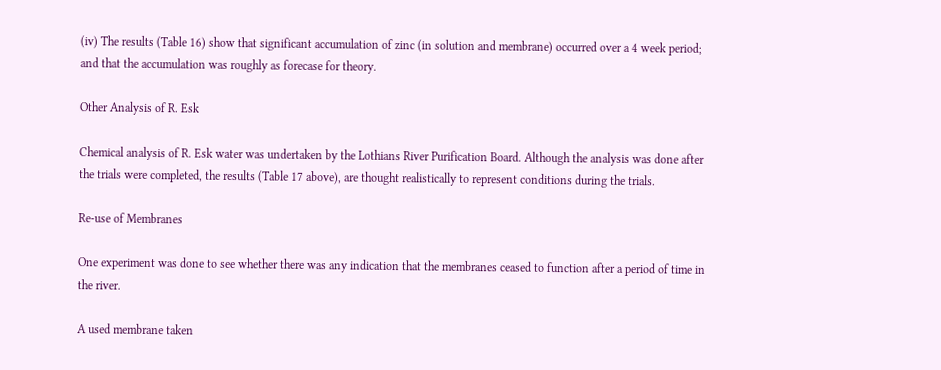(iv) The results (Table 16) show that significant accumulation of zinc (in solution and membrane) occurred over a 4 week period; and that the accumulation was roughly as forecase for theory.

Other Analysis of R. Esk

Chemical analysis of R. Esk water was undertaken by the Lothians River Purification Board. Although the analysis was done after the trials were completed, the results (Table 17 above), are thought realistically to represent conditions during the trials.

Re-use of Membranes

One experiment was done to see whether there was any indication that the membranes ceased to function after a period of time in the river.

A used membrane taken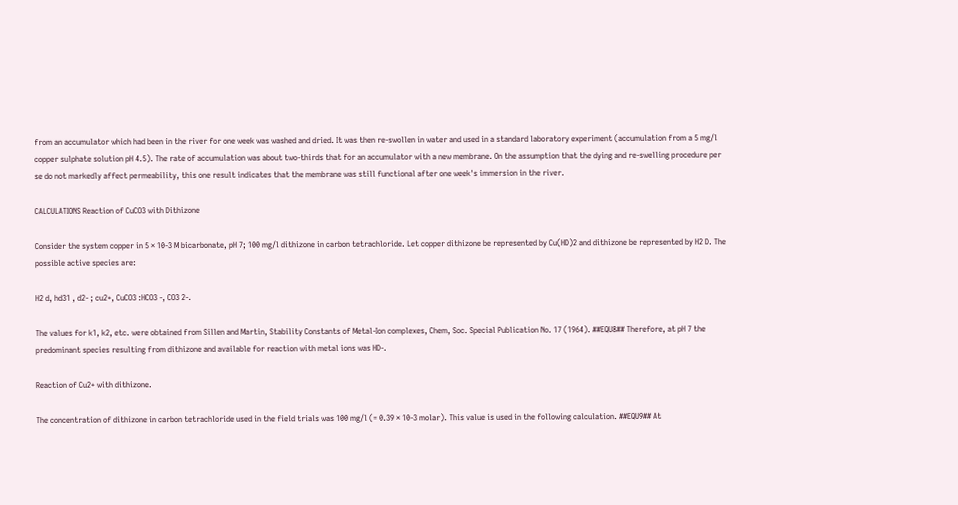from an accumulator which had been in the river for one week was washed and dried. It was then re-swollen in water and used in a standard laboratory experiment (accumulation from a 5 mg/l copper sulphate solution pH 4.5). The rate of accumulation was about two-thirds that for an accumulator with a new membrane. On the assumption that the dying and re-swelling procedure per se do not markedly affect permeability, this one result indicates that the membrane was still functional after one week's immersion in the river.

CALCULATIONS Reaction of CuCO3 with Dithizone

Consider the system copper in 5 × 10-3 M bicarbonate, pH 7; 100 mg/l dithizone in carbon tetrachloride. Let copper dithizone be represented by Cu(HD)2 and dithizone be represented by H2 D. The possible active species are:

H2 d, hd31 , d2- ; cu2+, CuCO3 :HCO3 -, CO3 2-.

The values for k1, k2, etc. were obtained from Sillen and Martin, Stability Constants of Metal-Ion complexes, Chem, Soc. Special Publication No. 17 (1964). ##EQU8## Therefore, at pH 7 the predominant species resulting from dithizone and available for reaction with metal ions was HD-.

Reaction of Cu2+ with dithizone.

The concentration of dithizone in carbon tetrachloride used in the field trials was 100 mg/l (= 0.39 × 10-3 molar). This value is used in the following calculation. ##EQU9## At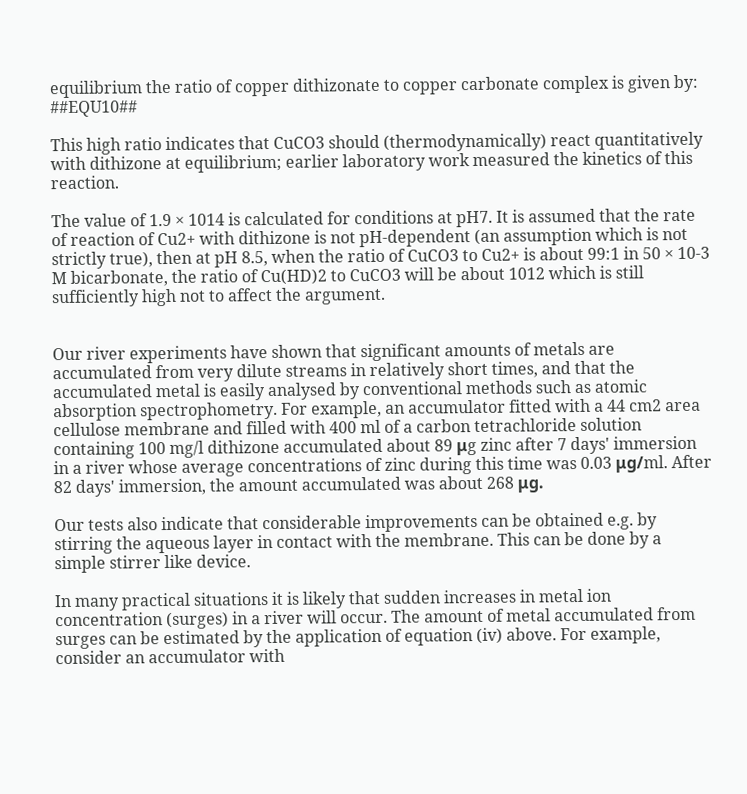equilibrium the ratio of copper dithizonate to copper carbonate complex is given by: ##EQU10##

This high ratio indicates that CuCO3 should (thermodynamically) react quantitatively with dithizone at equilibrium; earlier laboratory work measured the kinetics of this reaction.

The value of 1.9 × 1014 is calculated for conditions at pH7. It is assumed that the rate of reaction of Cu2+ with dithizone is not pH-dependent (an assumption which is not strictly true), then at pH 8.5, when the ratio of CuCO3 to Cu2+ is about 99:1 in 50 × 10-3 M bicarbonate, the ratio of Cu(HD)2 to CuCO3 will be about 1012 which is still sufficiently high not to affect the argument.


Our river experiments have shown that significant amounts of metals are accumulated from very dilute streams in relatively short times, and that the accumulated metal is easily analysed by conventional methods such as atomic absorption spectrophometry. For example, an accumulator fitted with a 44 cm2 area cellulose membrane and filled with 400 ml of a carbon tetrachloride solution containing 100 mg/l dithizone accumulated about 89 μg zinc after 7 days' immersion in a river whose average concentrations of zinc during this time was 0.03 μg/ml. After 82 days' immersion, the amount accumulated was about 268 μg.

Our tests also indicate that considerable improvements can be obtained e.g. by stirring the aqueous layer in contact with the membrane. This can be done by a simple stirrer like device.

In many practical situations it is likely that sudden increases in metal ion concentration (surges) in a river will occur. The amount of metal accumulated from surges can be estimated by the application of equation (iv) above. For example, consider an accumulator with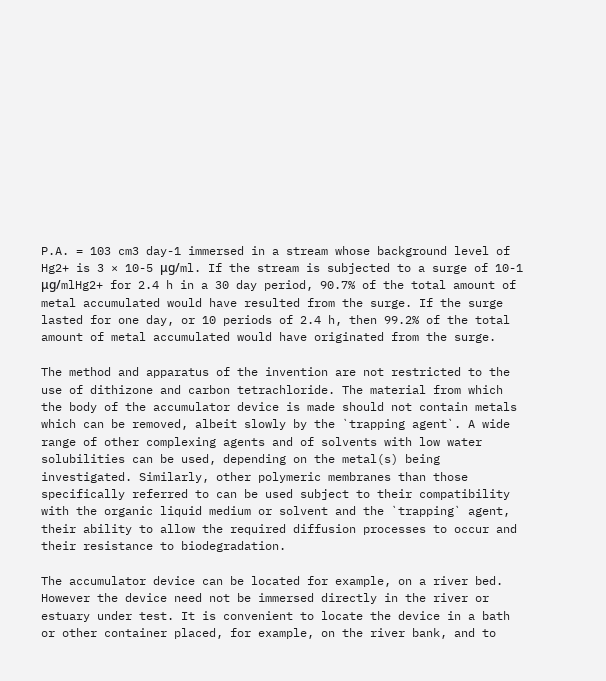P.A. = 103 cm3 day-1 immersed in a stream whose background level of Hg2+ is 3 × 10-5 μg/ml. If the stream is subjected to a surge of 10-1 μg/mlHg2+ for 2.4 h in a 30 day period, 90.7% of the total amount of metal accumulated would have resulted from the surge. If the surge lasted for one day, or 10 periods of 2.4 h, then 99.2% of the total amount of metal accumulated would have originated from the surge.

The method and apparatus of the invention are not restricted to the use of dithizone and carbon tetrachloride. The material from which the body of the accumulator device is made should not contain metals which can be removed, albeit slowly by the `trapping agent`. A wide range of other complexing agents and of solvents with low water solubilities can be used, depending on the metal(s) being investigated. Similarly, other polymeric membranes than those specifically referred to can be used subject to their compatibility with the organic liquid medium or solvent and the `trapping` agent, their ability to allow the required diffusion processes to occur and their resistance to biodegradation.

The accumulator device can be located for example, on a river bed. However the device need not be immersed directly in the river or estuary under test. It is convenient to locate the device in a bath or other container placed, for example, on the river bank, and to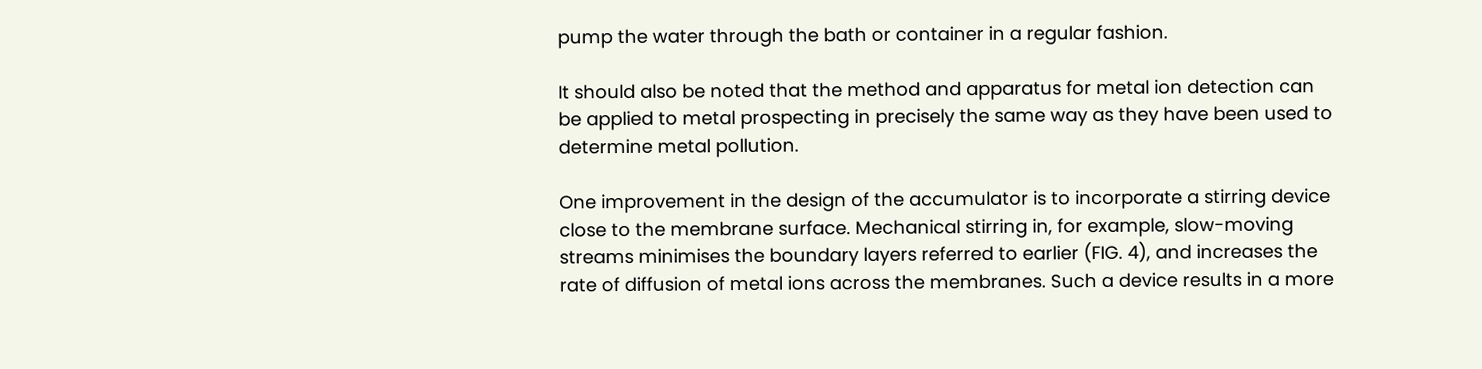pump the water through the bath or container in a regular fashion.

It should also be noted that the method and apparatus for metal ion detection can be applied to metal prospecting in precisely the same way as they have been used to determine metal pollution.

One improvement in the design of the accumulator is to incorporate a stirring device close to the membrane surface. Mechanical stirring in, for example, slow-moving streams minimises the boundary layers referred to earlier (FIG. 4), and increases the rate of diffusion of metal ions across the membranes. Such a device results in a more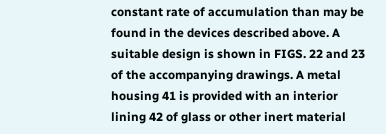constant rate of accumulation than may be found in the devices described above. A suitable design is shown in FIGS. 22 and 23 of the accompanying drawings. A metal housing 41 is provided with an interior lining 42 of glass or other inert material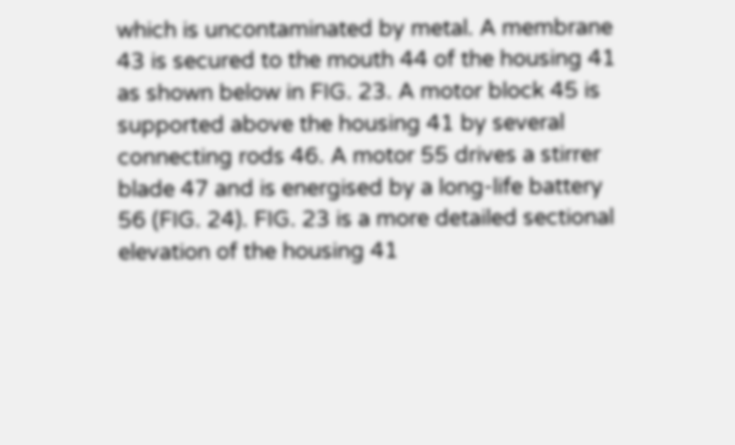which is uncontaminated by metal. A membrane 43 is secured to the mouth 44 of the housing 41 as shown below in FIG. 23. A motor block 45 is supported above the housing 41 by several connecting rods 46. A motor 55 drives a stirrer blade 47 and is energised by a long-life battery 56 (FIG. 24). FIG. 23 is a more detailed sectional elevation of the housing 41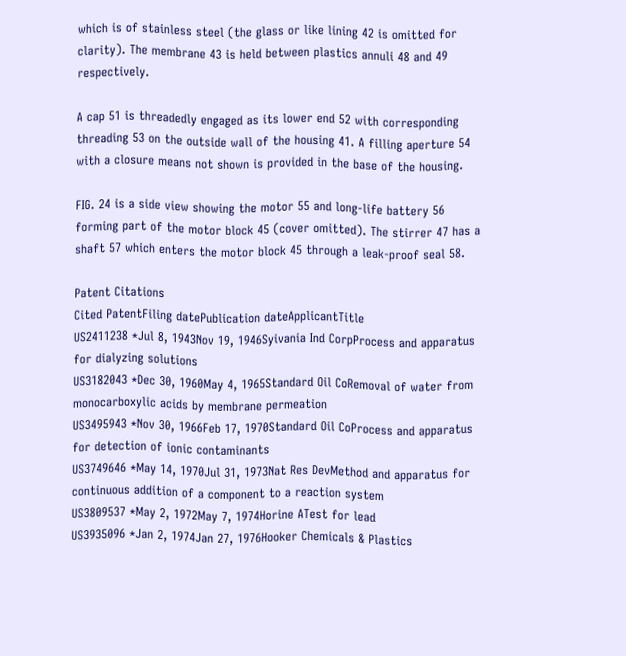which is of stainless steel (the glass or like lining 42 is omitted for clarity). The membrane 43 is held between plastics annuli 48 and 49 respectively.

A cap 51 is threadedly engaged as its lower end 52 with corresponding threading 53 on the outside wall of the housing 41. A filling aperture 54 with a closure means not shown is provided in the base of the housing.

FIG. 24 is a side view showing the motor 55 and long-life battery 56 forming part of the motor block 45 (cover omitted). The stirrer 47 has a shaft 57 which enters the motor block 45 through a leak-proof seal 58.

Patent Citations
Cited PatentFiling datePublication dateApplicantTitle
US2411238 *Jul 8, 1943Nov 19, 1946Syivania Ind CorpProcess and apparatus for dialyzing solutions
US3182043 *Dec 30, 1960May 4, 1965Standard Oil CoRemoval of water from monocarboxylic acids by membrane permeation
US3495943 *Nov 30, 1966Feb 17, 1970Standard Oil CoProcess and apparatus for detection of ionic contaminants
US3749646 *May 14, 1970Jul 31, 1973Nat Res DevMethod and apparatus for continuous addition of a component to a reaction system
US3809537 *May 2, 1972May 7, 1974Horine ATest for lead
US3935096 *Jan 2, 1974Jan 27, 1976Hooker Chemicals & Plastics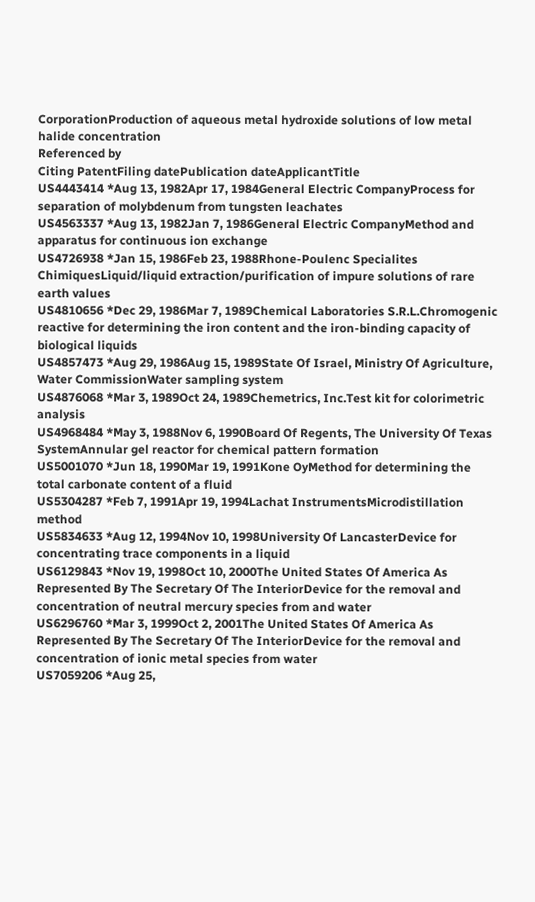CorporationProduction of aqueous metal hydroxide solutions of low metal halide concentration
Referenced by
Citing PatentFiling datePublication dateApplicantTitle
US4443414 *Aug 13, 1982Apr 17, 1984General Electric CompanyProcess for separation of molybdenum from tungsten leachates
US4563337 *Aug 13, 1982Jan 7, 1986General Electric CompanyMethod and apparatus for continuous ion exchange
US4726938 *Jan 15, 1986Feb 23, 1988Rhone-Poulenc Specialites ChimiquesLiquid/liquid extraction/purification of impure solutions of rare earth values
US4810656 *Dec 29, 1986Mar 7, 1989Chemical Laboratories S.R.L.Chromogenic reactive for determining the iron content and the iron-binding capacity of biological liquids
US4857473 *Aug 29, 1986Aug 15, 1989State Of Israel, Ministry Of Agriculture, Water CommissionWater sampling system
US4876068 *Mar 3, 1989Oct 24, 1989Chemetrics, Inc.Test kit for colorimetric analysis
US4968484 *May 3, 1988Nov 6, 1990Board Of Regents, The University Of Texas SystemAnnular gel reactor for chemical pattern formation
US5001070 *Jun 18, 1990Mar 19, 1991Kone OyMethod for determining the total carbonate content of a fluid
US5304287 *Feb 7, 1991Apr 19, 1994Lachat InstrumentsMicrodistillation method
US5834633 *Aug 12, 1994Nov 10, 1998University Of LancasterDevice for concentrating trace components in a liquid
US6129843 *Nov 19, 1998Oct 10, 2000The United States Of America As Represented By The Secretary Of The InteriorDevice for the removal and concentration of neutral mercury species from and water
US6296760 *Mar 3, 1999Oct 2, 2001The United States Of America As Represented By The Secretary Of The InteriorDevice for the removal and concentration of ionic metal species from water
US7059206 *Aug 25,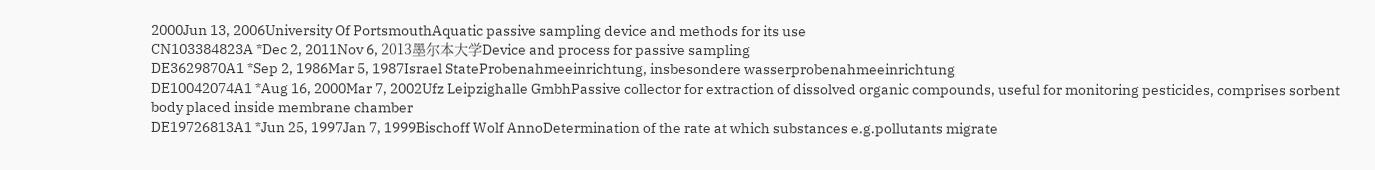2000Jun 13, 2006University Of PortsmouthAquatic passive sampling device and methods for its use
CN103384823A *Dec 2, 2011Nov 6, 2013墨尔本大学Device and process for passive sampling
DE3629870A1 *Sep 2, 1986Mar 5, 1987Israel StateProbenahmeeinrichtung, insbesondere wasserprobenahmeeinrichtung
DE10042074A1 *Aug 16, 2000Mar 7, 2002Ufz Leipzighalle GmbhPassive collector for extraction of dissolved organic compounds, useful for monitoring pesticides, comprises sorbent body placed inside membrane chamber
DE19726813A1 *Jun 25, 1997Jan 7, 1999Bischoff Wolf AnnoDetermination of the rate at which substances e.g.pollutants migrate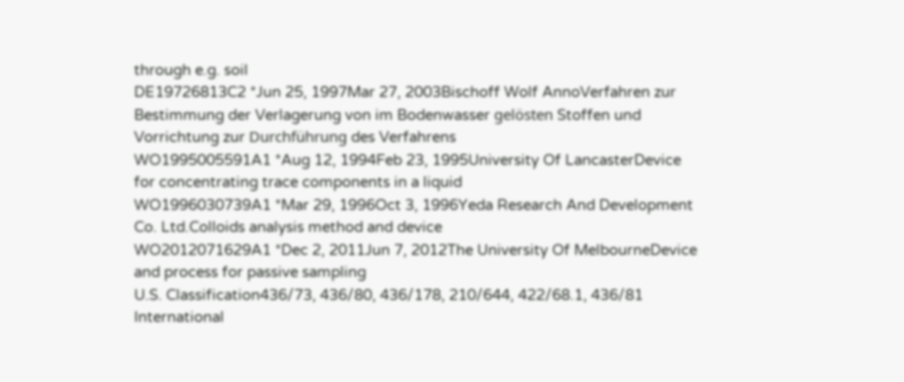through e.g. soil
DE19726813C2 *Jun 25, 1997Mar 27, 2003Bischoff Wolf AnnoVerfahren zur Bestimmung der Verlagerung von im Bodenwasser gelösten Stoffen und Vorrichtung zur Durchführung des Verfahrens
WO1995005591A1 *Aug 12, 1994Feb 23, 1995University Of LancasterDevice for concentrating trace components in a liquid
WO1996030739A1 *Mar 29, 1996Oct 3, 1996Yeda Research And Development Co. Ltd.Colloids analysis method and device
WO2012071629A1 *Dec 2, 2011Jun 7, 2012The University Of MelbourneDevice and process for passive sampling
U.S. Classification436/73, 436/80, 436/178, 210/644, 422/68.1, 436/81
International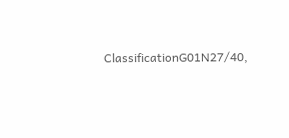ClassificationG01N27/40,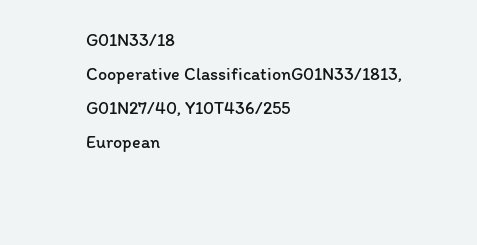G01N33/18
Cooperative ClassificationG01N33/1813, G01N27/40, Y10T436/255
European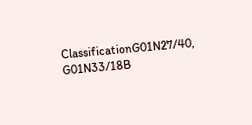ClassificationG01N27/40, G01N33/18B